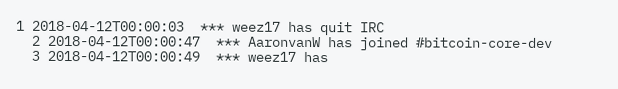1 2018-04-12T00:00:03  *** weez17 has quit IRC
  2 2018-04-12T00:00:47  *** AaronvanW has joined #bitcoin-core-dev
  3 2018-04-12T00:00:49  *** weez17 has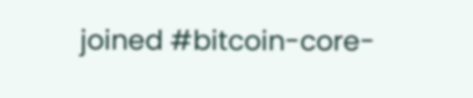joined #bitcoin-core-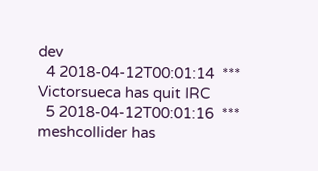dev
  4 2018-04-12T00:01:14  *** Victorsueca has quit IRC
  5 2018-04-12T00:01:16  *** meshcollider has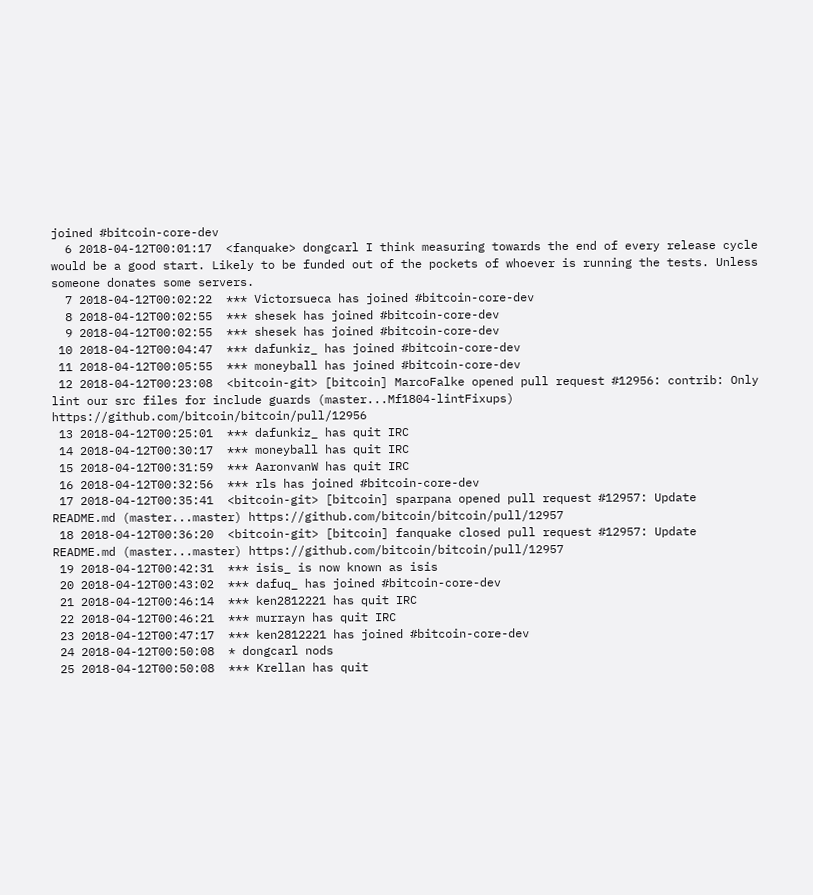joined #bitcoin-core-dev
  6 2018-04-12T00:01:17  <fanquake> dongcarl I think measuring towards the end of every release cycle would be a good start. Likely to be funded out of the pockets of whoever is running the tests. Unless someone donates some servers.
  7 2018-04-12T00:02:22  *** Victorsueca has joined #bitcoin-core-dev
  8 2018-04-12T00:02:55  *** shesek has joined #bitcoin-core-dev
  9 2018-04-12T00:02:55  *** shesek has joined #bitcoin-core-dev
 10 2018-04-12T00:04:47  *** dafunkiz_ has joined #bitcoin-core-dev
 11 2018-04-12T00:05:55  *** moneyball has joined #bitcoin-core-dev
 12 2018-04-12T00:23:08  <bitcoin-git> [bitcoin] MarcoFalke opened pull request #12956: contrib: Only lint our src files for include guards (master...Mf1804-lintFixups) https://github.com/bitcoin/bitcoin/pull/12956
 13 2018-04-12T00:25:01  *** dafunkiz_ has quit IRC
 14 2018-04-12T00:30:17  *** moneyball has quit IRC
 15 2018-04-12T00:31:59  *** AaronvanW has quit IRC
 16 2018-04-12T00:32:56  *** rls has joined #bitcoin-core-dev
 17 2018-04-12T00:35:41  <bitcoin-git> [bitcoin] sparpana opened pull request #12957: Update README.md (master...master) https://github.com/bitcoin/bitcoin/pull/12957
 18 2018-04-12T00:36:20  <bitcoin-git> [bitcoin] fanquake closed pull request #12957: Update README.md (master...master) https://github.com/bitcoin/bitcoin/pull/12957
 19 2018-04-12T00:42:31  *** isis_ is now known as isis
 20 2018-04-12T00:43:02  *** dafuq_ has joined #bitcoin-core-dev
 21 2018-04-12T00:46:14  *** ken2812221 has quit IRC
 22 2018-04-12T00:46:21  *** murrayn has quit IRC
 23 2018-04-12T00:47:17  *** ken2812221 has joined #bitcoin-core-dev
 24 2018-04-12T00:50:08  * dongcarl nods
 25 2018-04-12T00:50:08  *** Krellan has quit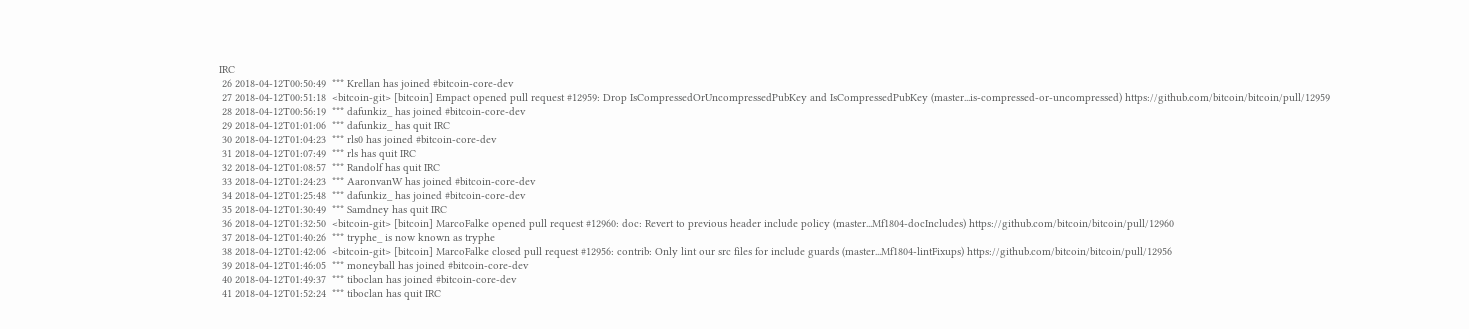IRC
 26 2018-04-12T00:50:49  *** Krellan has joined #bitcoin-core-dev
 27 2018-04-12T00:51:18  <bitcoin-git> [bitcoin] Empact opened pull request #12959: Drop IsCompressedOrUncompressedPubKey and IsCompressedPubKey (master...is-compressed-or-uncompressed) https://github.com/bitcoin/bitcoin/pull/12959
 28 2018-04-12T00:56:19  *** dafunkiz_ has joined #bitcoin-core-dev
 29 2018-04-12T01:01:06  *** dafunkiz_ has quit IRC
 30 2018-04-12T01:04:23  *** rls0 has joined #bitcoin-core-dev
 31 2018-04-12T01:07:49  *** rls has quit IRC
 32 2018-04-12T01:08:57  *** Randolf has quit IRC
 33 2018-04-12T01:24:23  *** AaronvanW has joined #bitcoin-core-dev
 34 2018-04-12T01:25:48  *** dafunkiz_ has joined #bitcoin-core-dev
 35 2018-04-12T01:30:49  *** Samdney has quit IRC
 36 2018-04-12T01:32:50  <bitcoin-git> [bitcoin] MarcoFalke opened pull request #12960: doc: Revert to previous header include policy (master...Mf1804-docIncludes) https://github.com/bitcoin/bitcoin/pull/12960
 37 2018-04-12T01:40:26  *** tryphe_ is now known as tryphe
 38 2018-04-12T01:42:06  <bitcoin-git> [bitcoin] MarcoFalke closed pull request #12956: contrib: Only lint our src files for include guards (master...Mf1804-lintFixups) https://github.com/bitcoin/bitcoin/pull/12956
 39 2018-04-12T01:46:05  *** moneyball has joined #bitcoin-core-dev
 40 2018-04-12T01:49:37  *** tiboclan has joined #bitcoin-core-dev
 41 2018-04-12T01:52:24  *** tiboclan has quit IRC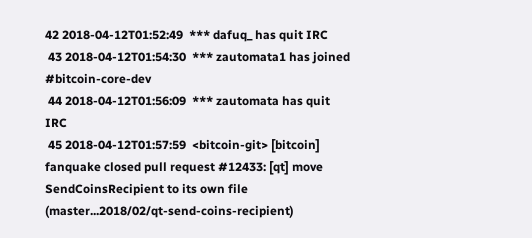42 2018-04-12T01:52:49  *** dafuq_ has quit IRC
 43 2018-04-12T01:54:30  *** zautomata1 has joined #bitcoin-core-dev
 44 2018-04-12T01:56:09  *** zautomata has quit IRC
 45 2018-04-12T01:57:59  <bitcoin-git> [bitcoin] fanquake closed pull request #12433: [qt] move SendCoinsRecipient to its own file (master...2018/02/qt-send-coins-recipient)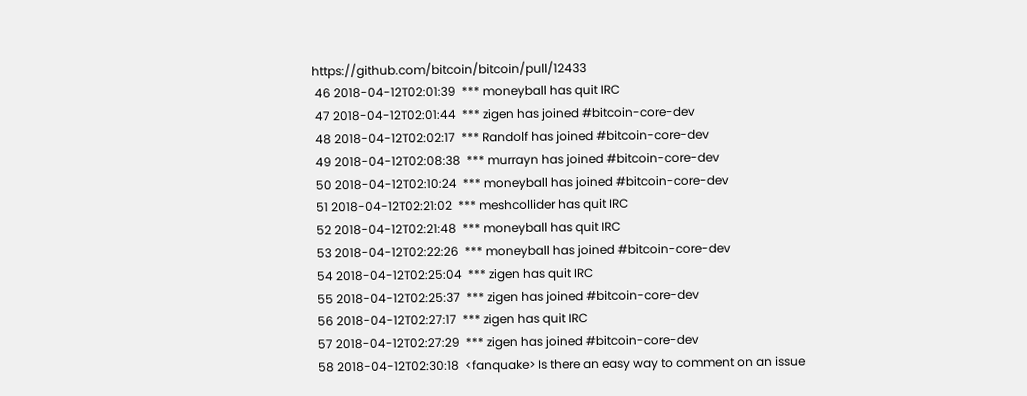https://github.com/bitcoin/bitcoin/pull/12433
 46 2018-04-12T02:01:39  *** moneyball has quit IRC
 47 2018-04-12T02:01:44  *** zigen has joined #bitcoin-core-dev
 48 2018-04-12T02:02:17  *** Randolf has joined #bitcoin-core-dev
 49 2018-04-12T02:08:38  *** murrayn has joined #bitcoin-core-dev
 50 2018-04-12T02:10:24  *** moneyball has joined #bitcoin-core-dev
 51 2018-04-12T02:21:02  *** meshcollider has quit IRC
 52 2018-04-12T02:21:48  *** moneyball has quit IRC
 53 2018-04-12T02:22:26  *** moneyball has joined #bitcoin-core-dev
 54 2018-04-12T02:25:04  *** zigen has quit IRC
 55 2018-04-12T02:25:37  *** zigen has joined #bitcoin-core-dev
 56 2018-04-12T02:27:17  *** zigen has quit IRC
 57 2018-04-12T02:27:29  *** zigen has joined #bitcoin-core-dev
 58 2018-04-12T02:30:18  <fanquake> Is there an easy way to comment on an issue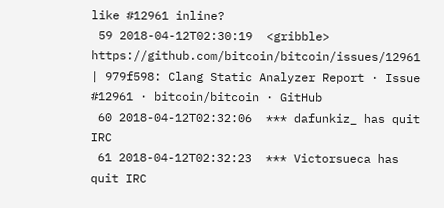like #12961 inline?
 59 2018-04-12T02:30:19  <gribble> https://github.com/bitcoin/bitcoin/issues/12961 | 979f598: Clang Static Analyzer Report · Issue #12961 · bitcoin/bitcoin · GitHub
 60 2018-04-12T02:32:06  *** dafunkiz_ has quit IRC
 61 2018-04-12T02:32:23  *** Victorsueca has quit IRC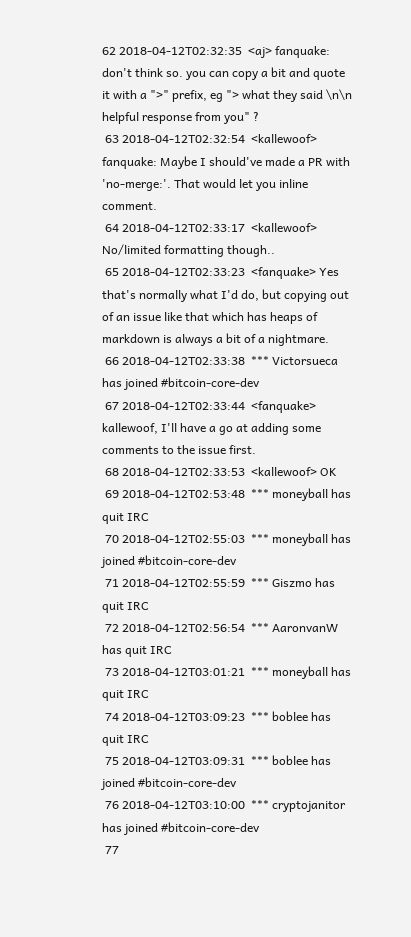62 2018-04-12T02:32:35  <aj> fanquake: don't think so. you can copy a bit and quote it with a ">" prefix, eg "> what they said \n\n helpful response from you" ?
 63 2018-04-12T02:32:54  <kallewoof> fanquake: Maybe I should've made a PR with 'no-merge:'. That would let you inline comment.
 64 2018-04-12T02:33:17  <kallewoof> No/limited formatting though..
 65 2018-04-12T02:33:23  <fanquake> Yes that's normally what I'd do, but copying out of an issue like that which has heaps of markdown is always a bit of a nightmare.
 66 2018-04-12T02:33:38  *** Victorsueca has joined #bitcoin-core-dev
 67 2018-04-12T02:33:44  <fanquake> kallewoof, I'll have a go at adding some comments to the issue first.
 68 2018-04-12T02:33:53  <kallewoof> OK
 69 2018-04-12T02:53:48  *** moneyball has quit IRC
 70 2018-04-12T02:55:03  *** moneyball has joined #bitcoin-core-dev
 71 2018-04-12T02:55:59  *** Giszmo has quit IRC
 72 2018-04-12T02:56:54  *** AaronvanW has quit IRC
 73 2018-04-12T03:01:21  *** moneyball has quit IRC
 74 2018-04-12T03:09:23  *** boblee has quit IRC
 75 2018-04-12T03:09:31  *** boblee has joined #bitcoin-core-dev
 76 2018-04-12T03:10:00  *** cryptojanitor has joined #bitcoin-core-dev
 77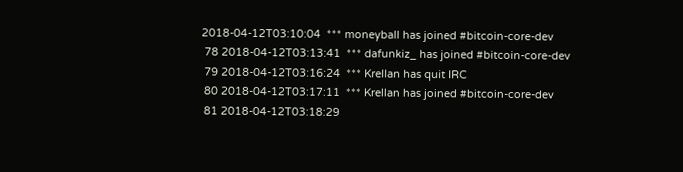2018-04-12T03:10:04  *** moneyball has joined #bitcoin-core-dev
 78 2018-04-12T03:13:41  *** dafunkiz_ has joined #bitcoin-core-dev
 79 2018-04-12T03:16:24  *** Krellan has quit IRC
 80 2018-04-12T03:17:11  *** Krellan has joined #bitcoin-core-dev
 81 2018-04-12T03:18:29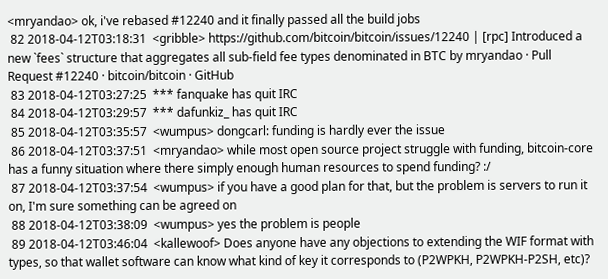<mryandao> ok, i've rebased #12240 and it finally passed all the build jobs
 82 2018-04-12T03:18:31  <gribble> https://github.com/bitcoin/bitcoin/issues/12240 | [rpc] Introduced a new `fees` structure that aggregates all sub-field fee types denominated in BTC by mryandao · Pull Request #12240 · bitcoin/bitcoin · GitHub
 83 2018-04-12T03:27:25  *** fanquake has quit IRC
 84 2018-04-12T03:29:57  *** dafunkiz_ has quit IRC
 85 2018-04-12T03:35:57  <wumpus> dongcarl: funding is hardly ever the issue
 86 2018-04-12T03:37:51  <mryandao> while most open source project struggle with funding, bitcoin-core has a funny situation where there simply enough human resources to spend funding? :/
 87 2018-04-12T03:37:54  <wumpus> if you have a good plan for that, but the problem is servers to run it on, I'm sure something can be agreed on
 88 2018-04-12T03:38:09  <wumpus> yes the problem is people
 89 2018-04-12T03:46:04  <kallewoof> Does anyone have any objections to extending the WIF format with types, so that wallet software can know what kind of key it corresponds to (P2WPKH, P2WPKH-P2SH, etc)?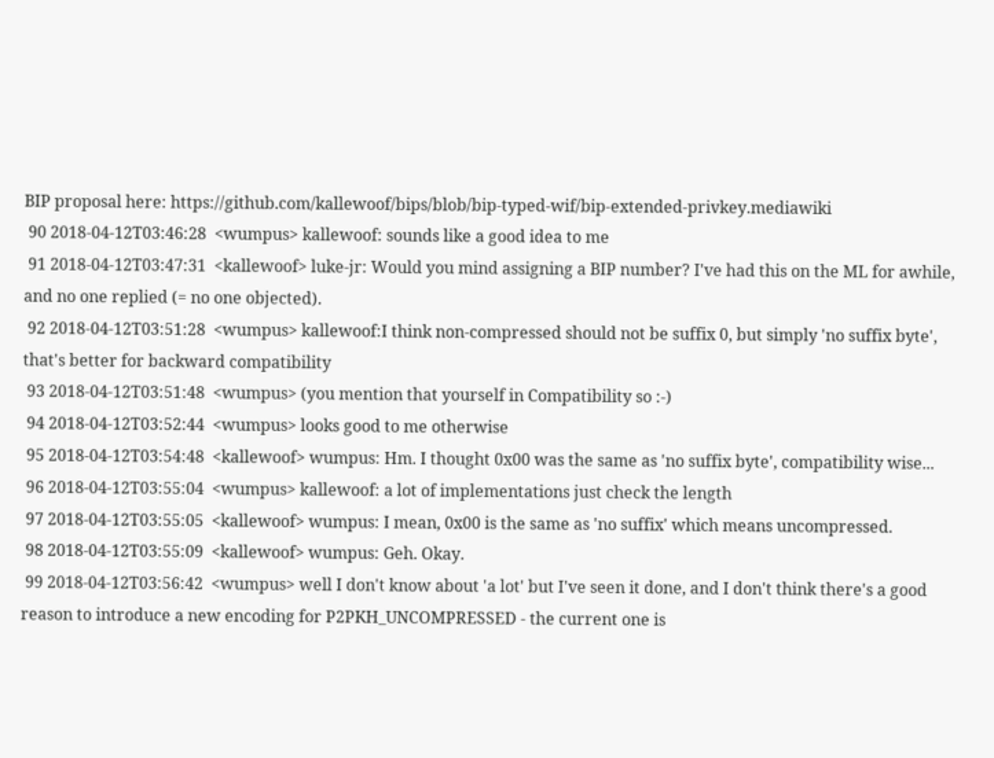BIP proposal here: https://github.com/kallewoof/bips/blob/bip-typed-wif/bip-extended-privkey.mediawiki
 90 2018-04-12T03:46:28  <wumpus> kallewoof: sounds like a good idea to me
 91 2018-04-12T03:47:31  <kallewoof> luke-jr: Would you mind assigning a BIP number? I've had this on the ML for awhile, and no one replied (= no one objected).
 92 2018-04-12T03:51:28  <wumpus> kallewoof:I think non-compressed should not be suffix 0, but simply 'no suffix byte', that's better for backward compatibility
 93 2018-04-12T03:51:48  <wumpus> (you mention that yourself in Compatibility so :-)
 94 2018-04-12T03:52:44  <wumpus> looks good to me otherwise
 95 2018-04-12T03:54:48  <kallewoof> wumpus: Hm. I thought 0x00 was the same as 'no suffix byte', compatibility wise...
 96 2018-04-12T03:55:04  <wumpus> kallewoof: a lot of implementations just check the length
 97 2018-04-12T03:55:05  <kallewoof> wumpus: I mean, 0x00 is the same as 'no suffix' which means uncompressed.
 98 2018-04-12T03:55:09  <kallewoof> wumpus: Geh. Okay.
 99 2018-04-12T03:56:42  <wumpus> well I don't know about 'a lot' but I've seen it done, and I don't think there's a good reason to introduce a new encoding for P2PKH_UNCOMPRESSED - the current one is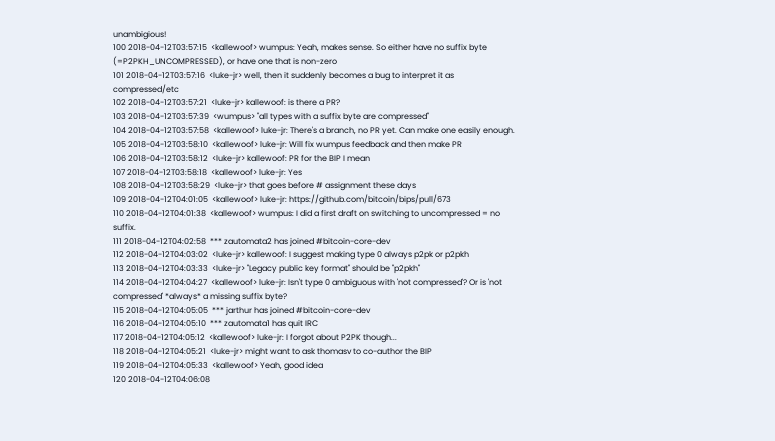unambigious!
100 2018-04-12T03:57:15  <kallewoof> wumpus: Yeah, makes sense. So either have no suffix byte (=P2PKH_UNCOMPRESSED), or have one that is non-zero
101 2018-04-12T03:57:16  <luke-jr> well, then it suddenly becomes a bug to interpret it as compressed/etc
102 2018-04-12T03:57:21  <luke-jr> kallewoof: is there a PR?
103 2018-04-12T03:57:39  <wumpus> "all types with a suffix byte are compressed"
104 2018-04-12T03:57:58  <kallewoof> luke-jr: There's a branch, no PR yet. Can make one easily enough.
105 2018-04-12T03:58:10  <kallewoof> luke-jr: Will fix wumpus feedback and then make PR
106 2018-04-12T03:58:12  <luke-jr> kallewoof: PR for the BIP I mean
107 2018-04-12T03:58:18  <kallewoof> luke-jr: Yes
108 2018-04-12T03:58:29  <luke-jr> that goes before # assignment these days
109 2018-04-12T04:01:05  <kallewoof> luke-jr: https://github.com/bitcoin/bips/pull/673
110 2018-04-12T04:01:38  <kallewoof> wumpus: I did a first draft on switching to uncompressed = no suffix.
111 2018-04-12T04:02:58  *** zautomata2 has joined #bitcoin-core-dev
112 2018-04-12T04:03:02  <luke-jr> kallewoof: I suggest making type 0 always p2pk or p2pkh
113 2018-04-12T04:03:33  <luke-jr> "Legacy public key format" should be "p2pkh"
114 2018-04-12T04:04:27  <kallewoof> luke-jr: Isn't type 0 ambiguous with 'not compressed'? Or is 'not compressed' *always* a missing suffix byte?
115 2018-04-12T04:05:05  *** jarthur has joined #bitcoin-core-dev
116 2018-04-12T04:05:10  *** zautomata1 has quit IRC
117 2018-04-12T04:05:12  <kallewoof> luke-jr: I forgot about P2PK though...
118 2018-04-12T04:05:21  <luke-jr> might want to ask thomasv to co-author the BIP
119 2018-04-12T04:05:33  <kallewoof> Yeah, good idea
120 2018-04-12T04:06:08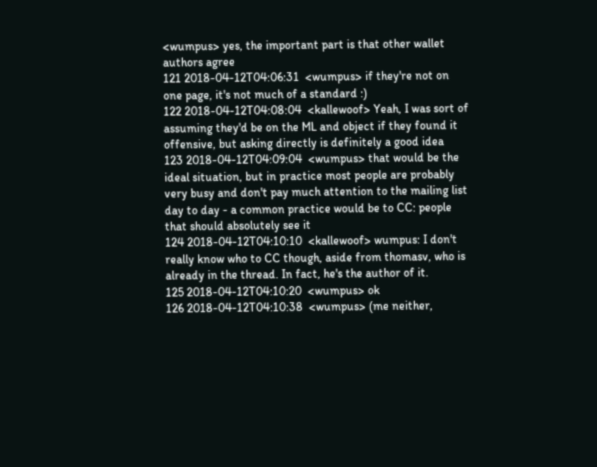<wumpus> yes, the important part is that other wallet authors agree
121 2018-04-12T04:06:31  <wumpus> if they're not on one page, it's not much of a standard :)
122 2018-04-12T04:08:04  <kallewoof> Yeah, I was sort of assuming they'd be on the ML and object if they found it offensive, but asking directly is definitely a good idea
123 2018-04-12T04:09:04  <wumpus> that would be the ideal situation, but in practice most people are probably very busy and don't pay much attention to the mailing list day to day - a common practice would be to CC: people that should absolutely see it
124 2018-04-12T04:10:10  <kallewoof> wumpus: I don't really know who to CC though, aside from thomasv, who is already in the thread. In fact, he's the author of it.
125 2018-04-12T04:10:20  <wumpus> ok
126 2018-04-12T04:10:38  <wumpus> (me neither,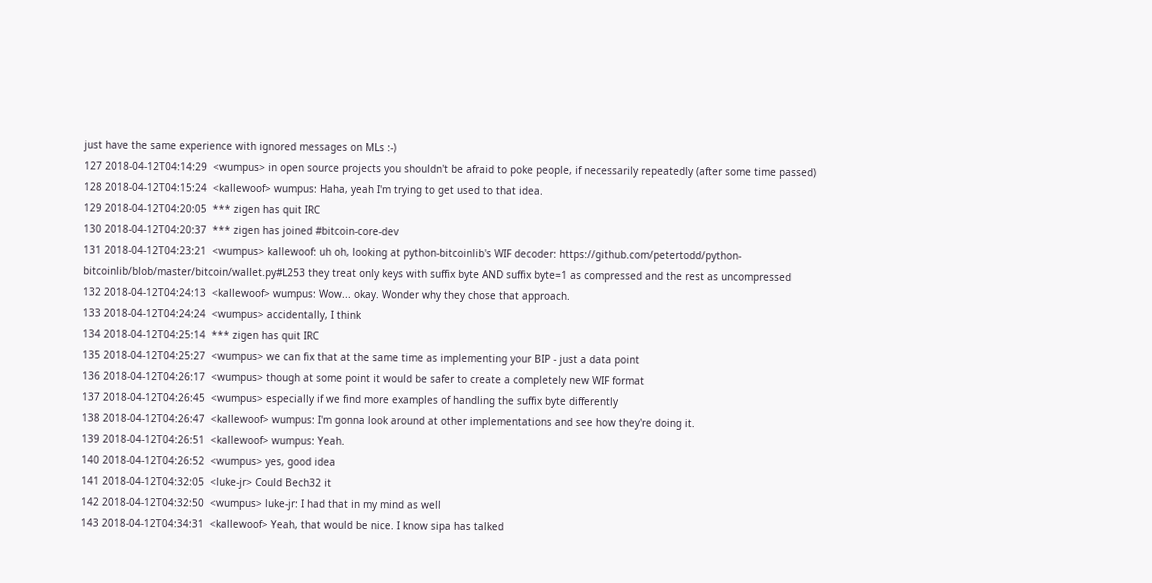just have the same experience with ignored messages on MLs :-)
127 2018-04-12T04:14:29  <wumpus> in open source projects you shouldn't be afraid to poke people, if necessarily repeatedly (after some time passed)
128 2018-04-12T04:15:24  <kallewoof> wumpus: Haha, yeah I'm trying to get used to that idea.
129 2018-04-12T04:20:05  *** zigen has quit IRC
130 2018-04-12T04:20:37  *** zigen has joined #bitcoin-core-dev
131 2018-04-12T04:23:21  <wumpus> kallewoof: uh oh, looking at python-bitcoinlib's WIF decoder: https://github.com/petertodd/python-bitcoinlib/blob/master/bitcoin/wallet.py#L253 they treat only keys with suffix byte AND suffix byte=1 as compressed and the rest as uncompressed
132 2018-04-12T04:24:13  <kallewoof> wumpus: Wow... okay. Wonder why they chose that approach.
133 2018-04-12T04:24:24  <wumpus> accidentally, I think
134 2018-04-12T04:25:14  *** zigen has quit IRC
135 2018-04-12T04:25:27  <wumpus> we can fix that at the same time as implementing your BIP - just a data point
136 2018-04-12T04:26:17  <wumpus> though at some point it would be safer to create a completely new WIF format
137 2018-04-12T04:26:45  <wumpus> especially if we find more examples of handling the suffix byte differently
138 2018-04-12T04:26:47  <kallewoof> wumpus: I'm gonna look around at other implementations and see how they're doing it.
139 2018-04-12T04:26:51  <kallewoof> wumpus: Yeah.
140 2018-04-12T04:26:52  <wumpus> yes, good idea
141 2018-04-12T04:32:05  <luke-jr> Could Bech32 it
142 2018-04-12T04:32:50  <wumpus> luke-jr: I had that in my mind as well
143 2018-04-12T04:34:31  <kallewoof> Yeah, that would be nice. I know sipa has talked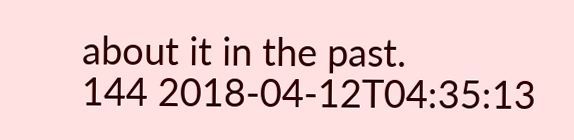about it in the past.
144 2018-04-12T04:35:13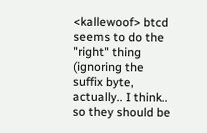<kallewoof> btcd seems to do the "right" thing (ignoring the suffix byte, actually.. I think.. so they should be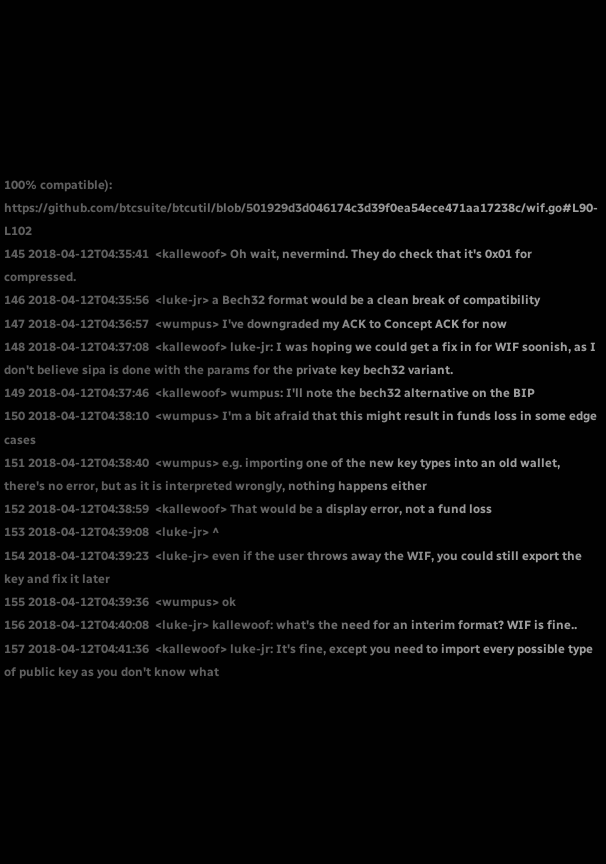100% compatible): https://github.com/btcsuite/btcutil/blob/501929d3d046174c3d39f0ea54ece471aa17238c/wif.go#L90-L102
145 2018-04-12T04:35:41  <kallewoof> Oh wait, nevermind. They do check that it's 0x01 for compressed.
146 2018-04-12T04:35:56  <luke-jr> a Bech32 format would be a clean break of compatibility
147 2018-04-12T04:36:57  <wumpus> I've downgraded my ACK to Concept ACK for now
148 2018-04-12T04:37:08  <kallewoof> luke-jr: I was hoping we could get a fix in for WIF soonish, as I don't believe sipa is done with the params for the private key bech32 variant.
149 2018-04-12T04:37:46  <kallewoof> wumpus: I'll note the bech32 alternative on the BIP
150 2018-04-12T04:38:10  <wumpus> I'm a bit afraid that this might result in funds loss in some edge cases
151 2018-04-12T04:38:40  <wumpus> e.g. importing one of the new key types into an old wallet, there's no error, but as it is interpreted wrongly, nothing happens either
152 2018-04-12T04:38:59  <kallewoof> That would be a display error, not a fund loss
153 2018-04-12T04:39:08  <luke-jr> ^
154 2018-04-12T04:39:23  <luke-jr> even if the user throws away the WIF, you could still export the key and fix it later
155 2018-04-12T04:39:36  <wumpus> ok
156 2018-04-12T04:40:08  <luke-jr> kallewoof: what's the need for an interim format? WIF is fine..
157 2018-04-12T04:41:36  <kallewoof> luke-jr: It's fine, except you need to import every possible type of public key as you don't know what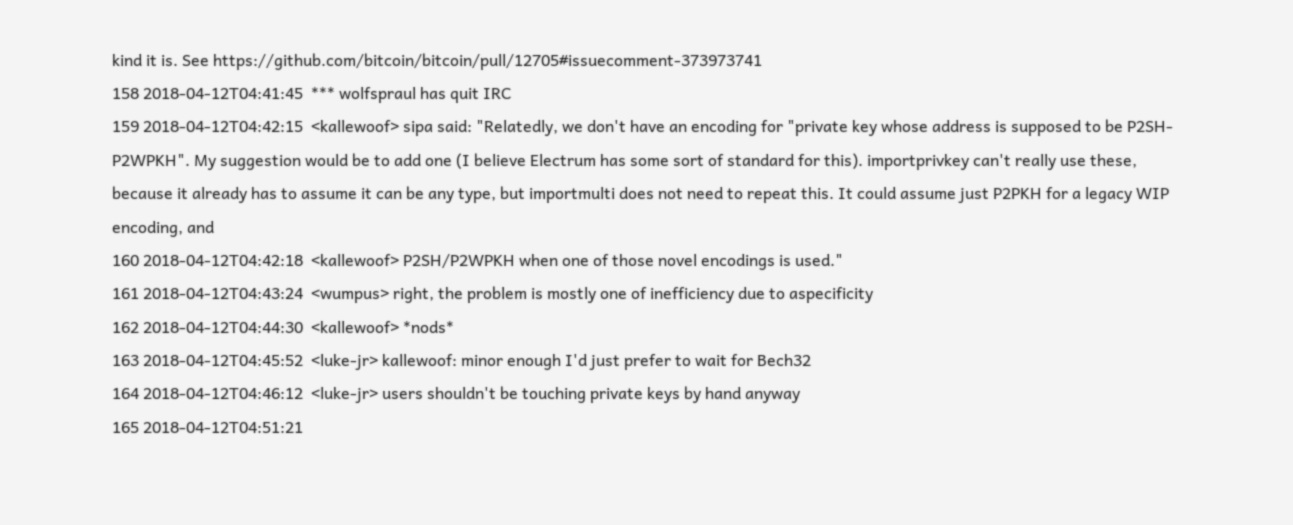kind it is. See https://github.com/bitcoin/bitcoin/pull/12705#issuecomment-373973741
158 2018-04-12T04:41:45  *** wolfspraul has quit IRC
159 2018-04-12T04:42:15  <kallewoof> sipa said: "Relatedly, we don't have an encoding for "private key whose address is supposed to be P2SH-P2WPKH". My suggestion would be to add one (I believe Electrum has some sort of standard for this). importprivkey can't really use these, because it already has to assume it can be any type, but importmulti does not need to repeat this. It could assume just P2PKH for a legacy WIP encoding, and
160 2018-04-12T04:42:18  <kallewoof> P2SH/P2WPKH when one of those novel encodings is used."
161 2018-04-12T04:43:24  <wumpus> right, the problem is mostly one of inefficiency due to aspecificity
162 2018-04-12T04:44:30  <kallewoof> *nods*
163 2018-04-12T04:45:52  <luke-jr> kallewoof: minor enough I'd just prefer to wait for Bech32
164 2018-04-12T04:46:12  <luke-jr> users shouldn't be touching private keys by hand anyway
165 2018-04-12T04:51:21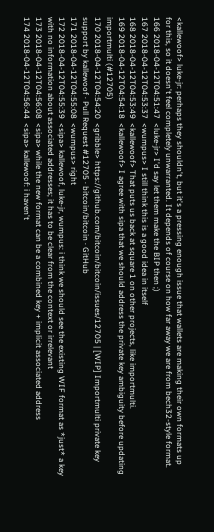<kallewoof> luke-jr: perhaps they shouldn't, but it's a pressing enough issue that wallets are making their own formats up for this, so it doesn't feel completely unwarranted. It depends of course on how far away we are from bech32-style format.
166 2018-04-12T04:51:47  <luke-jr> I'd say let them make the BIP then ;)
167 2018-04-12T04:53:37  <wumpus> I still think this is a good idea in itself
168 2018-04-12T04:53:49  <kallewoof> That puts us back at square 1 on other projects, like importmulti.
169 2018-04-12T04:54:18  <kallewoof> I agree with sipa that we should address the private key ambiguity before updating importmulti (#12705)
170 2018-04-12T04:54:20  <gribble> https://github.com/bitcoin/bitcoin/issues/12705 | [WIP] Importmulti private key support by kallewoof · Pull Request #12705 · bitcoin/bitcoin · GitHub
171 2018-04-12T04:55:08  <wumpus> right
172 2018-04-12T04:55:39  <sipa> kallewoof, luke-jr, wumpus: i think we should see the existing WIF format as *just* a key with no information about associated addresses; it has to be clear from the context or irrelevant
173 2018-04-12T04:56:08  <sipa> while the new format can be a combined key + implicit associated address
174 2018-04-12T04:56:44  <sipa> kallewoof: i haven't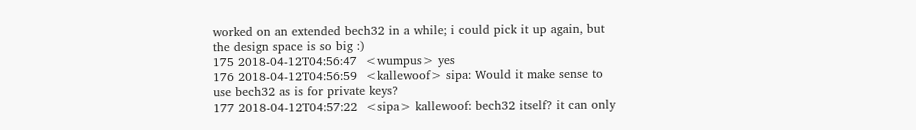worked on an extended bech32 in a while; i could pick it up again, but the design space is so big :)
175 2018-04-12T04:56:47  <wumpus> yes
176 2018-04-12T04:56:59  <kallewoof> sipa: Would it make sense to use bech32 as is for private keys?
177 2018-04-12T04:57:22  <sipa> kallewoof: bech32 itself? it can only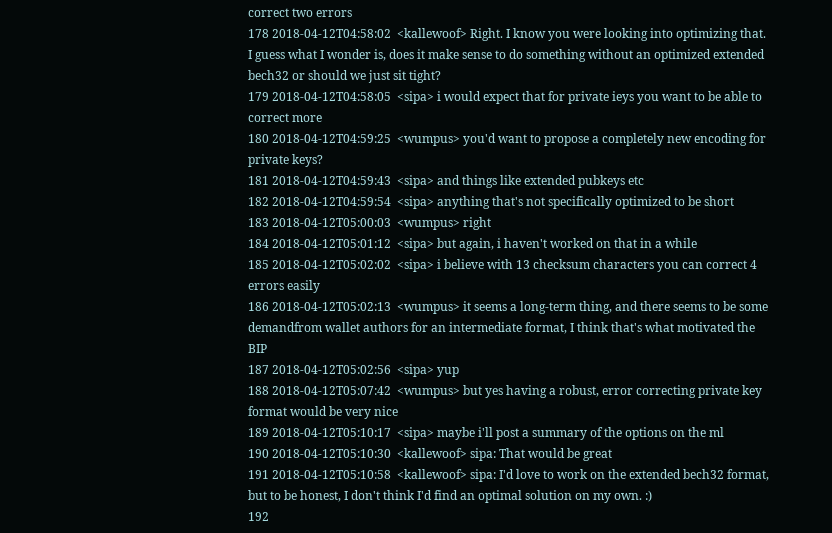correct two errors
178 2018-04-12T04:58:02  <kallewoof> Right. I know you were looking into optimizing that. I guess what I wonder is, does it make sense to do something without an optimized extended bech32 or should we just sit tight?
179 2018-04-12T04:58:05  <sipa> i would expect that for private ieys you want to be able to correct more
180 2018-04-12T04:59:25  <wumpus> you'd want to propose a completely new encoding for private keys?
181 2018-04-12T04:59:43  <sipa> and things like extended pubkeys etc
182 2018-04-12T04:59:54  <sipa> anything that's not specifically optimized to be short
183 2018-04-12T05:00:03  <wumpus> right
184 2018-04-12T05:01:12  <sipa> but again, i haven't worked on that in a while
185 2018-04-12T05:02:02  <sipa> i believe with 13 checksum characters you can correct 4 errors easily
186 2018-04-12T05:02:13  <wumpus> it seems a long-term thing, and there seems to be some demandfrom wallet authors for an intermediate format, I think that's what motivated the BIP
187 2018-04-12T05:02:56  <sipa> yup
188 2018-04-12T05:07:42  <wumpus> but yes having a robust, error correcting private key format would be very nice
189 2018-04-12T05:10:17  <sipa> maybe i'll post a summary of the options on the ml
190 2018-04-12T05:10:30  <kallewoof> sipa: That would be great
191 2018-04-12T05:10:58  <kallewoof> sipa: I'd love to work on the extended bech32 format, but to be honest, I don't think I'd find an optimal solution on my own. :)
192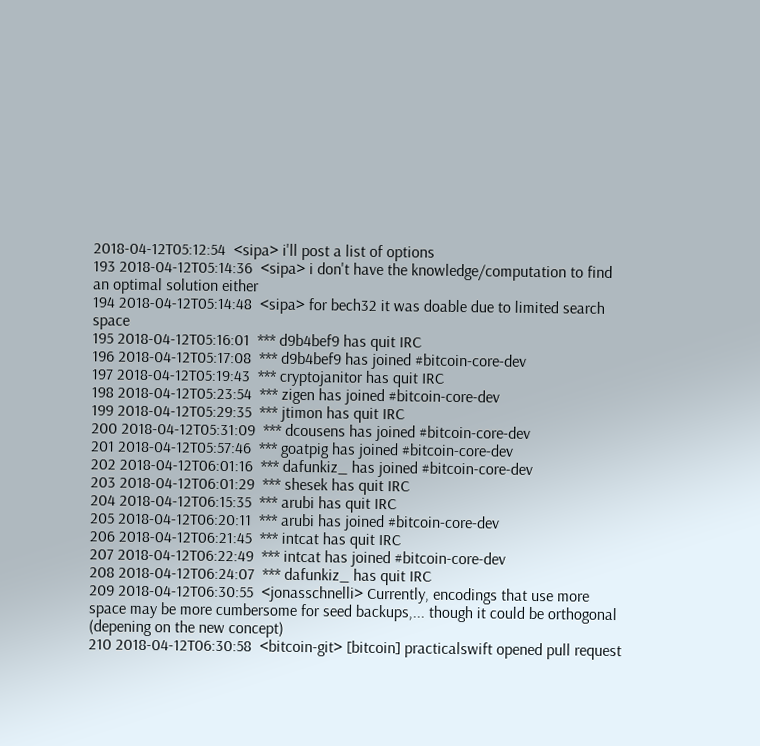2018-04-12T05:12:54  <sipa> i'll post a list of options
193 2018-04-12T05:14:36  <sipa> i don't have the knowledge/computation to find an optimal solution either
194 2018-04-12T05:14:48  <sipa> for bech32 it was doable due to limited search space
195 2018-04-12T05:16:01  *** d9b4bef9 has quit IRC
196 2018-04-12T05:17:08  *** d9b4bef9 has joined #bitcoin-core-dev
197 2018-04-12T05:19:43  *** cryptojanitor has quit IRC
198 2018-04-12T05:23:54  *** zigen has joined #bitcoin-core-dev
199 2018-04-12T05:29:35  *** jtimon has quit IRC
200 2018-04-12T05:31:09  *** dcousens has joined #bitcoin-core-dev
201 2018-04-12T05:57:46  *** goatpig has joined #bitcoin-core-dev
202 2018-04-12T06:01:16  *** dafunkiz_ has joined #bitcoin-core-dev
203 2018-04-12T06:01:29  *** shesek has quit IRC
204 2018-04-12T06:15:35  *** arubi has quit IRC
205 2018-04-12T06:20:11  *** arubi has joined #bitcoin-core-dev
206 2018-04-12T06:21:45  *** intcat has quit IRC
207 2018-04-12T06:22:49  *** intcat has joined #bitcoin-core-dev
208 2018-04-12T06:24:07  *** dafunkiz_ has quit IRC
209 2018-04-12T06:30:55  <jonasschnelli> Currently, encodings that use more space may be more cumbersome for seed backups,... though it could be orthogonal (depening on the new concept)
210 2018-04-12T06:30:58  <bitcoin-git> [bitcoin] practicalswift opened pull request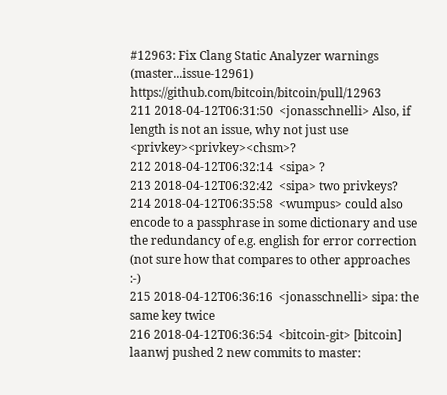#12963: Fix Clang Static Analyzer warnings (master...issue-12961) https://github.com/bitcoin/bitcoin/pull/12963
211 2018-04-12T06:31:50  <jonasschnelli> Also, if length is not an issue, why not just use <privkey><privkey><chsm>?
212 2018-04-12T06:32:14  <sipa> ?
213 2018-04-12T06:32:42  <sipa> two privkeys?
214 2018-04-12T06:35:58  <wumpus> could also encode to a passphrase in some dictionary and use the redundancy of e.g. english for error correction (not sure how that compares to other approaches :-)
215 2018-04-12T06:36:16  <jonasschnelli> sipa: the same key twice
216 2018-04-12T06:36:54  <bitcoin-git> [bitcoin] laanwj pushed 2 new commits to master: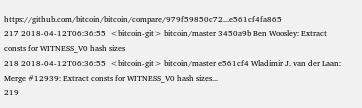https://github.com/bitcoin/bitcoin/compare/979f59850c72...e561cf4fa865
217 2018-04-12T06:36:55  <bitcoin-git> bitcoin/master 3450a9b Ben Woosley: Extract consts for WITNESS_V0 hash sizes
218 2018-04-12T06:36:55  <bitcoin-git> bitcoin/master e561cf4 Wladimir J. van der Laan: Merge #12939: Extract consts for WITNESS_V0 hash sizes...
219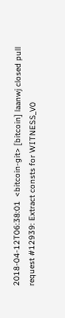2018-04-12T06:38:01  <bitcoin-git> [bitcoin] laanwj closed pull request #12939: Extract consts for WITNESS_V0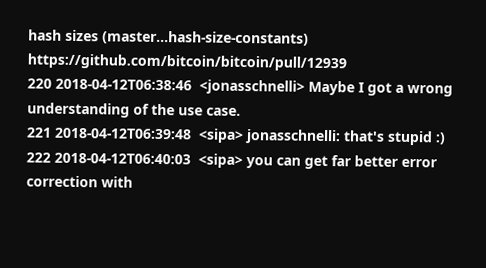hash sizes (master...hash-size-constants) https://github.com/bitcoin/bitcoin/pull/12939
220 2018-04-12T06:38:46  <jonasschnelli> Maybe I got a wrong understanding of the use case.
221 2018-04-12T06:39:48  <sipa> jonasschnelli: that's stupid :)
222 2018-04-12T06:40:03  <sipa> you can get far better error correction with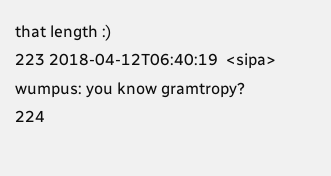that length :)
223 2018-04-12T06:40:19  <sipa> wumpus: you know gramtropy?
224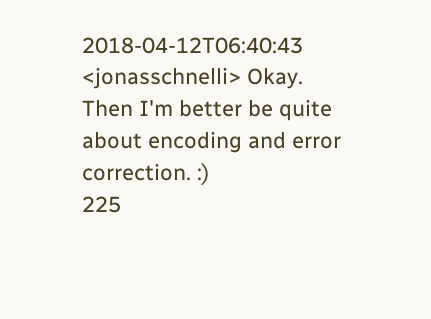2018-04-12T06:40:43  <jonasschnelli> Okay. Then I'm better be quite about encoding and error correction. :)
225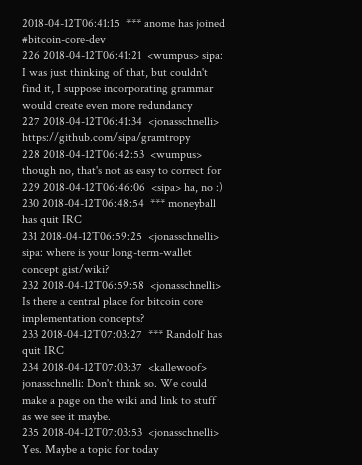2018-04-12T06:41:15  *** anome has joined #bitcoin-core-dev
226 2018-04-12T06:41:21  <wumpus> sipa: I was just thinking of that, but couldn't find it, I suppose incorporating grammar would create even more redundancy
227 2018-04-12T06:41:34  <jonasschnelli> https://github.com/sipa/gramtropy
228 2018-04-12T06:42:53  <wumpus> though no, that's not as easy to correct for
229 2018-04-12T06:46:06  <sipa> ha, no :)
230 2018-04-12T06:48:54  *** moneyball has quit IRC
231 2018-04-12T06:59:25  <jonasschnelli> sipa: where is your long-term-wallet concept gist/wiki?
232 2018-04-12T06:59:58  <jonasschnelli> Is there a central place for bitcoin core implementation concepts?
233 2018-04-12T07:03:27  *** Randolf has quit IRC
234 2018-04-12T07:03:37  <kallewoof> jonasschnelli: Don't think so. We could make a page on the wiki and link to stuff as we see it maybe.
235 2018-04-12T07:03:53  <jonasschnelli> Yes. Maybe a topic for today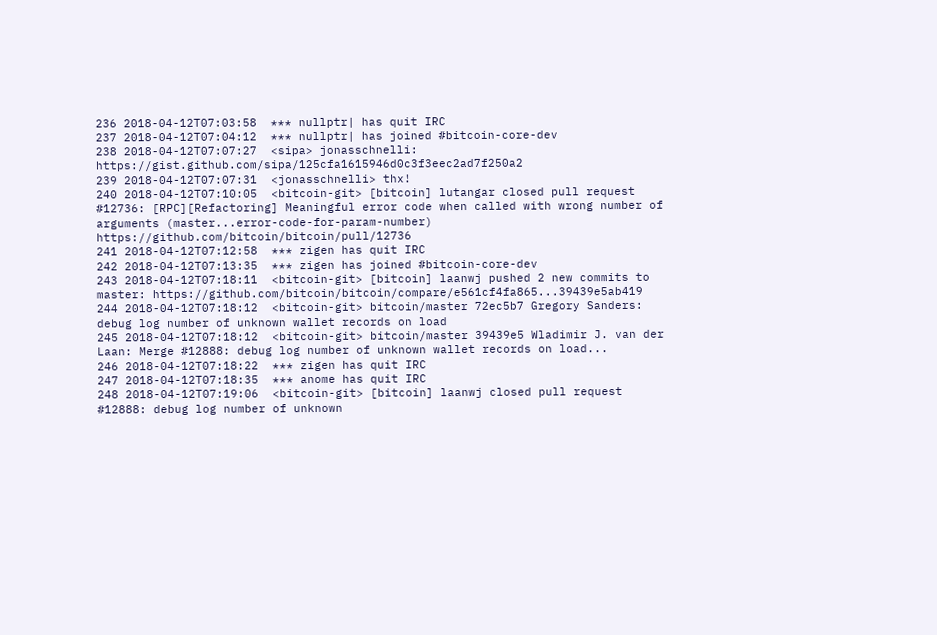236 2018-04-12T07:03:58  *** nullptr| has quit IRC
237 2018-04-12T07:04:12  *** nullptr| has joined #bitcoin-core-dev
238 2018-04-12T07:07:27  <sipa> jonasschnelli: https://gist.github.com/sipa/125cfa1615946d0c3f3eec2ad7f250a2
239 2018-04-12T07:07:31  <jonasschnelli> thx!
240 2018-04-12T07:10:05  <bitcoin-git> [bitcoin] lutangar closed pull request #12736: [RPC][Refactoring] Meaningful error code when called with wrong number of arguments (master...error-code-for-param-number) https://github.com/bitcoin/bitcoin/pull/12736
241 2018-04-12T07:12:58  *** zigen has quit IRC
242 2018-04-12T07:13:35  *** zigen has joined #bitcoin-core-dev
243 2018-04-12T07:18:11  <bitcoin-git> [bitcoin] laanwj pushed 2 new commits to master: https://github.com/bitcoin/bitcoin/compare/e561cf4fa865...39439e5ab419
244 2018-04-12T07:18:12  <bitcoin-git> bitcoin/master 72ec5b7 Gregory Sanders: debug log number of unknown wallet records on load
245 2018-04-12T07:18:12  <bitcoin-git> bitcoin/master 39439e5 Wladimir J. van der Laan: Merge #12888: debug log number of unknown wallet records on load...
246 2018-04-12T07:18:22  *** zigen has quit IRC
247 2018-04-12T07:18:35  *** anome has quit IRC
248 2018-04-12T07:19:06  <bitcoin-git> [bitcoin] laanwj closed pull request #12888: debug log number of unknown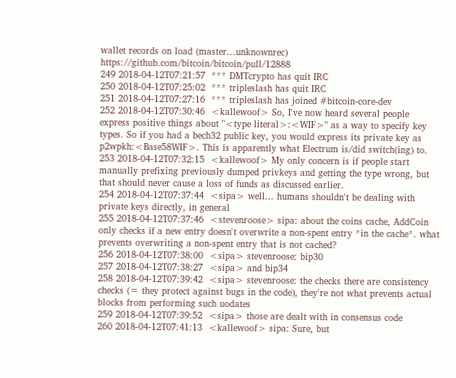wallet records on load (master...unknownrec) https://github.com/bitcoin/bitcoin/pull/12888
249 2018-04-12T07:21:57  *** DMTcrypto has quit IRC
250 2018-04-12T07:25:02  *** tripleslash has quit IRC
251 2018-04-12T07:27:16  *** tripleslash has joined #bitcoin-core-dev
252 2018-04-12T07:30:46  <kallewoof> So, I've now heard several people express positive things about "<type literal>:<WIF>" as a way to specify key types. So if you had a bech32 public key, you would express its private key as p2wpkh:<Base58WIF>. This is apparently what Electrum is/did switch(ing) to.
253 2018-04-12T07:32:15  <kallewoof> My only concern is if people start manually prefixing previously dumped privkeys and getting the type wrong, but that should never cause a loss of funds as discussed earlier.
254 2018-04-12T07:37:44  <sipa> well... humans shouldn't be dealing with private keys directly, in general
255 2018-04-12T07:37:46  <stevenroose> sipa: about the coins cache, AddCoin only checks if a new entry doesn't overwrite a non-spent entry *in the cache*. what prevents overwriting a non-spent entry that is not cached?
256 2018-04-12T07:38:00  <sipa> stevenroose: bip30
257 2018-04-12T07:38:27  <sipa> and bip34
258 2018-04-12T07:39:42  <sipa> stevenroose: the checks there are consistency checks (= they protect against bugs in the code), they're not what prevents actual blocks from performing such uodates
259 2018-04-12T07:39:52  <sipa> those are dealt with in consensus code
260 2018-04-12T07:41:13  <kallewoof> sipa: Sure, but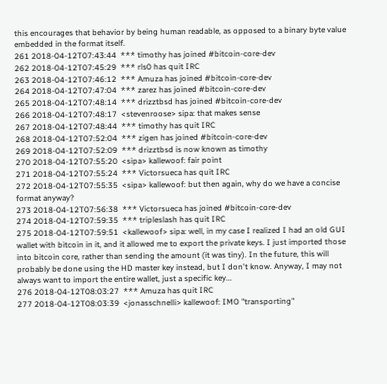this encourages that behavior by being human readable, as opposed to a binary byte value embedded in the format itself.
261 2018-04-12T07:43:44  *** timothy has joined #bitcoin-core-dev
262 2018-04-12T07:45:29  *** rls0 has quit IRC
263 2018-04-12T07:46:12  *** Amuza has joined #bitcoin-core-dev
264 2018-04-12T07:47:04  *** zarez has joined #bitcoin-core-dev
265 2018-04-12T07:48:14  *** drizztbsd has joined #bitcoin-core-dev
266 2018-04-12T07:48:17  <stevenroose> sipa: that makes sense
267 2018-04-12T07:48:44  *** timothy has quit IRC
268 2018-04-12T07:52:04  *** zigen has joined #bitcoin-core-dev
269 2018-04-12T07:52:09  *** drizztbsd is now known as timothy
270 2018-04-12T07:55:20  <sipa> kallewoof: fair point
271 2018-04-12T07:55:24  *** Victorsueca has quit IRC
272 2018-04-12T07:55:35  <sipa> kallewoof: but then again, why do we have a concise format anyway?
273 2018-04-12T07:56:38  *** Victorsueca has joined #bitcoin-core-dev
274 2018-04-12T07:59:35  *** tripleslash has quit IRC
275 2018-04-12T07:59:51  <kallewoof> sipa: well, in my case I realized I had an old GUI wallet with bitcoin in it, and it allowed me to export the private keys. I just imported those into bitcoin core, rather than sending the amount (it was tiny). In the future, this will probably be done using the HD master key instead, but I don't know. Anyway, I may not always want to import the entire wallet, just a specific key...
276 2018-04-12T08:03:27  *** Amuza has quit IRC
277 2018-04-12T08:03:39  <jonasschnelli> kallewoof: IMO "transporting"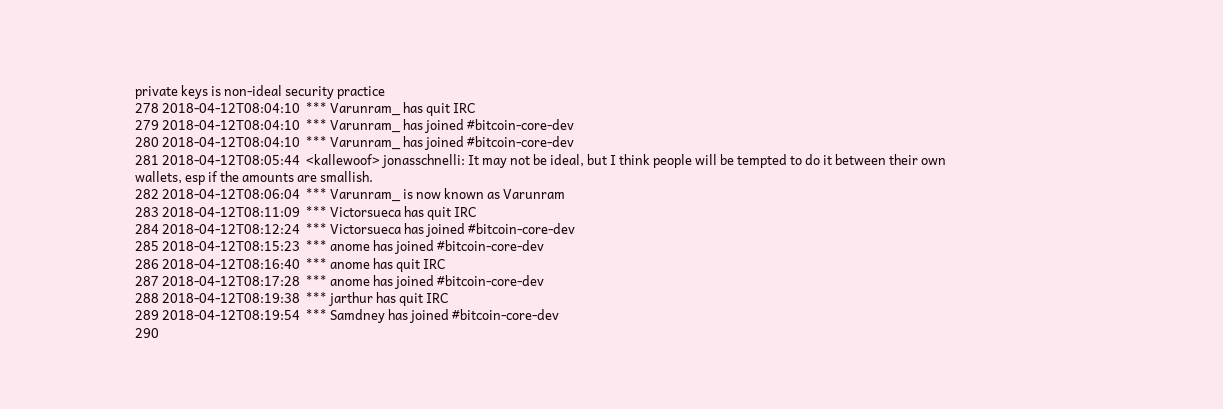private keys is non-ideal security practice
278 2018-04-12T08:04:10  *** Varunram_ has quit IRC
279 2018-04-12T08:04:10  *** Varunram_ has joined #bitcoin-core-dev
280 2018-04-12T08:04:10  *** Varunram_ has joined #bitcoin-core-dev
281 2018-04-12T08:05:44  <kallewoof> jonasschnelli: It may not be ideal, but I think people will be tempted to do it between their own wallets, esp if the amounts are smallish.
282 2018-04-12T08:06:04  *** Varunram_ is now known as Varunram
283 2018-04-12T08:11:09  *** Victorsueca has quit IRC
284 2018-04-12T08:12:24  *** Victorsueca has joined #bitcoin-core-dev
285 2018-04-12T08:15:23  *** anome has joined #bitcoin-core-dev
286 2018-04-12T08:16:40  *** anome has quit IRC
287 2018-04-12T08:17:28  *** anome has joined #bitcoin-core-dev
288 2018-04-12T08:19:38  *** jarthur has quit IRC
289 2018-04-12T08:19:54  *** Samdney has joined #bitcoin-core-dev
290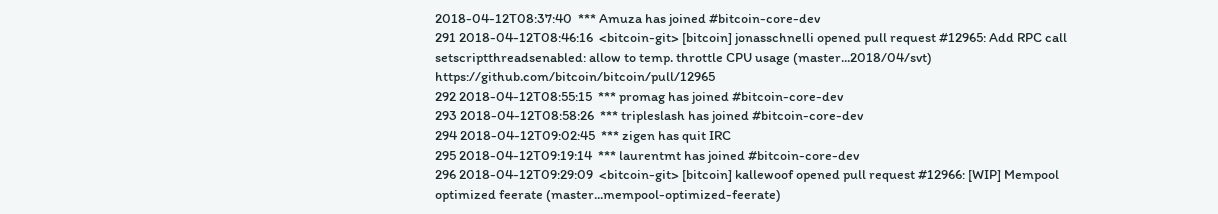2018-04-12T08:37:40  *** Amuza has joined #bitcoin-core-dev
291 2018-04-12T08:46:16  <bitcoin-git> [bitcoin] jonasschnelli opened pull request #12965: Add RPC call setscriptthreadsenabled: allow to temp. throttle CPU usage (master...2018/04/svt) https://github.com/bitcoin/bitcoin/pull/12965
292 2018-04-12T08:55:15  *** promag has joined #bitcoin-core-dev
293 2018-04-12T08:58:26  *** tripleslash has joined #bitcoin-core-dev
294 2018-04-12T09:02:45  *** zigen has quit IRC
295 2018-04-12T09:19:14  *** laurentmt has joined #bitcoin-core-dev
296 2018-04-12T09:29:09  <bitcoin-git> [bitcoin] kallewoof opened pull request #12966: [WIP] Mempool optimized feerate (master...mempool-optimized-feerate)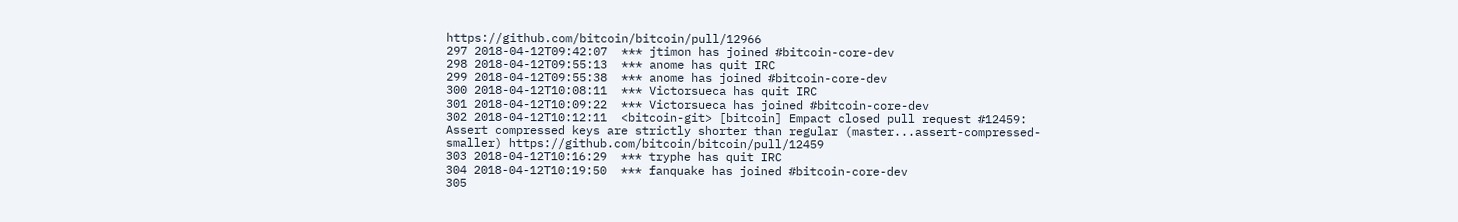https://github.com/bitcoin/bitcoin/pull/12966
297 2018-04-12T09:42:07  *** jtimon has joined #bitcoin-core-dev
298 2018-04-12T09:55:13  *** anome has quit IRC
299 2018-04-12T09:55:38  *** anome has joined #bitcoin-core-dev
300 2018-04-12T10:08:11  *** Victorsueca has quit IRC
301 2018-04-12T10:09:22  *** Victorsueca has joined #bitcoin-core-dev
302 2018-04-12T10:12:11  <bitcoin-git> [bitcoin] Empact closed pull request #12459: Assert compressed keys are strictly shorter than regular (master...assert-compressed-smaller) https://github.com/bitcoin/bitcoin/pull/12459
303 2018-04-12T10:16:29  *** tryphe has quit IRC
304 2018-04-12T10:19:50  *** fanquake has joined #bitcoin-core-dev
305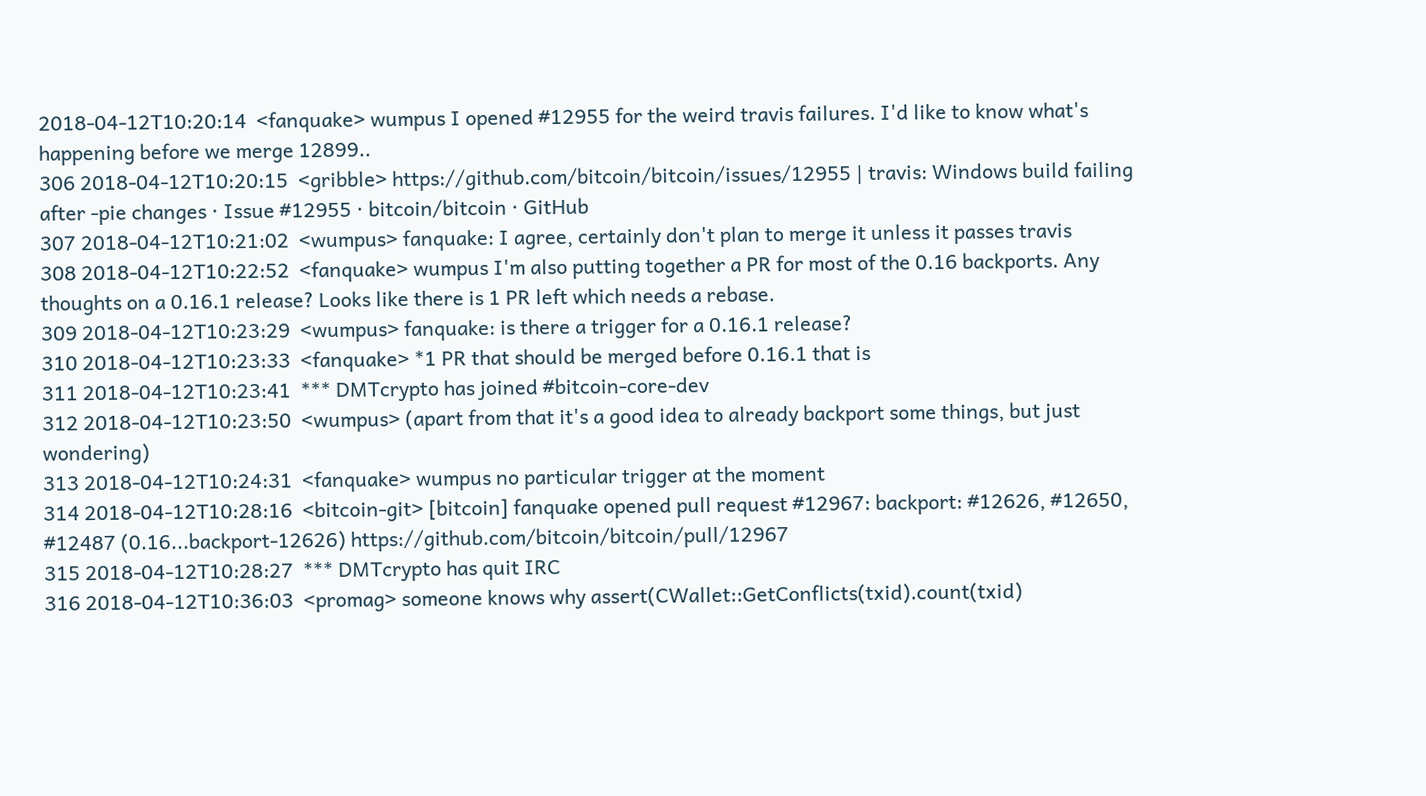2018-04-12T10:20:14  <fanquake> wumpus I opened #12955 for the weird travis failures. I'd like to know what's happening before we merge 12899..
306 2018-04-12T10:20:15  <gribble> https://github.com/bitcoin/bitcoin/issues/12955 | travis: Windows build failing after -pie changes · Issue #12955 · bitcoin/bitcoin · GitHub
307 2018-04-12T10:21:02  <wumpus> fanquake: I agree, certainly don't plan to merge it unless it passes travis
308 2018-04-12T10:22:52  <fanquake> wumpus I'm also putting together a PR for most of the 0.16 backports. Any thoughts on a 0.16.1 release? Looks like there is 1 PR left which needs a rebase.
309 2018-04-12T10:23:29  <wumpus> fanquake: is there a trigger for a 0.16.1 release?
310 2018-04-12T10:23:33  <fanquake> *1 PR that should be merged before 0.16.1 that is
311 2018-04-12T10:23:41  *** DMTcrypto has joined #bitcoin-core-dev
312 2018-04-12T10:23:50  <wumpus> (apart from that it's a good idea to already backport some things, but just wondering)
313 2018-04-12T10:24:31  <fanquake> wumpus no particular trigger at the moment
314 2018-04-12T10:28:16  <bitcoin-git> [bitcoin] fanquake opened pull request #12967: backport: #12626, #12650, #12487 (0.16...backport-12626) https://github.com/bitcoin/bitcoin/pull/12967
315 2018-04-12T10:28:27  *** DMTcrypto has quit IRC
316 2018-04-12T10:36:03  <promag> someone knows why assert(CWallet::GetConflicts(txid).count(txid)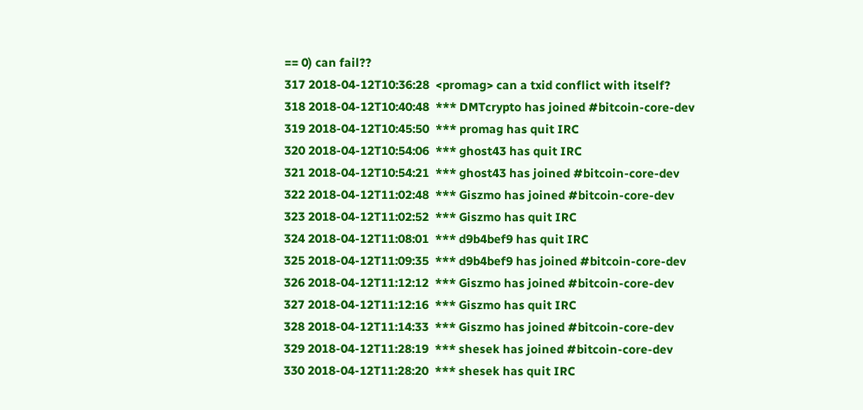== 0) can fail??
317 2018-04-12T10:36:28  <promag> can a txid conflict with itself?
318 2018-04-12T10:40:48  *** DMTcrypto has joined #bitcoin-core-dev
319 2018-04-12T10:45:50  *** promag has quit IRC
320 2018-04-12T10:54:06  *** ghost43 has quit IRC
321 2018-04-12T10:54:21  *** ghost43 has joined #bitcoin-core-dev
322 2018-04-12T11:02:48  *** Giszmo has joined #bitcoin-core-dev
323 2018-04-12T11:02:52  *** Giszmo has quit IRC
324 2018-04-12T11:08:01  *** d9b4bef9 has quit IRC
325 2018-04-12T11:09:35  *** d9b4bef9 has joined #bitcoin-core-dev
326 2018-04-12T11:12:12  *** Giszmo has joined #bitcoin-core-dev
327 2018-04-12T11:12:16  *** Giszmo has quit IRC
328 2018-04-12T11:14:33  *** Giszmo has joined #bitcoin-core-dev
329 2018-04-12T11:28:19  *** shesek has joined #bitcoin-core-dev
330 2018-04-12T11:28:20  *** shesek has quit IRC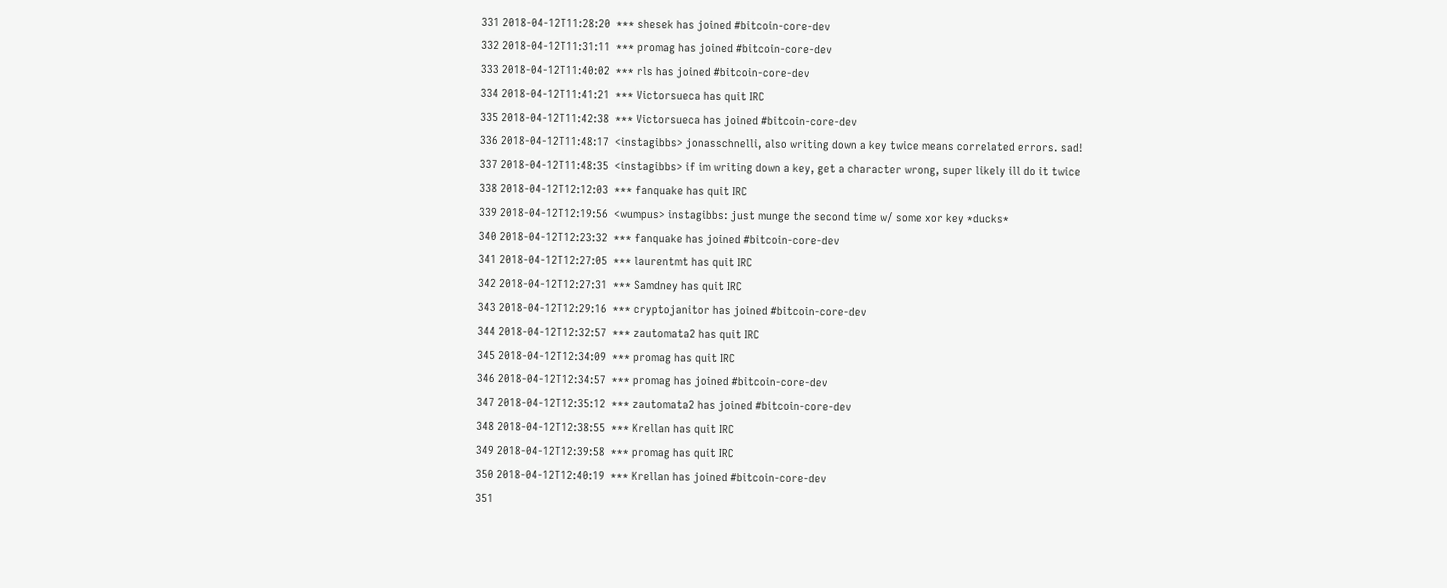331 2018-04-12T11:28:20  *** shesek has joined #bitcoin-core-dev
332 2018-04-12T11:31:11  *** promag has joined #bitcoin-core-dev
333 2018-04-12T11:40:02  *** rls has joined #bitcoin-core-dev
334 2018-04-12T11:41:21  *** Victorsueca has quit IRC
335 2018-04-12T11:42:38  *** Victorsueca has joined #bitcoin-core-dev
336 2018-04-12T11:48:17  <instagibbs> jonasschnelli, also writing down a key twice means correlated errors. sad!
337 2018-04-12T11:48:35  <instagibbs> if im writing down a key, get a character wrong, super likely ill do it twice
338 2018-04-12T12:12:03  *** fanquake has quit IRC
339 2018-04-12T12:19:56  <wumpus> instagibbs: just munge the second time w/ some xor key *ducks*
340 2018-04-12T12:23:32  *** fanquake has joined #bitcoin-core-dev
341 2018-04-12T12:27:05  *** laurentmt has quit IRC
342 2018-04-12T12:27:31  *** Samdney has quit IRC
343 2018-04-12T12:29:16  *** cryptojanitor has joined #bitcoin-core-dev
344 2018-04-12T12:32:57  *** zautomata2 has quit IRC
345 2018-04-12T12:34:09  *** promag has quit IRC
346 2018-04-12T12:34:57  *** promag has joined #bitcoin-core-dev
347 2018-04-12T12:35:12  *** zautomata2 has joined #bitcoin-core-dev
348 2018-04-12T12:38:55  *** Krellan has quit IRC
349 2018-04-12T12:39:58  *** promag has quit IRC
350 2018-04-12T12:40:19  *** Krellan has joined #bitcoin-core-dev
351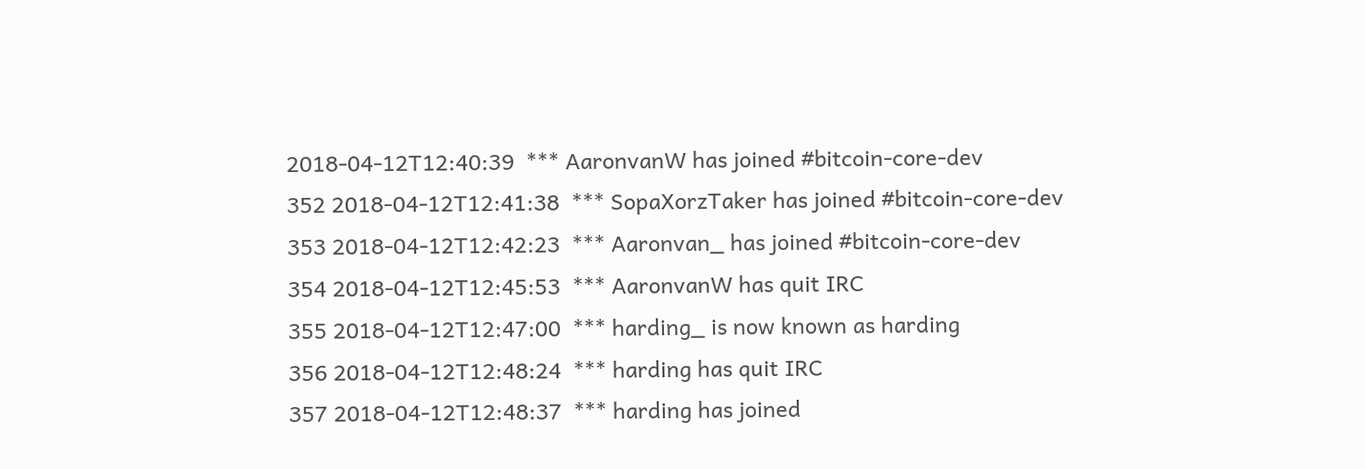2018-04-12T12:40:39  *** AaronvanW has joined #bitcoin-core-dev
352 2018-04-12T12:41:38  *** SopaXorzTaker has joined #bitcoin-core-dev
353 2018-04-12T12:42:23  *** Aaronvan_ has joined #bitcoin-core-dev
354 2018-04-12T12:45:53  *** AaronvanW has quit IRC
355 2018-04-12T12:47:00  *** harding_ is now known as harding
356 2018-04-12T12:48:24  *** harding has quit IRC
357 2018-04-12T12:48:37  *** harding has joined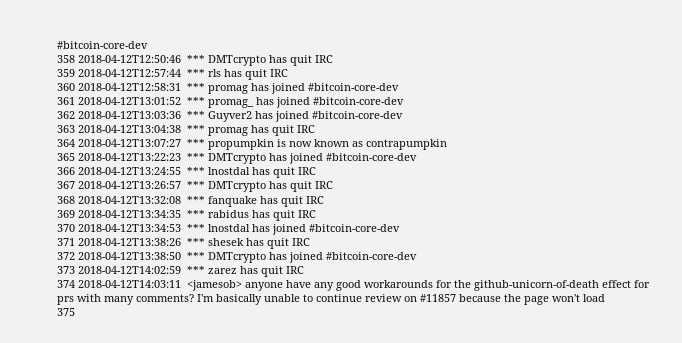#bitcoin-core-dev
358 2018-04-12T12:50:46  *** DMTcrypto has quit IRC
359 2018-04-12T12:57:44  *** rls has quit IRC
360 2018-04-12T12:58:31  *** promag has joined #bitcoin-core-dev
361 2018-04-12T13:01:52  *** promag_ has joined #bitcoin-core-dev
362 2018-04-12T13:03:36  *** Guyver2 has joined #bitcoin-core-dev
363 2018-04-12T13:04:38  *** promag has quit IRC
364 2018-04-12T13:07:27  *** propumpkin is now known as contrapumpkin
365 2018-04-12T13:22:23  *** DMTcrypto has joined #bitcoin-core-dev
366 2018-04-12T13:24:55  *** lnostdal has quit IRC
367 2018-04-12T13:26:57  *** DMTcrypto has quit IRC
368 2018-04-12T13:32:08  *** fanquake has quit IRC
369 2018-04-12T13:34:35  *** rabidus has quit IRC
370 2018-04-12T13:34:53  *** lnostdal has joined #bitcoin-core-dev
371 2018-04-12T13:38:26  *** shesek has quit IRC
372 2018-04-12T13:38:50  *** DMTcrypto has joined #bitcoin-core-dev
373 2018-04-12T14:02:59  *** zarez has quit IRC
374 2018-04-12T14:03:11  <jamesob> anyone have any good workarounds for the github-unicorn-of-death effect for prs with many comments? I'm basically unable to continue review on #11857 because the page won't load
375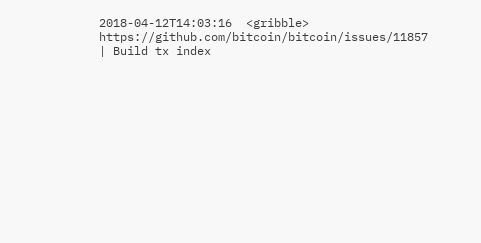2018-04-12T14:03:16  <gribble> https://github.com/bitcoin/bitcoin/issues/11857 | Build tx index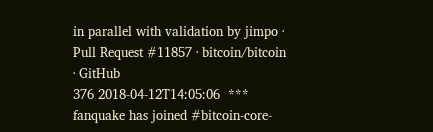in parallel with validation by jimpo · Pull Request #11857 · bitcoin/bitcoin · GitHub
376 2018-04-12T14:05:06  *** fanquake has joined #bitcoin-core-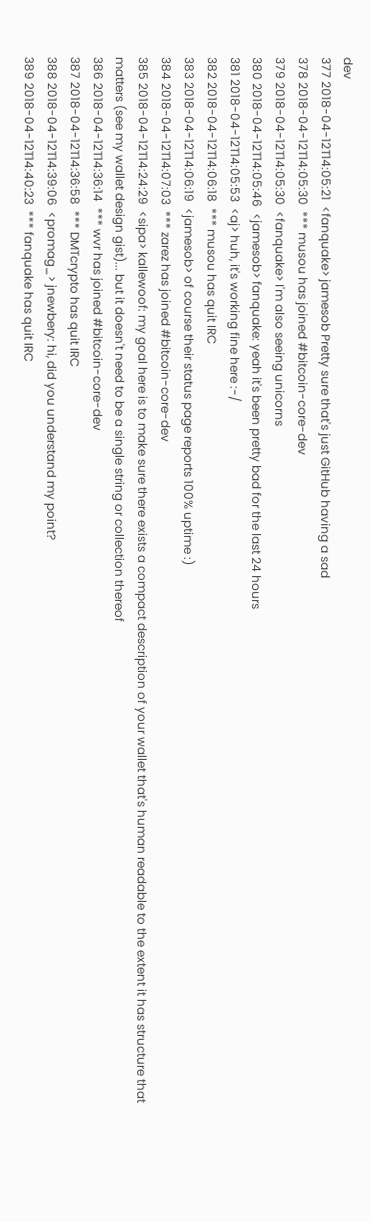dev
377 2018-04-12T14:05:21  <fanquake> jamesob Pretty sure that's just GitHub having a sad
378 2018-04-12T14:05:30  *** musou has joined #bitcoin-core-dev
379 2018-04-12T14:05:30  <fanquake> I'm also seeing unicorns
380 2018-04-12T14:05:46  <jamesob> fanquake: yeah it's been pretty bad for the last 24 hours
381 2018-04-12T14:05:53  <aj> huh, it's working fine here :-/
382 2018-04-12T14:06:18  *** musou has quit IRC
383 2018-04-12T14:06:19  <jamesob> of course their status page reports 100% uptime :)
384 2018-04-12T14:07:03  *** zarez has joined #bitcoin-core-dev
385 2018-04-12T14:24:29  <sipa> kallewoof: my goal here is to make sure there exists a compact description of your wallet that's human readable to the extent it has structure that matters (see my wallet design gist)... but it doesn't need to be a single string or collection thereof
386 2018-04-12T14:36:14  *** wvr has joined #bitcoin-core-dev
387 2018-04-12T14:36:58  *** DMTcrypto has quit IRC
388 2018-04-12T14:39:06  <promag_> jnewbery: hi, did you understand my point?
389 2018-04-12T14:40:23  *** fanquake has quit IRC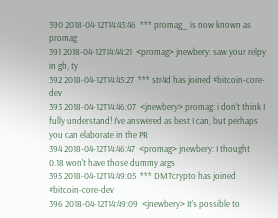390 2018-04-12T14:43:46  *** promag_ is now known as promag
391 2018-04-12T14:44:21  <promag> jnewbery: saw your relpy in gh, ty
392 2018-04-12T14:45:27  *** str4d has joined #bitcoin-core-dev
393 2018-04-12T14:46:07  <jnewbery> promag: i don't think I fully understand! I've answered as best I can, but perhaps you can elaborate in the PR
394 2018-04-12T14:46:47  <promag> jnewbery: I thought 0.18 won't have those dummy args
395 2018-04-12T14:49:05  *** DMTcrypto has joined #bitcoin-core-dev
396 2018-04-12T14:49:09  <jnewbery> It's possible to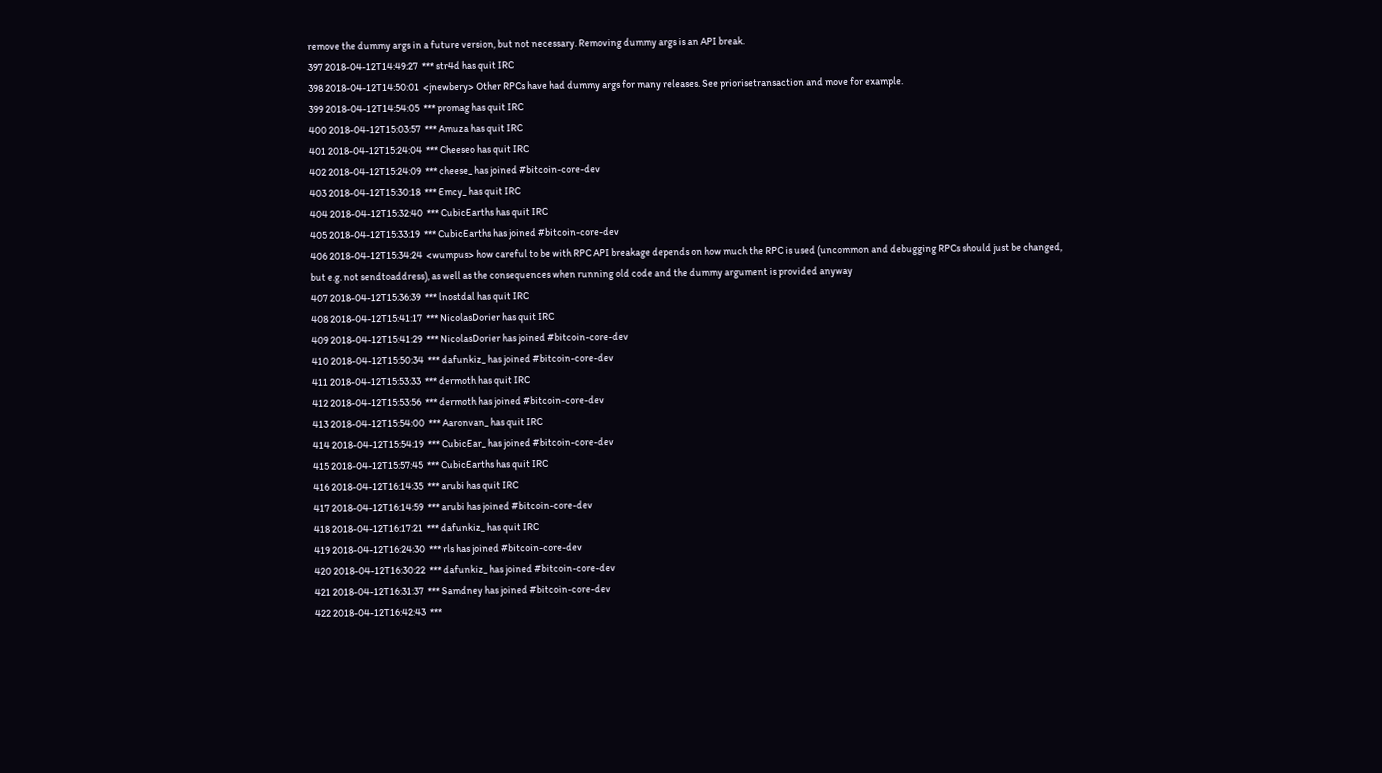remove the dummy args in a future version, but not necessary. Removing dummy args is an API break.
397 2018-04-12T14:49:27  *** str4d has quit IRC
398 2018-04-12T14:50:01  <jnewbery> Other RPCs have had dummy args for many releases. See priorisetransaction and move for example.
399 2018-04-12T14:54:05  *** promag has quit IRC
400 2018-04-12T15:03:57  *** Amuza has quit IRC
401 2018-04-12T15:24:04  *** Cheeseo has quit IRC
402 2018-04-12T15:24:09  *** cheese_ has joined #bitcoin-core-dev
403 2018-04-12T15:30:18  *** Emcy_ has quit IRC
404 2018-04-12T15:32:40  *** CubicEarths has quit IRC
405 2018-04-12T15:33:19  *** CubicEarths has joined #bitcoin-core-dev
406 2018-04-12T15:34:24  <wumpus> how careful to be with RPC API breakage depends on how much the RPC is used (uncommon and debugging RPCs should just be changed, but e.g. not sendtoaddress), as well as the consequences when running old code and the dummy argument is provided anyway
407 2018-04-12T15:36:39  *** lnostdal has quit IRC
408 2018-04-12T15:41:17  *** NicolasDorier has quit IRC
409 2018-04-12T15:41:29  *** NicolasDorier has joined #bitcoin-core-dev
410 2018-04-12T15:50:34  *** dafunkiz_ has joined #bitcoin-core-dev
411 2018-04-12T15:53:33  *** dermoth has quit IRC
412 2018-04-12T15:53:56  *** dermoth has joined #bitcoin-core-dev
413 2018-04-12T15:54:00  *** Aaronvan_ has quit IRC
414 2018-04-12T15:54:19  *** CubicEar_ has joined #bitcoin-core-dev
415 2018-04-12T15:57:45  *** CubicEarths has quit IRC
416 2018-04-12T16:14:35  *** arubi has quit IRC
417 2018-04-12T16:14:59  *** arubi has joined #bitcoin-core-dev
418 2018-04-12T16:17:21  *** dafunkiz_ has quit IRC
419 2018-04-12T16:24:30  *** rls has joined #bitcoin-core-dev
420 2018-04-12T16:30:22  *** dafunkiz_ has joined #bitcoin-core-dev
421 2018-04-12T16:31:37  *** Samdney has joined #bitcoin-core-dev
422 2018-04-12T16:42:43  ***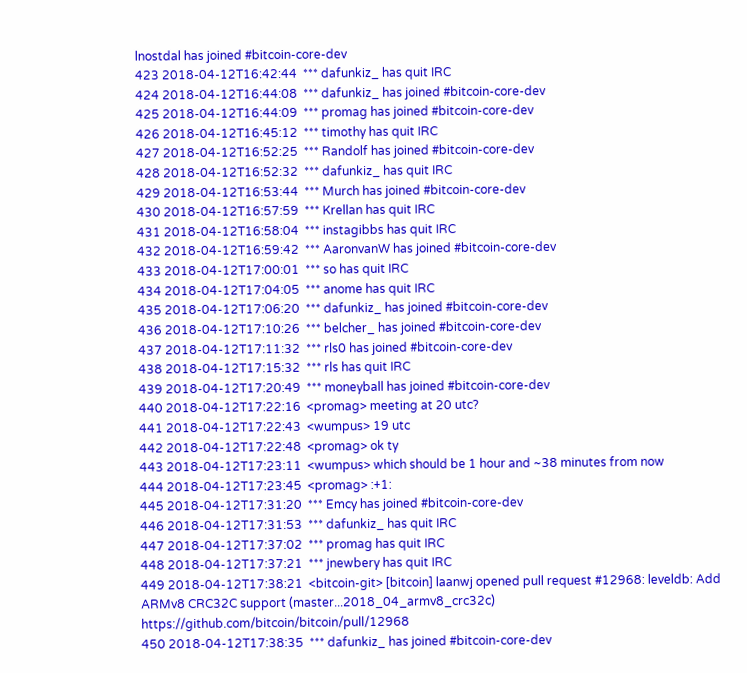lnostdal has joined #bitcoin-core-dev
423 2018-04-12T16:42:44  *** dafunkiz_ has quit IRC
424 2018-04-12T16:44:08  *** dafunkiz_ has joined #bitcoin-core-dev
425 2018-04-12T16:44:09  *** promag has joined #bitcoin-core-dev
426 2018-04-12T16:45:12  *** timothy has quit IRC
427 2018-04-12T16:52:25  *** Randolf has joined #bitcoin-core-dev
428 2018-04-12T16:52:32  *** dafunkiz_ has quit IRC
429 2018-04-12T16:53:44  *** Murch has joined #bitcoin-core-dev
430 2018-04-12T16:57:59  *** Krellan has quit IRC
431 2018-04-12T16:58:04  *** instagibbs has quit IRC
432 2018-04-12T16:59:42  *** AaronvanW has joined #bitcoin-core-dev
433 2018-04-12T17:00:01  *** so has quit IRC
434 2018-04-12T17:04:05  *** anome has quit IRC
435 2018-04-12T17:06:20  *** dafunkiz_ has joined #bitcoin-core-dev
436 2018-04-12T17:10:26  *** belcher_ has joined #bitcoin-core-dev
437 2018-04-12T17:11:32  *** rls0 has joined #bitcoin-core-dev
438 2018-04-12T17:15:32  *** rls has quit IRC
439 2018-04-12T17:20:49  *** moneyball has joined #bitcoin-core-dev
440 2018-04-12T17:22:16  <promag> meeting at 20 utc?
441 2018-04-12T17:22:43  <wumpus> 19 utc
442 2018-04-12T17:22:48  <promag> ok ty
443 2018-04-12T17:23:11  <wumpus> which should be 1 hour and ~38 minutes from now
444 2018-04-12T17:23:45  <promag> :+1:
445 2018-04-12T17:31:20  *** Emcy has joined #bitcoin-core-dev
446 2018-04-12T17:31:53  *** dafunkiz_ has quit IRC
447 2018-04-12T17:37:02  *** promag has quit IRC
448 2018-04-12T17:37:21  *** jnewbery has quit IRC
449 2018-04-12T17:38:21  <bitcoin-git> [bitcoin] laanwj opened pull request #12968: leveldb: Add ARMv8 CRC32C support (master...2018_04_armv8_crc32c) https://github.com/bitcoin/bitcoin/pull/12968
450 2018-04-12T17:38:35  *** dafunkiz_ has joined #bitcoin-core-dev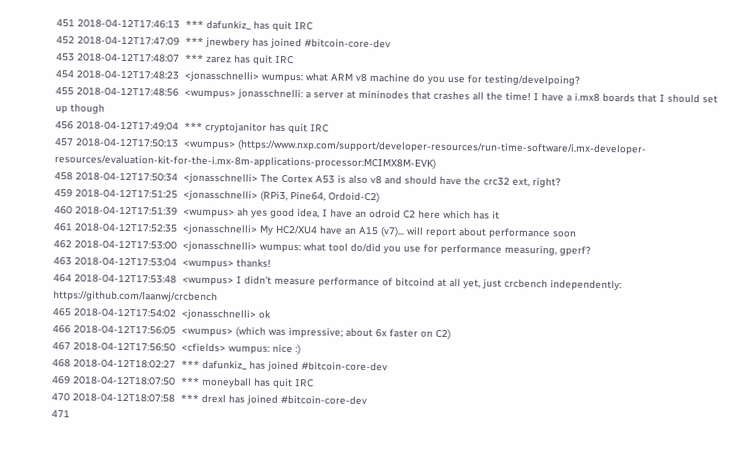451 2018-04-12T17:46:13  *** dafunkiz_ has quit IRC
452 2018-04-12T17:47:09  *** jnewbery has joined #bitcoin-core-dev
453 2018-04-12T17:48:07  *** zarez has quit IRC
454 2018-04-12T17:48:23  <jonasschnelli> wumpus: what ARM v8 machine do you use for testing/develpoing?
455 2018-04-12T17:48:56  <wumpus> jonasschnelli: a server at mininodes that crashes all the time! I have a i.mx8 boards that I should set up though
456 2018-04-12T17:49:04  *** cryptojanitor has quit IRC
457 2018-04-12T17:50:13  <wumpus> (https://www.nxp.com/support/developer-resources/run-time-software/i.mx-developer-resources/evaluation-kit-for-the-i.mx-8m-applications-processor:MCIMX8M-EVK)
458 2018-04-12T17:50:34  <jonasschnelli> The Cortex A53 is also v8 and should have the crc32 ext, right?
459 2018-04-12T17:51:25  <jonasschnelli> (RPi3, Pine64, Ordoid-C2)
460 2018-04-12T17:51:39  <wumpus> ah yes good idea, I have an odroid C2 here which has it
461 2018-04-12T17:52:35  <jonasschnelli> My HC2/XU4 have an A15 (v7)... will report about performance soon
462 2018-04-12T17:53:00  <jonasschnelli> wumpus: what tool do/did you use for performance measuring, gperf?
463 2018-04-12T17:53:04  <wumpus> thanks!
464 2018-04-12T17:53:48  <wumpus> I didn't measure performance of bitcoind at all yet, just crcbench independently: https://github.com/laanwj/crcbench
465 2018-04-12T17:54:02  <jonasschnelli> ok
466 2018-04-12T17:56:05  <wumpus> (which was impressive; about 6x faster on C2)
467 2018-04-12T17:56:50  <cfields> wumpus: nice :)
468 2018-04-12T18:02:27  *** dafunkiz_ has joined #bitcoin-core-dev
469 2018-04-12T18:07:50  *** moneyball has quit IRC
470 2018-04-12T18:07:58  *** drexl has joined #bitcoin-core-dev
471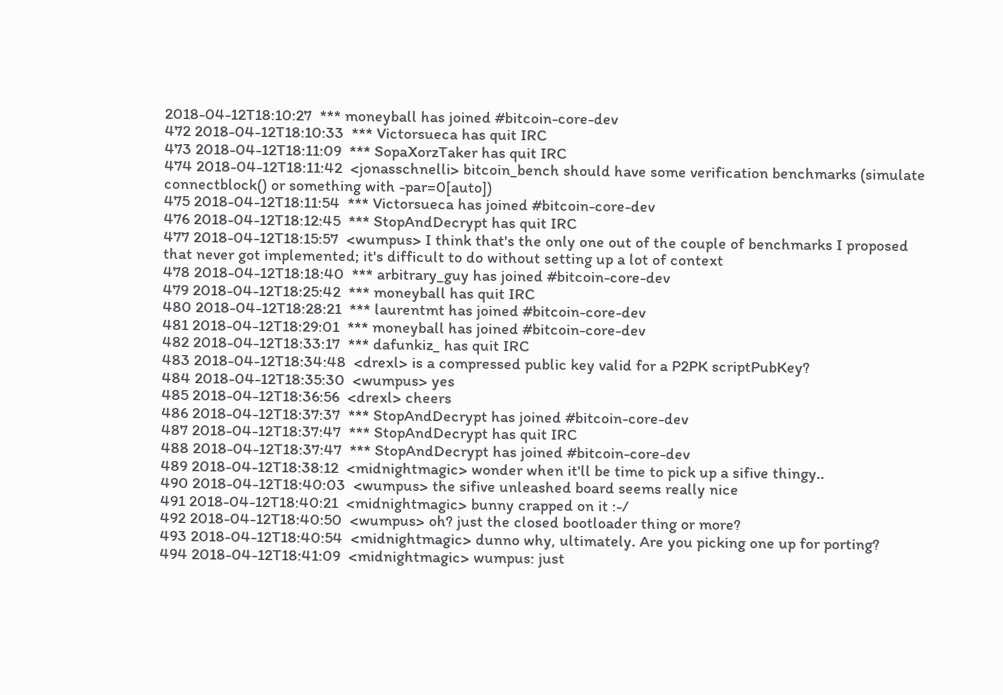2018-04-12T18:10:27  *** moneyball has joined #bitcoin-core-dev
472 2018-04-12T18:10:33  *** Victorsueca has quit IRC
473 2018-04-12T18:11:09  *** SopaXorzTaker has quit IRC
474 2018-04-12T18:11:42  <jonasschnelli> bitcoin_bench should have some verification benchmarks (simulate connectblock() or something with -par=0[auto])
475 2018-04-12T18:11:54  *** Victorsueca has joined #bitcoin-core-dev
476 2018-04-12T18:12:45  *** StopAndDecrypt has quit IRC
477 2018-04-12T18:15:57  <wumpus> I think that's the only one out of the couple of benchmarks I proposed that never got implemented; it's difficult to do without setting up a lot of context
478 2018-04-12T18:18:40  *** arbitrary_guy has joined #bitcoin-core-dev
479 2018-04-12T18:25:42  *** moneyball has quit IRC
480 2018-04-12T18:28:21  *** laurentmt has joined #bitcoin-core-dev
481 2018-04-12T18:29:01  *** moneyball has joined #bitcoin-core-dev
482 2018-04-12T18:33:17  *** dafunkiz_ has quit IRC
483 2018-04-12T18:34:48  <drexl> is a compressed public key valid for a P2PK scriptPubKey?
484 2018-04-12T18:35:30  <wumpus> yes
485 2018-04-12T18:36:56  <drexl> cheers
486 2018-04-12T18:37:37  *** StopAndDecrypt has joined #bitcoin-core-dev
487 2018-04-12T18:37:47  *** StopAndDecrypt has quit IRC
488 2018-04-12T18:37:47  *** StopAndDecrypt has joined #bitcoin-core-dev
489 2018-04-12T18:38:12  <midnightmagic> wonder when it'll be time to pick up a sifive thingy..
490 2018-04-12T18:40:03  <wumpus> the sifive unleashed board seems really nice
491 2018-04-12T18:40:21  <midnightmagic> bunny crapped on it :-/
492 2018-04-12T18:40:50  <wumpus> oh? just the closed bootloader thing or more?
493 2018-04-12T18:40:54  <midnightmagic> dunno why, ultimately. Are you picking one up for porting?
494 2018-04-12T18:41:09  <midnightmagic> wumpus: just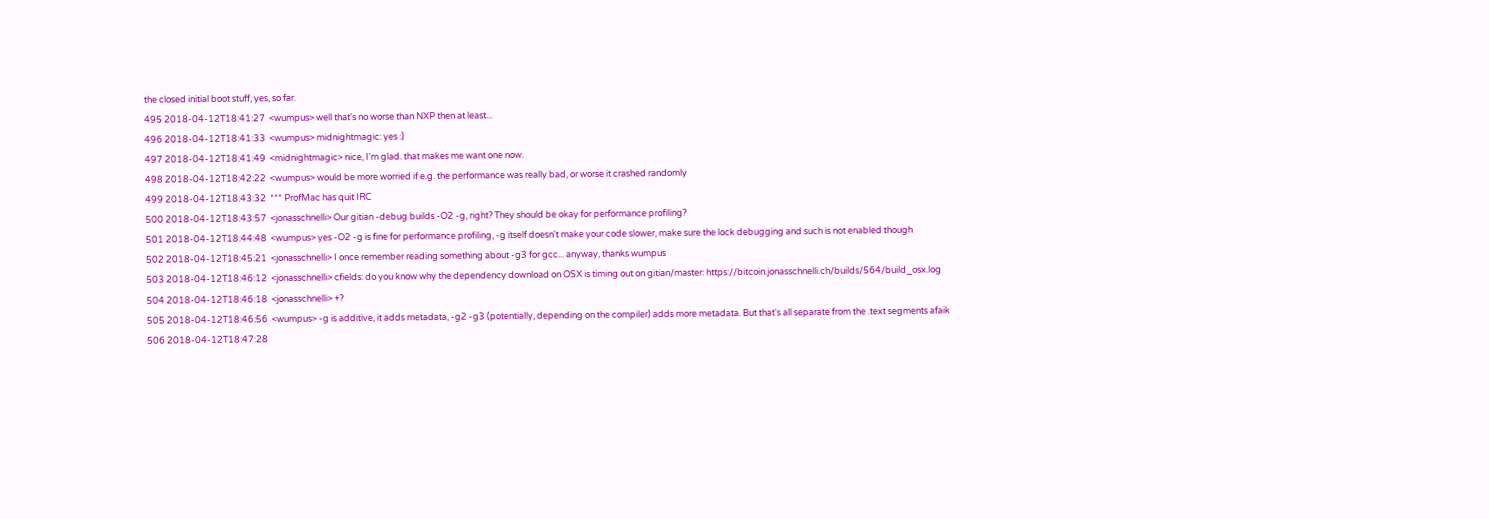the closed initial boot stuff, yes, so far.
495 2018-04-12T18:41:27  <wumpus> well that's no worse than NXP then at least...
496 2018-04-12T18:41:33  <wumpus> midnightmagic: yes :)
497 2018-04-12T18:41:49  <midnightmagic> nice, I'm glad. that makes me want one now.
498 2018-04-12T18:42:22  <wumpus> would be more worried if e.g. the performance was really bad, or worse it crashed randomly
499 2018-04-12T18:43:32  *** ProfMac has quit IRC
500 2018-04-12T18:43:57  <jonasschnelli> Our gitian -debug builds -O2 -g, right? They should be okay for performance profiling?
501 2018-04-12T18:44:48  <wumpus> yes -O2 -g is fine for performance profiling, -g itself doesn't make your code slower, make sure the lock debugging and such is not enabled though
502 2018-04-12T18:45:21  <jonasschnelli> I once remember reading something about -g3 for gcc... anyway, thanks wumpus
503 2018-04-12T18:46:12  <jonasschnelli> cfields: do you know why the dependency download on OSX is timing out on gitian/master: https://bitcoin.jonasschnelli.ch/builds/564/build_osx.log
504 2018-04-12T18:46:18  <jonasschnelli> +?
505 2018-04-12T18:46:56  <wumpus> -g is additive, it adds metadata, -g2 -g3 (potentially, depending on the compiler) adds more metadata. But that's all separate from the .text segments afaik
506 2018-04-12T18:47:28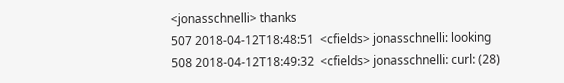<jonasschnelli> thanks
507 2018-04-12T18:48:51  <cfields> jonasschnelli: looking
508 2018-04-12T18:49:32  <cfields> jonasschnelli: curl: (28)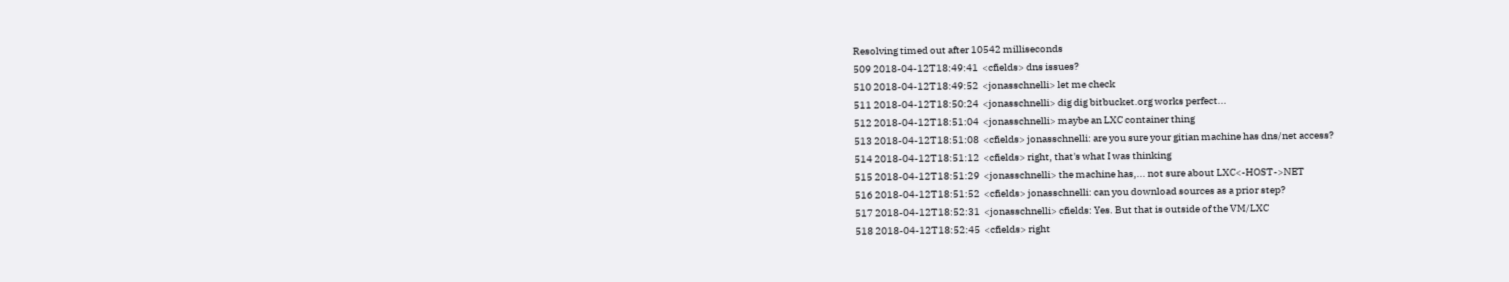Resolving timed out after 10542 milliseconds
509 2018-04-12T18:49:41  <cfields> dns issues?
510 2018-04-12T18:49:52  <jonasschnelli> let me check
511 2018-04-12T18:50:24  <jonasschnelli> dig dig bitbucket.org works perfect...
512 2018-04-12T18:51:04  <jonasschnelli> maybe an LXC container thing
513 2018-04-12T18:51:08  <cfields> jonasschnelli: are you sure your gitian machine has dns/net access?
514 2018-04-12T18:51:12  <cfields> right, that's what I was thinking
515 2018-04-12T18:51:29  <jonasschnelli> the machine has,... not sure about LXC<-HOST->NET
516 2018-04-12T18:51:52  <cfields> jonasschnelli: can you download sources as a prior step?
517 2018-04-12T18:52:31  <jonasschnelli> cfields: Yes. But that is outside of the VM/LXC
518 2018-04-12T18:52:45  <cfields> right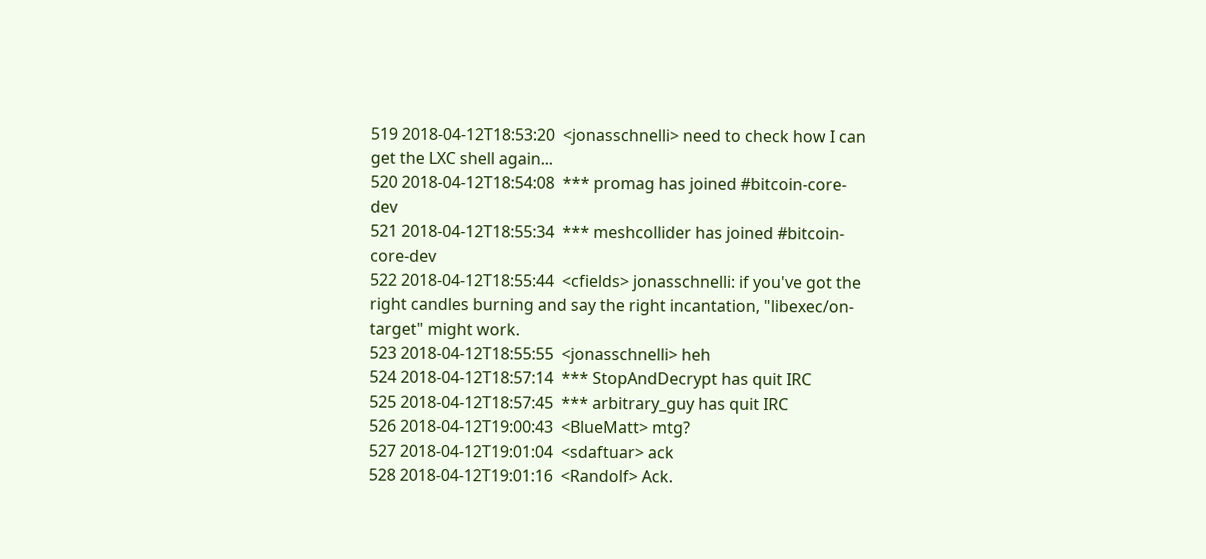519 2018-04-12T18:53:20  <jonasschnelli> need to check how I can get the LXC shell again...
520 2018-04-12T18:54:08  *** promag has joined #bitcoin-core-dev
521 2018-04-12T18:55:34  *** meshcollider has joined #bitcoin-core-dev
522 2018-04-12T18:55:44  <cfields> jonasschnelli: if you've got the right candles burning and say the right incantation, "libexec/on-target" might work.
523 2018-04-12T18:55:55  <jonasschnelli> heh
524 2018-04-12T18:57:14  *** StopAndDecrypt has quit IRC
525 2018-04-12T18:57:45  *** arbitrary_guy has quit IRC
526 2018-04-12T19:00:43  <BlueMatt> mtg?
527 2018-04-12T19:01:04  <sdaftuar> ack
528 2018-04-12T19:01:16  <Randolf> Ack.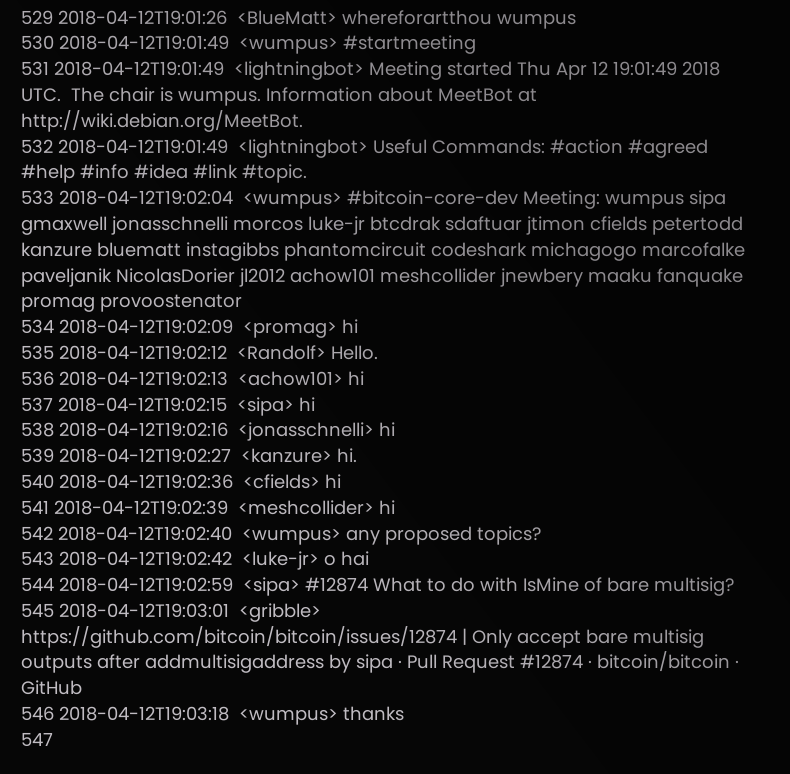529 2018-04-12T19:01:26  <BlueMatt> whereforartthou wumpus
530 2018-04-12T19:01:49  <wumpus> #startmeeting
531 2018-04-12T19:01:49  <lightningbot> Meeting started Thu Apr 12 19:01:49 2018 UTC.  The chair is wumpus. Information about MeetBot at http://wiki.debian.org/MeetBot.
532 2018-04-12T19:01:49  <lightningbot> Useful Commands: #action #agreed #help #info #idea #link #topic.
533 2018-04-12T19:02:04  <wumpus> #bitcoin-core-dev Meeting: wumpus sipa gmaxwell jonasschnelli morcos luke-jr btcdrak sdaftuar jtimon cfields petertodd kanzure bluematt instagibbs phantomcircuit codeshark michagogo marcofalke paveljanik NicolasDorier jl2012 achow101 meshcollider jnewbery maaku fanquake promag provoostenator
534 2018-04-12T19:02:09  <promag> hi
535 2018-04-12T19:02:12  <Randolf> Hello.
536 2018-04-12T19:02:13  <achow101> hi
537 2018-04-12T19:02:15  <sipa> hi
538 2018-04-12T19:02:16  <jonasschnelli> hi
539 2018-04-12T19:02:27  <kanzure> hi.
540 2018-04-12T19:02:36  <cfields> hi
541 2018-04-12T19:02:39  <meshcollider> hi
542 2018-04-12T19:02:40  <wumpus> any proposed topics?
543 2018-04-12T19:02:42  <luke-jr> o hai
544 2018-04-12T19:02:59  <sipa> #12874 What to do with IsMine of bare multisig?
545 2018-04-12T19:03:01  <gribble> https://github.com/bitcoin/bitcoin/issues/12874 | Only accept bare multisig outputs after addmultisigaddress by sipa · Pull Request #12874 · bitcoin/bitcoin · GitHub
546 2018-04-12T19:03:18  <wumpus> thanks
547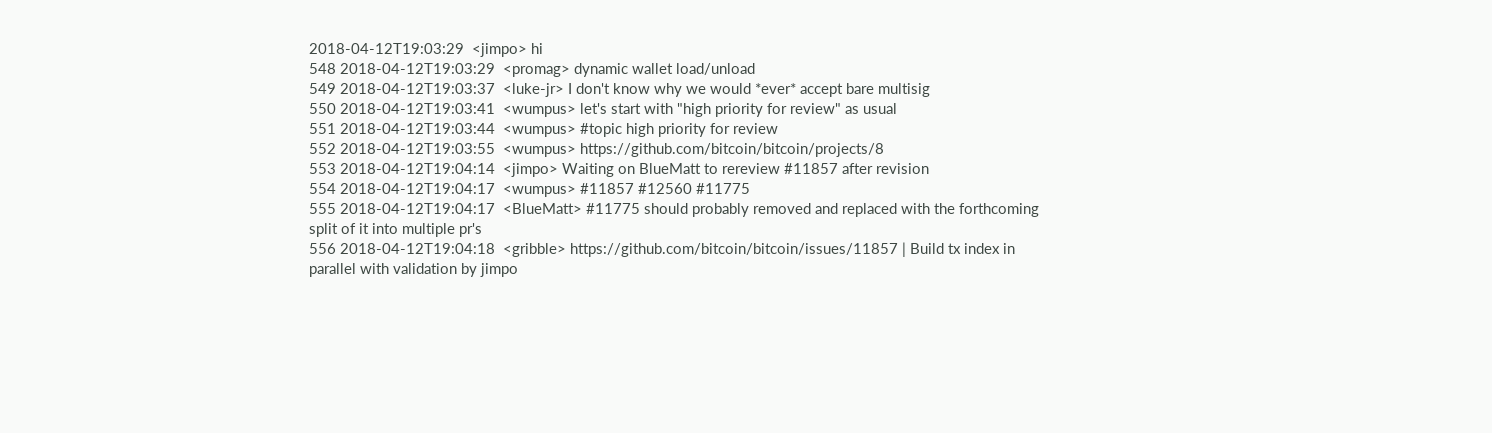2018-04-12T19:03:29  <jimpo> hi
548 2018-04-12T19:03:29  <promag> dynamic wallet load/unload
549 2018-04-12T19:03:37  <luke-jr> I don't know why we would *ever* accept bare multisig
550 2018-04-12T19:03:41  <wumpus> let's start with "high priority for review" as usual
551 2018-04-12T19:03:44  <wumpus> #topic high priority for review
552 2018-04-12T19:03:55  <wumpus> https://github.com/bitcoin/bitcoin/projects/8
553 2018-04-12T19:04:14  <jimpo> Waiting on BlueMatt to rereview #11857 after revision
554 2018-04-12T19:04:17  <wumpus> #11857 #12560 #11775
555 2018-04-12T19:04:17  <BlueMatt> #11775 should probably removed and replaced with the forthcoming split of it into multiple pr's
556 2018-04-12T19:04:18  <gribble> https://github.com/bitcoin/bitcoin/issues/11857 | Build tx index in parallel with validation by jimpo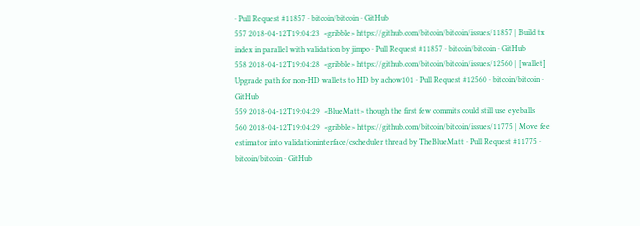· Pull Request #11857 · bitcoin/bitcoin · GitHub
557 2018-04-12T19:04:23  <gribble> https://github.com/bitcoin/bitcoin/issues/11857 | Build tx index in parallel with validation by jimpo · Pull Request #11857 · bitcoin/bitcoin · GitHub
558 2018-04-12T19:04:28  <gribble> https://github.com/bitcoin/bitcoin/issues/12560 | [wallet] Upgrade path for non-HD wallets to HD by achow101 · Pull Request #12560 · bitcoin/bitcoin · GitHub
559 2018-04-12T19:04:29  <BlueMatt> though the first few commits could still use eyeballs
560 2018-04-12T19:04:29  <gribble> https://github.com/bitcoin/bitcoin/issues/11775 | Move fee estimator into validationinterface/cscheduler thread by TheBlueMatt · Pull Request #11775 · bitcoin/bitcoin · GitHub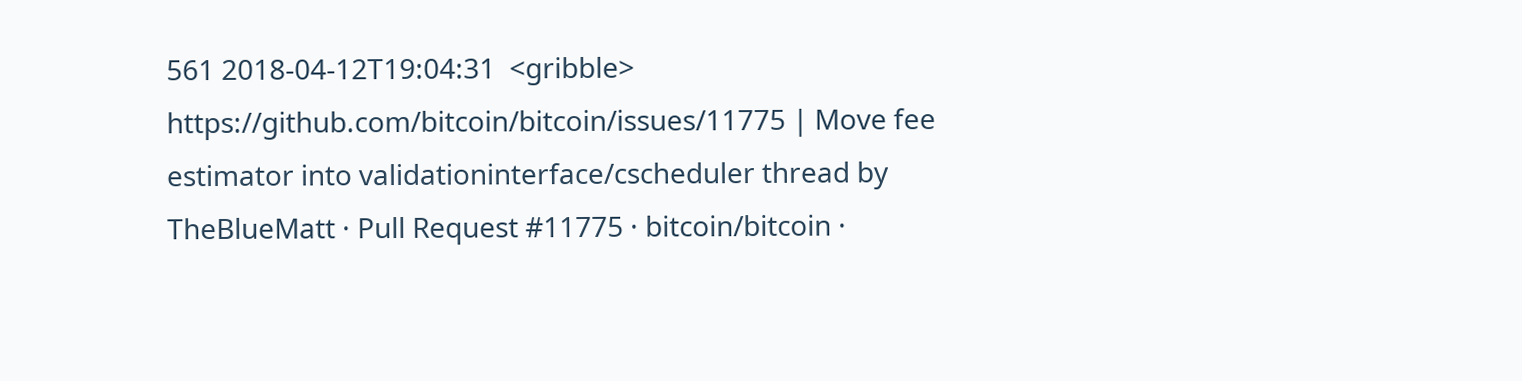561 2018-04-12T19:04:31  <gribble> https://github.com/bitcoin/bitcoin/issues/11775 | Move fee estimator into validationinterface/cscheduler thread by TheBlueMatt · Pull Request #11775 · bitcoin/bitcoin ·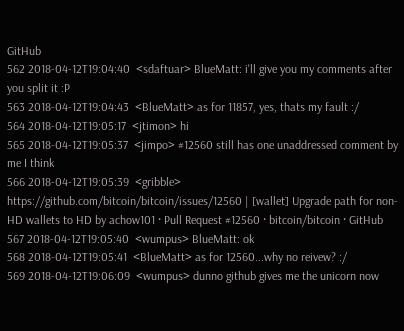GitHub
562 2018-04-12T19:04:40  <sdaftuar> BlueMatt: i'll give you my comments after you split it :P
563 2018-04-12T19:04:43  <BlueMatt> as for 11857, yes, thats my fault :/
564 2018-04-12T19:05:17  <jtimon> hi
565 2018-04-12T19:05:37  <jimpo> #12560 still has one unaddressed comment by me I think
566 2018-04-12T19:05:39  <gribble> https://github.com/bitcoin/bitcoin/issues/12560 | [wallet] Upgrade path for non-HD wallets to HD by achow101 · Pull Request #12560 · bitcoin/bitcoin · GitHub
567 2018-04-12T19:05:40  <wumpus> BlueMatt: ok
568 2018-04-12T19:05:41  <BlueMatt> as for 12560...why no reivew? :/
569 2018-04-12T19:06:09  <wumpus> dunno github gives me the unicorn now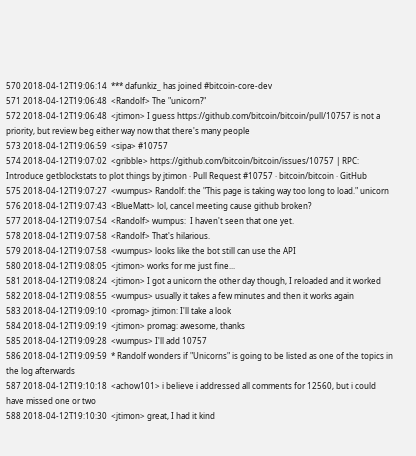570 2018-04-12T19:06:14  *** dafunkiz_ has joined #bitcoin-core-dev
571 2018-04-12T19:06:48  <Randolf> The "unicorn?"
572 2018-04-12T19:06:48  <jtimon> I guess https://github.com/bitcoin/bitcoin/pull/10757 is not a priority, but review beg either way now that there's many people
573 2018-04-12T19:06:59  <sipa> #10757
574 2018-04-12T19:07:02  <gribble> https://github.com/bitcoin/bitcoin/issues/10757 | RPC: Introduce getblockstats to plot things by jtimon · Pull Request #10757 · bitcoin/bitcoin · GitHub
575 2018-04-12T19:07:27  <wumpus> Randolf: the "This page is taking way too long to load." unicorn
576 2018-04-12T19:07:43  <BlueMatt> lol, cancel meeting cause github broken?
577 2018-04-12T19:07:54  <Randolf> wumpus:  I haven't seen that one yet.
578 2018-04-12T19:07:58  <Randolf> That's hilarious.
579 2018-04-12T19:07:58  <wumpus> looks like the bot still can use the API
580 2018-04-12T19:08:05  <jtimon> works for me just fine...
581 2018-04-12T19:08:24  <jtimon> I got a unicorn the other day though, I reloaded and it worked
582 2018-04-12T19:08:55  <wumpus> usually it takes a few minutes and then it works again
583 2018-04-12T19:09:10  <promag> jtimon: I'll take a look
584 2018-04-12T19:09:19  <jtimon> promag: awesome, thanks
585 2018-04-12T19:09:28  <wumpus> I'll add 10757
586 2018-04-12T19:09:59  * Randolf wonders if "Unicorns" is going to be listed as one of the topics in the log afterwards
587 2018-04-12T19:10:18  <achow101> i believe i addressed all comments for 12560, but i could have missed one or two
588 2018-04-12T19:10:30  <jtimon> great, I had it kind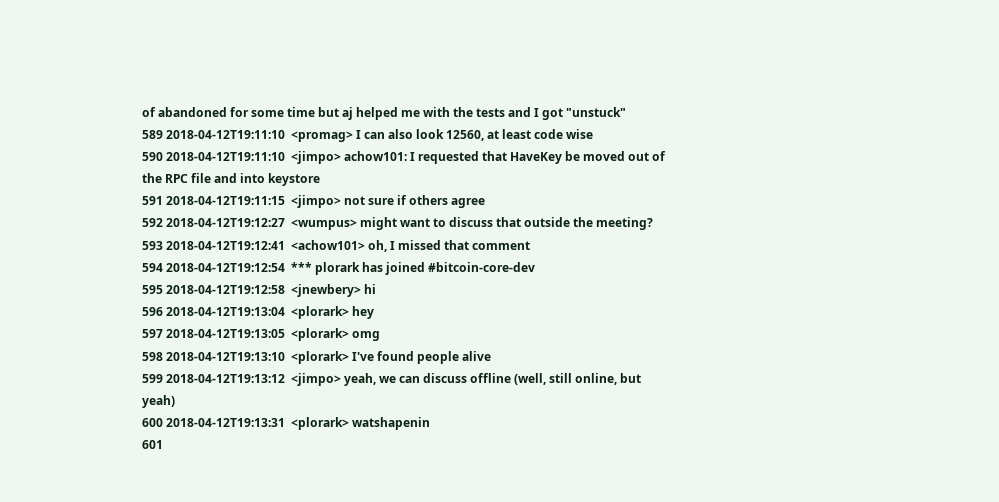of abandoned for some time but aj helped me with the tests and I got "unstuck"
589 2018-04-12T19:11:10  <promag> I can also look 12560, at least code wise
590 2018-04-12T19:11:10  <jimpo> achow101: I requested that HaveKey be moved out of the RPC file and into keystore
591 2018-04-12T19:11:15  <jimpo> not sure if others agree
592 2018-04-12T19:12:27  <wumpus> might want to discuss that outside the meeting?
593 2018-04-12T19:12:41  <achow101> oh, I missed that comment
594 2018-04-12T19:12:54  *** plorark has joined #bitcoin-core-dev
595 2018-04-12T19:12:58  <jnewbery> hi
596 2018-04-12T19:13:04  <plorark> hey
597 2018-04-12T19:13:05  <plorark> omg
598 2018-04-12T19:13:10  <plorark> I've found people alive
599 2018-04-12T19:13:12  <jimpo> yeah, we can discuss offline (well, still online, but yeah)
600 2018-04-12T19:13:31  <plorark> watshapenin
601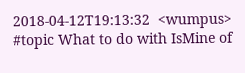2018-04-12T19:13:32  <wumpus> #topic What to do with IsMine of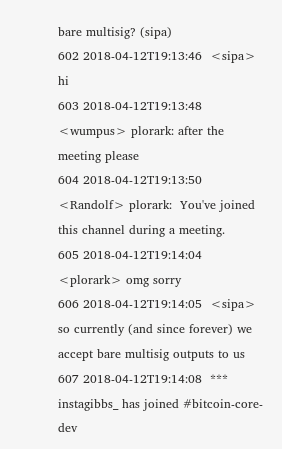bare multisig? (sipa)
602 2018-04-12T19:13:46  <sipa> hi
603 2018-04-12T19:13:48  <wumpus> plorark: after the meeting please
604 2018-04-12T19:13:50  <Randolf> plorark:  You've joined this channel during a meeting.
605 2018-04-12T19:14:04  <plorark> omg sorry
606 2018-04-12T19:14:05  <sipa> so currently (and since forever) we accept bare multisig outputs to us
607 2018-04-12T19:14:08  *** instagibbs_ has joined #bitcoin-core-dev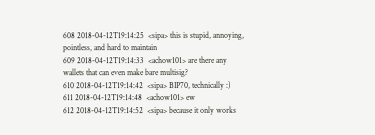608 2018-04-12T19:14:25  <sipa> this is stupid, annoying, pointless, and hard to maintain
609 2018-04-12T19:14:33  <achow101> are there any wallets that can even make bare multisig?
610 2018-04-12T19:14:42  <sipa> BIP70, technically :)
611 2018-04-12T19:14:48  <achow101> ew
612 2018-04-12T19:14:52  <sipa> because it only works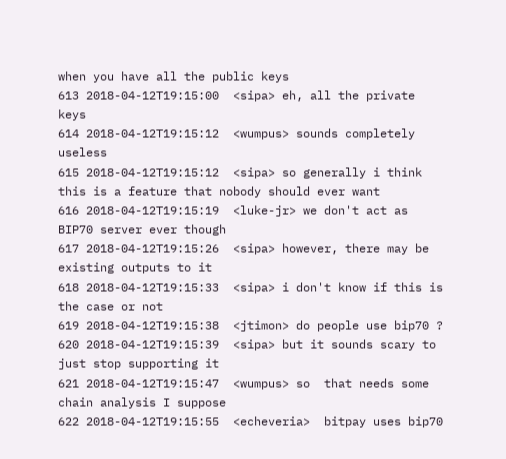when you have all the public keys
613 2018-04-12T19:15:00  <sipa> eh, all the private keys
614 2018-04-12T19:15:12  <wumpus> sounds completely useless
615 2018-04-12T19:15:12  <sipa> so generally i think this is a feature that nobody should ever want
616 2018-04-12T19:15:19  <luke-jr> we don't act as BIP70 server ever though
617 2018-04-12T19:15:26  <sipa> however, there may be existing outputs to it
618 2018-04-12T19:15:33  <sipa> i don't know if this is the case or not
619 2018-04-12T19:15:38  <jtimon> do people use bip70 ?
620 2018-04-12T19:15:39  <sipa> but it sounds scary to just stop supporting it
621 2018-04-12T19:15:47  <wumpus> so  that needs some chain analysis I suppose
622 2018-04-12T19:15:55  <echeveria>  bitpay uses bip70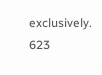exclusively.
623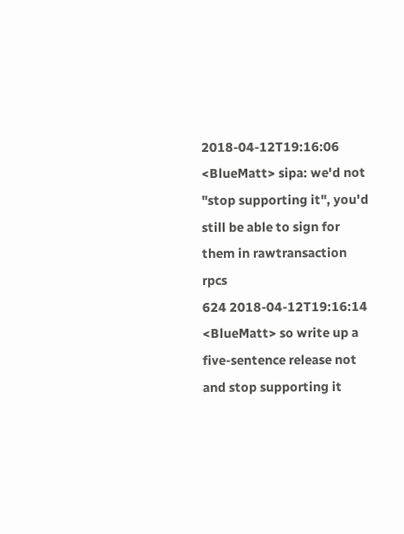2018-04-12T19:16:06  <BlueMatt> sipa: we'd not "stop supporting it", you'd still be able to sign for them in rawtransaction rpcs
624 2018-04-12T19:16:14  <BlueMatt> so write up a five-sentence release not and stop supporting it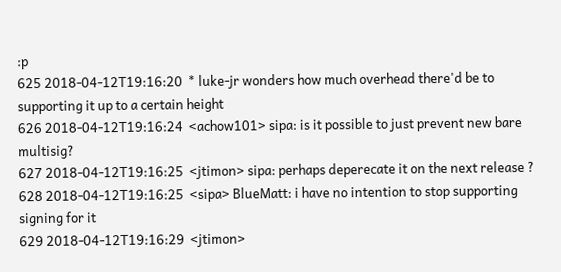:p
625 2018-04-12T19:16:20  * luke-jr wonders how much overhead there'd be to supporting it up to a certain height
626 2018-04-12T19:16:24  <achow101> sipa: is it possible to just prevent new bare multisig?
627 2018-04-12T19:16:25  <jtimon> sipa: perhaps deperecate it on the next release ?
628 2018-04-12T19:16:25  <sipa> BlueMatt: i have no intention to stop supporting signing for it
629 2018-04-12T19:16:29  <jtimon>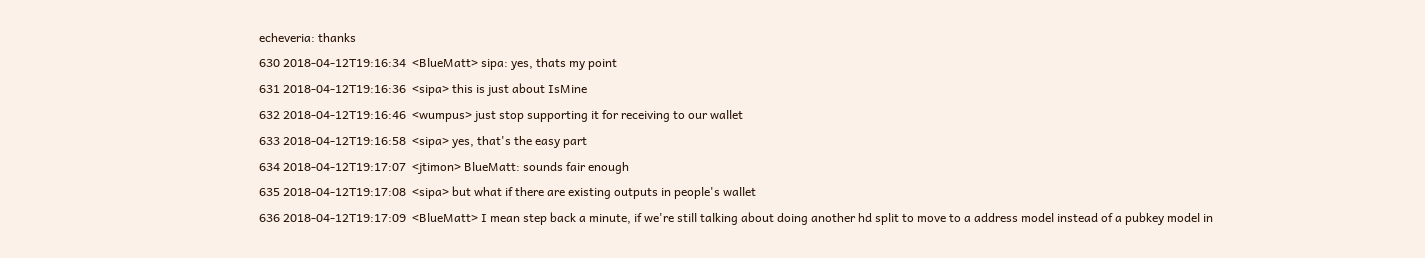echeveria: thanks
630 2018-04-12T19:16:34  <BlueMatt> sipa: yes, thats my point
631 2018-04-12T19:16:36  <sipa> this is just about IsMine
632 2018-04-12T19:16:46  <wumpus> just stop supporting it for receiving to our wallet
633 2018-04-12T19:16:58  <sipa> yes, that's the easy part
634 2018-04-12T19:17:07  <jtimon> BlueMatt: sounds fair enough
635 2018-04-12T19:17:08  <sipa> but what if there are existing outputs in people's wallet
636 2018-04-12T19:17:09  <BlueMatt> I mean step back a minute, if we're still talking about doing another hd split to move to a address model instead of a pubkey model in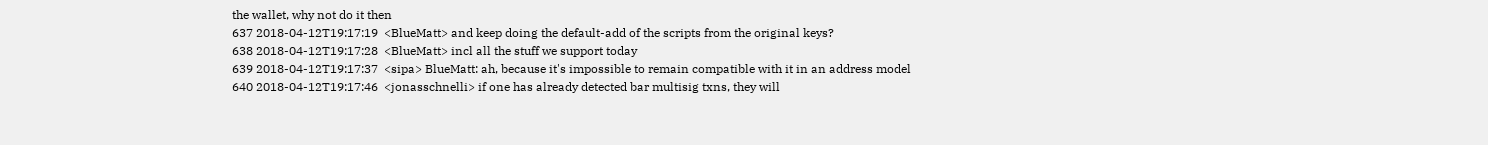the wallet, why not do it then
637 2018-04-12T19:17:19  <BlueMatt> and keep doing the default-add of the scripts from the original keys?
638 2018-04-12T19:17:28  <BlueMatt> incl all the stuff we support today
639 2018-04-12T19:17:37  <sipa> BlueMatt: ah, because it's impossible to remain compatible with it in an address model
640 2018-04-12T19:17:46  <jonasschnelli> if one has already detected bar multisig txns, they will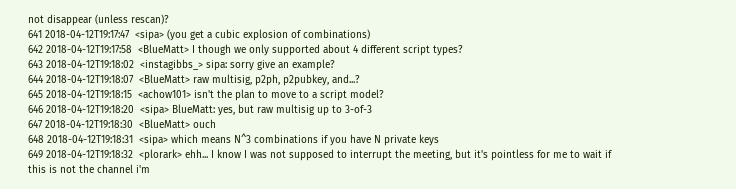not disappear (unless rescan)?
641 2018-04-12T19:17:47  <sipa> (you get a cubic explosion of combinations)
642 2018-04-12T19:17:58  <BlueMatt> I though we only supported about 4 different script types?
643 2018-04-12T19:18:02  <instagibbs_> sipa: sorry give an example?
644 2018-04-12T19:18:07  <BlueMatt> raw multisig, p2ph, p2pubkey, and...?
645 2018-04-12T19:18:15  <achow101> isn't the plan to move to a script model?
646 2018-04-12T19:18:20  <sipa> BlueMatt: yes, but raw multisig up to 3-of-3
647 2018-04-12T19:18:30  <BlueMatt> ouch
648 2018-04-12T19:18:31  <sipa> which means N^3 combinations if you have N private keys
649 2018-04-12T19:18:32  <plorark> ehh... I know I was not supposed to interrupt the meeting, but it's pointless for me to wait if this is not the channel i'm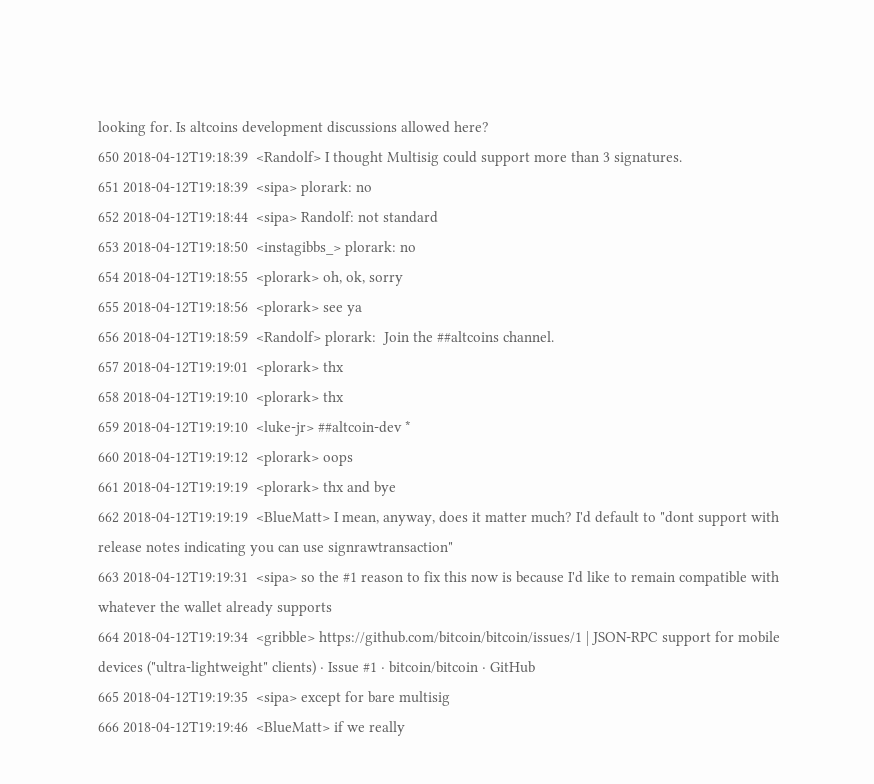looking for. Is altcoins development discussions allowed here?
650 2018-04-12T19:18:39  <Randolf> I thought Multisig could support more than 3 signatures.
651 2018-04-12T19:18:39  <sipa> plorark: no
652 2018-04-12T19:18:44  <sipa> Randolf: not standard
653 2018-04-12T19:18:50  <instagibbs_> plorark: no
654 2018-04-12T19:18:55  <plorark> oh, ok, sorry
655 2018-04-12T19:18:56  <plorark> see ya
656 2018-04-12T19:18:59  <Randolf> plorark:  Join the ##altcoins channel.
657 2018-04-12T19:19:01  <plorark> thx
658 2018-04-12T19:19:10  <plorark> thx
659 2018-04-12T19:19:10  <luke-jr> ##altcoin-dev *
660 2018-04-12T19:19:12  <plorark> oops
661 2018-04-12T19:19:19  <plorark> thx and bye
662 2018-04-12T19:19:19  <BlueMatt> I mean, anyway, does it matter much? I'd default to "dont support with release notes indicating you can use signrawtransaction"
663 2018-04-12T19:19:31  <sipa> so the #1 reason to fix this now is because I'd like to remain compatible with whatever the wallet already supports
664 2018-04-12T19:19:34  <gribble> https://github.com/bitcoin/bitcoin/issues/1 | JSON-RPC support for mobile devices ("ultra-lightweight" clients) · Issue #1 · bitcoin/bitcoin · GitHub
665 2018-04-12T19:19:35  <sipa> except for bare multisig
666 2018-04-12T19:19:46  <BlueMatt> if we really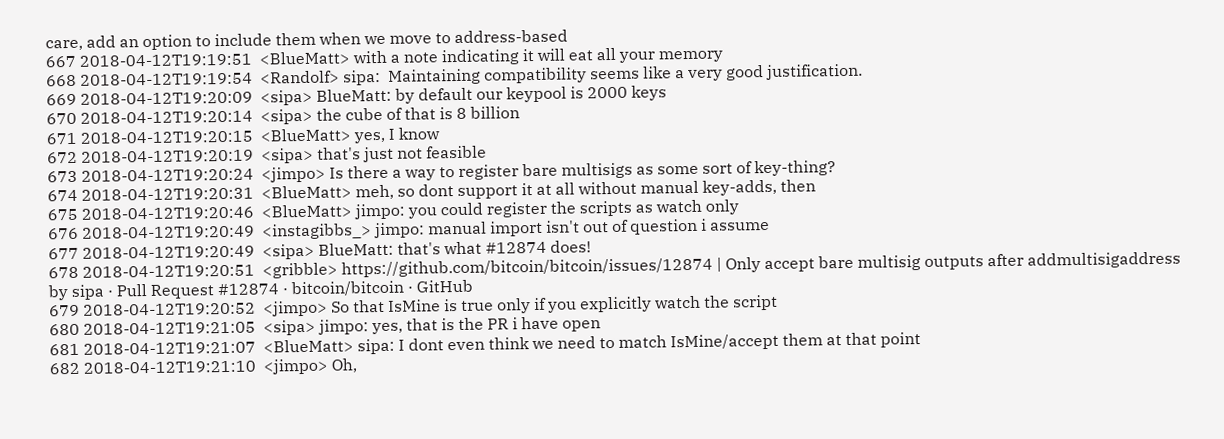care, add an option to include them when we move to address-based
667 2018-04-12T19:19:51  <BlueMatt> with a note indicating it will eat all your memory
668 2018-04-12T19:19:54  <Randolf> sipa:  Maintaining compatibility seems like a very good justification.
669 2018-04-12T19:20:09  <sipa> BlueMatt: by default our keypool is 2000 keys
670 2018-04-12T19:20:14  <sipa> the cube of that is 8 billion
671 2018-04-12T19:20:15  <BlueMatt> yes, I know
672 2018-04-12T19:20:19  <sipa> that's just not feasible
673 2018-04-12T19:20:24  <jimpo> Is there a way to register bare multisigs as some sort of key-thing?
674 2018-04-12T19:20:31  <BlueMatt> meh, so dont support it at all without manual key-adds, then
675 2018-04-12T19:20:46  <BlueMatt> jimpo: you could register the scripts as watch only
676 2018-04-12T19:20:49  <instagibbs_> jimpo: manual import isn't out of question i assume
677 2018-04-12T19:20:49  <sipa> BlueMatt: that's what #12874 does!
678 2018-04-12T19:20:51  <gribble> https://github.com/bitcoin/bitcoin/issues/12874 | Only accept bare multisig outputs after addmultisigaddress by sipa · Pull Request #12874 · bitcoin/bitcoin · GitHub
679 2018-04-12T19:20:52  <jimpo> So that IsMine is true only if you explicitly watch the script
680 2018-04-12T19:21:05  <sipa> jimpo: yes, that is the PR i have open
681 2018-04-12T19:21:07  <BlueMatt> sipa: I dont even think we need to match IsMine/accept them at that point
682 2018-04-12T19:21:10  <jimpo> Oh,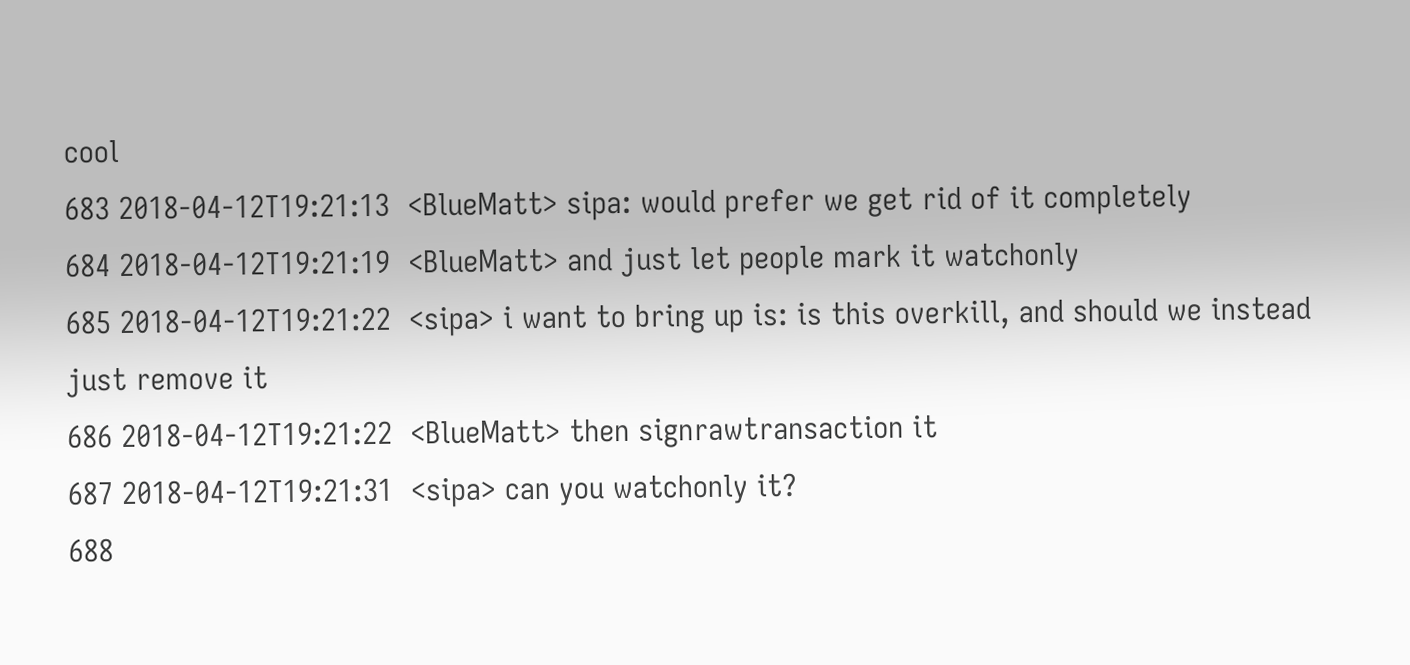cool
683 2018-04-12T19:21:13  <BlueMatt> sipa: would prefer we get rid of it completely
684 2018-04-12T19:21:19  <BlueMatt> and just let people mark it watchonly
685 2018-04-12T19:21:22  <sipa> i want to bring up is: is this overkill, and should we instead just remove it
686 2018-04-12T19:21:22  <BlueMatt> then signrawtransaction it
687 2018-04-12T19:21:31  <sipa> can you watchonly it?
688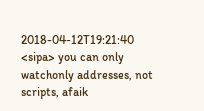2018-04-12T19:21:40  <sipa> you can only watchonly addresses, not scripts, afaik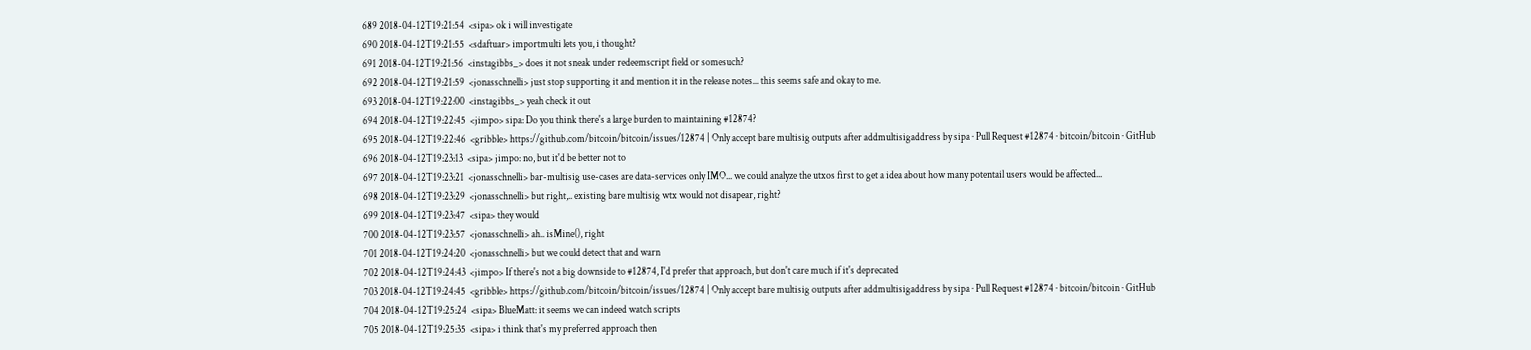689 2018-04-12T19:21:54  <sipa> ok i will investigate
690 2018-04-12T19:21:55  <sdaftuar> importmulti lets you, i thought?
691 2018-04-12T19:21:56  <instagibbs_> does it not sneak under redeemscript field or somesuch?
692 2018-04-12T19:21:59  <jonasschnelli> just stop supporting it and mention it in the release notes... this seems safe and okay to me.
693 2018-04-12T19:22:00  <instagibbs_> yeah check it out
694 2018-04-12T19:22:45  <jimpo> sipa: Do you think there's a large burden to maintaining #12874?
695 2018-04-12T19:22:46  <gribble> https://github.com/bitcoin/bitcoin/issues/12874 | Only accept bare multisig outputs after addmultisigaddress by sipa · Pull Request #12874 · bitcoin/bitcoin · GitHub
696 2018-04-12T19:23:13  <sipa> jimpo: no, but it'd be better not to
697 2018-04-12T19:23:21  <jonasschnelli> bar-multisig use-cases are data-services only IMO... we could analyze the utxos first to get a idea about how many potentail users would be affected...
698 2018-04-12T19:23:29  <jonasschnelli> but right,.. existing bare multisig wtx would not disapear, right?
699 2018-04-12T19:23:47  <sipa> they would
700 2018-04-12T19:23:57  <jonasschnelli> ah.. isMine(), right
701 2018-04-12T19:24:20  <jonasschnelli> but we could detect that and warn
702 2018-04-12T19:24:43  <jimpo> If there's not a big downside to #12874, I'd prefer that approach, but don't care much if it's deprecated
703 2018-04-12T19:24:45  <gribble> https://github.com/bitcoin/bitcoin/issues/12874 | Only accept bare multisig outputs after addmultisigaddress by sipa · Pull Request #12874 · bitcoin/bitcoin · GitHub
704 2018-04-12T19:25:24  <sipa> BlueMatt: it seems we can indeed watch scripts
705 2018-04-12T19:25:35  <sipa> i think that's my preferred approach then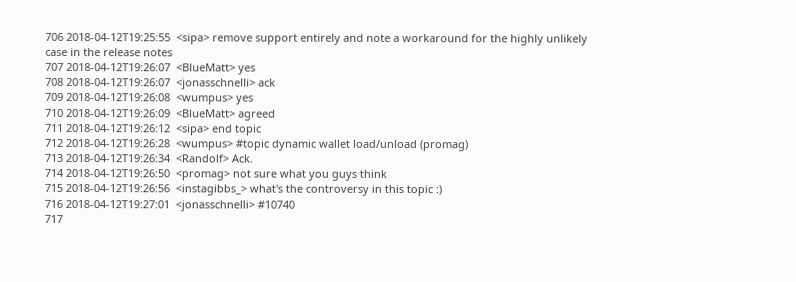706 2018-04-12T19:25:55  <sipa> remove support entirely and note a workaround for the highly unlikely case in the release notes
707 2018-04-12T19:26:07  <BlueMatt> yes
708 2018-04-12T19:26:07  <jonasschnelli> ack
709 2018-04-12T19:26:08  <wumpus> yes
710 2018-04-12T19:26:09  <BlueMatt> agreed
711 2018-04-12T19:26:12  <sipa> end topic
712 2018-04-12T19:26:28  <wumpus> #topic dynamic wallet load/unload (promag)
713 2018-04-12T19:26:34  <Randolf> Ack.
714 2018-04-12T19:26:50  <promag> not sure what you guys think
715 2018-04-12T19:26:56  <instagibbs_> what's the controversy in this topic :)
716 2018-04-12T19:27:01  <jonasschnelli> #10740
717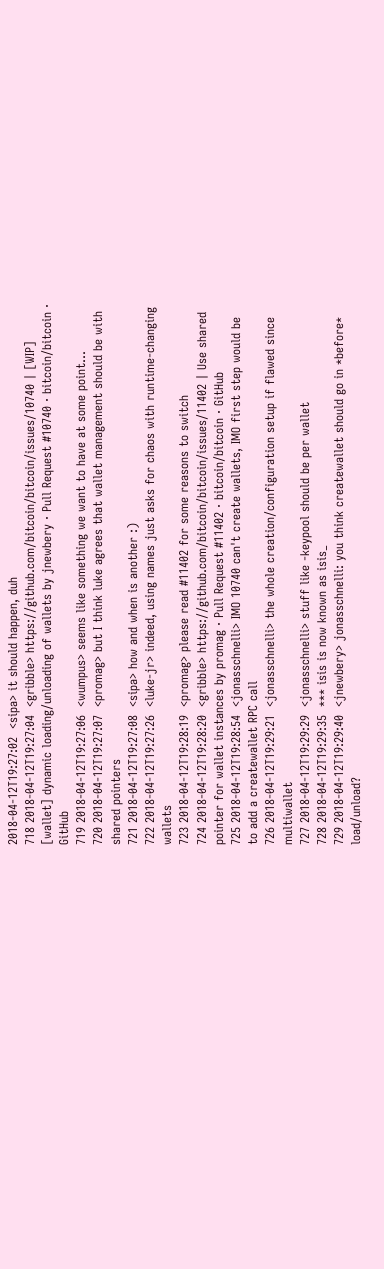2018-04-12T19:27:02  <sipa> it should happen, duh
718 2018-04-12T19:27:04  <gribble> https://github.com/bitcoin/bitcoin/issues/10740 | [WIP] [wallet] dynamic loading/unloading of wallets by jnewbery · Pull Request #10740 · bitcoin/bitcoin · GitHub
719 2018-04-12T19:27:06  <wumpus> seems like something we want to have at some point...
720 2018-04-12T19:27:07  <promag> but I think luke agrees that wallet management should be with shared pointers
721 2018-04-12T19:27:08  <sipa> how and when is another :)
722 2018-04-12T19:27:26  <luke-jr> indeed, using names just asks for chaos with runtime-changing wallets
723 2018-04-12T19:28:19  <promag> please read #11402 for some reasons to switch
724 2018-04-12T19:28:20  <gribble> https://github.com/bitcoin/bitcoin/issues/11402 | Use shared pointer for wallet instances by promag · Pull Request #11402 · bitcoin/bitcoin · GitHub
725 2018-04-12T19:28:54  <jonasschnelli> IMO 10740 can't create wallets, IMO first step would be to add a createwallet RPC call
726 2018-04-12T19:29:21  <jonasschnelli> the whole creation/configuration setup if flawed since multiwallet
727 2018-04-12T19:29:29  <jonasschnelli> stuff like -keypool should be per wallet
728 2018-04-12T19:29:35  *** isis is now known as isis_
729 2018-04-12T19:29:40  <jnewbery> jonasschnelli: you think createwallet should go in *before* load/unload?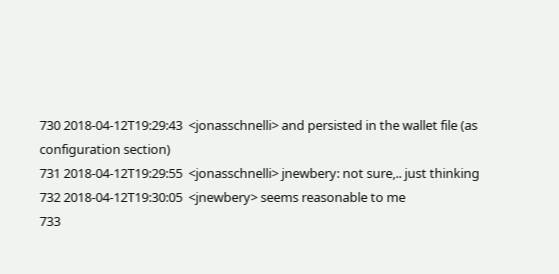730 2018-04-12T19:29:43  <jonasschnelli> and persisted in the wallet file (as configuration section)
731 2018-04-12T19:29:55  <jonasschnelli> jnewbery: not sure,.. just thinking
732 2018-04-12T19:30:05  <jnewbery> seems reasonable to me
733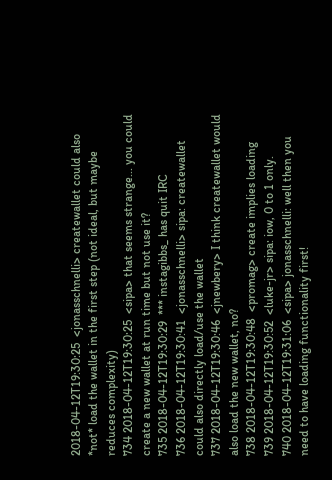2018-04-12T19:30:25  <jonasschnelli> createwallet could also *not* load the wallet in the first step (not ideal, but maybe reduces complexity)
734 2018-04-12T19:30:25  <sipa> that seems strange... you could create a new wallet at run time but not use it?
735 2018-04-12T19:30:29  *** instagibbs_ has quit IRC
736 2018-04-12T19:30:41  <jonasschnelli> sipa: createwallet could also directly load/use the wallet
737 2018-04-12T19:30:46  <jnewbery> I think createwallet would also load the new wallet, no?
738 2018-04-12T19:30:48  <promag> create implies loading
739 2018-04-12T19:30:52  <luke-jr> sipa: iow, 0 to 1 only.
740 2018-04-12T19:31:06  <sipa> jonasschnelli: well then you need to have loading functionality first!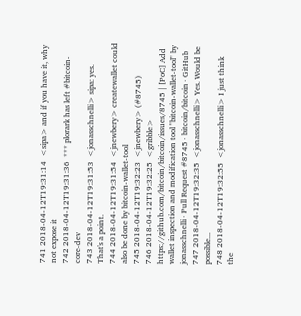741 2018-04-12T19:31:14  <sipa> and if you have it, why not expose it
742 2018-04-12T19:31:36  *** plorark has left #bitcoin-core-dev
743 2018-04-12T19:31:53  <jonasschnelli> sipa: yes. That's a point.
744 2018-04-12T19:31:54  <jnewbery> createwallet could also be done by bitcoin-wallet-tool
745 2018-04-12T19:32:23  <jnewbery> (#8745)
746 2018-04-12T19:32:25  <gribble> https://github.com/bitcoin/bitcoin/issues/8745 | [PoC] Add wallet inspection and modification tool "bitcoin-wallet-tool" by jonasschnelli · Pull Request #8745 · bitcoin/bitcoin · GitHub
747 2018-04-12T19:32:35  <jonasschnelli> Yes. Would be possible...
748 2018-04-12T19:32:55  <jonasschnelli> I just think the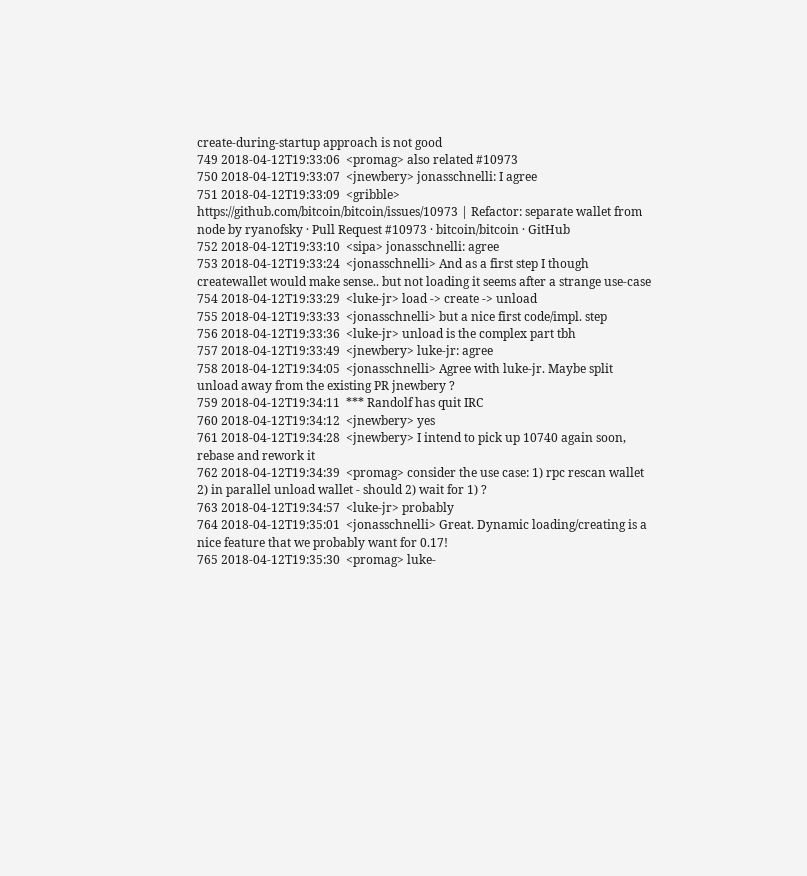create-during-startup approach is not good
749 2018-04-12T19:33:06  <promag> also related #10973
750 2018-04-12T19:33:07  <jnewbery> jonasschnelli: I agree
751 2018-04-12T19:33:09  <gribble> https://github.com/bitcoin/bitcoin/issues/10973 | Refactor: separate wallet from node by ryanofsky · Pull Request #10973 · bitcoin/bitcoin · GitHub
752 2018-04-12T19:33:10  <sipa> jonasschnelli: agree
753 2018-04-12T19:33:24  <jonasschnelli> And as a first step I though createwallet would make sense.. but not loading it seems after a strange use-case
754 2018-04-12T19:33:29  <luke-jr> load -> create -> unload
755 2018-04-12T19:33:33  <jonasschnelli> but a nice first code/impl. step
756 2018-04-12T19:33:36  <luke-jr> unload is the complex part tbh
757 2018-04-12T19:33:49  <jnewbery> luke-jr: agree
758 2018-04-12T19:34:05  <jonasschnelli> Agree with luke-jr. Maybe split unload away from the existing PR jnewbery ?
759 2018-04-12T19:34:11  *** Randolf has quit IRC
760 2018-04-12T19:34:12  <jnewbery> yes
761 2018-04-12T19:34:28  <jnewbery> I intend to pick up 10740 again soon, rebase and rework it
762 2018-04-12T19:34:39  <promag> consider the use case: 1) rpc rescan wallet 2) in parallel unload wallet - should 2) wait for 1) ?
763 2018-04-12T19:34:57  <luke-jr> probably
764 2018-04-12T19:35:01  <jonasschnelli> Great. Dynamic loading/creating is a nice feature that we probably want for 0.17!
765 2018-04-12T19:35:30  <promag> luke-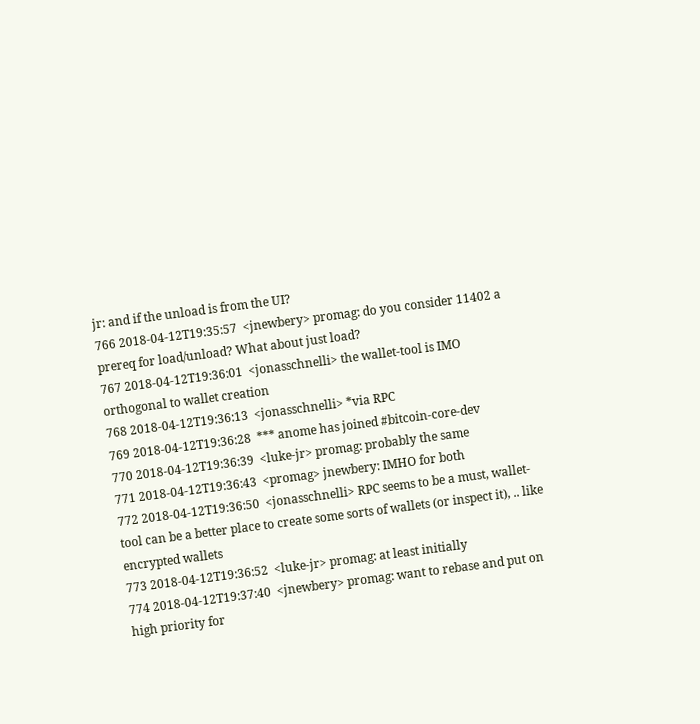jr: and if the unload is from the UI?
766 2018-04-12T19:35:57  <jnewbery> promag: do you consider 11402 a prereq for load/unload? What about just load?
767 2018-04-12T19:36:01  <jonasschnelli> the wallet-tool is IMO orthogonal to wallet creation
768 2018-04-12T19:36:13  <jonasschnelli> *via RPC
769 2018-04-12T19:36:28  *** anome has joined #bitcoin-core-dev
770 2018-04-12T19:36:39  <luke-jr> promag: probably the same
771 2018-04-12T19:36:43  <promag> jnewbery: IMHO for both
772 2018-04-12T19:36:50  <jonasschnelli> RPC seems to be a must, wallet-tool can be a better place to create some sorts of wallets (or inspect it), .. like encrypted wallets
773 2018-04-12T19:36:52  <luke-jr> promag: at least initially
774 2018-04-12T19:37:40  <jnewbery> promag: want to rebase and put on high priority for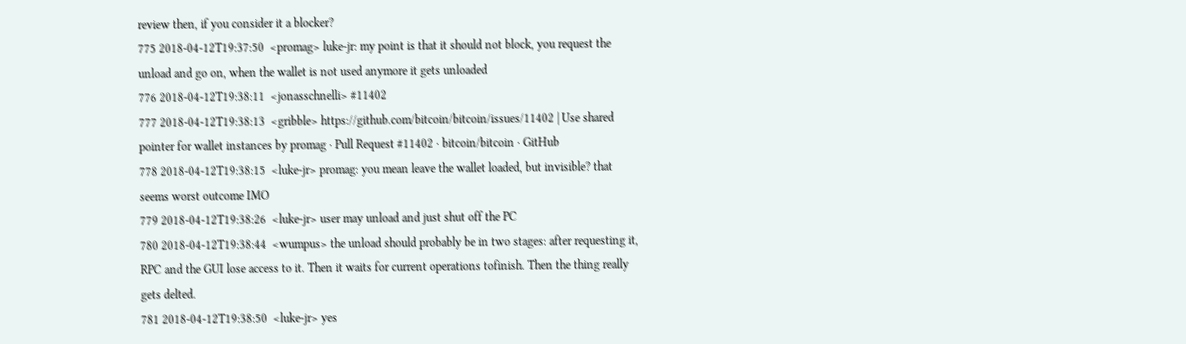review then, if you consider it a blocker?
775 2018-04-12T19:37:50  <promag> luke-jr: my point is that it should not block, you request the unload and go on, when the wallet is not used anymore it gets unloaded
776 2018-04-12T19:38:11  <jonasschnelli> #11402
777 2018-04-12T19:38:13  <gribble> https://github.com/bitcoin/bitcoin/issues/11402 | Use shared pointer for wallet instances by promag · Pull Request #11402 · bitcoin/bitcoin · GitHub
778 2018-04-12T19:38:15  <luke-jr> promag: you mean leave the wallet loaded, but invisible? that seems worst outcome IMO
779 2018-04-12T19:38:26  <luke-jr> user may unload and just shut off the PC
780 2018-04-12T19:38:44  <wumpus> the unload should probably be in two stages: after requesting it, RPC and the GUI lose access to it. Then it waits for current operations tofinish. Then the thing really gets delted.
781 2018-04-12T19:38:50  <luke-jr> yes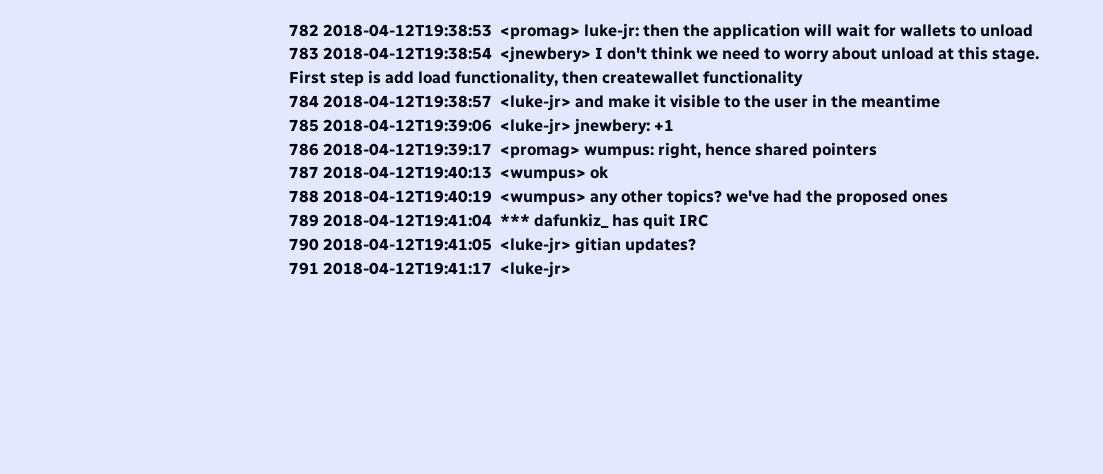782 2018-04-12T19:38:53  <promag> luke-jr: then the application will wait for wallets to unload
783 2018-04-12T19:38:54  <jnewbery> I don't think we need to worry about unload at this stage. First step is add load functionality, then createwallet functionality
784 2018-04-12T19:38:57  <luke-jr> and make it visible to the user in the meantime
785 2018-04-12T19:39:06  <luke-jr> jnewbery: +1
786 2018-04-12T19:39:17  <promag> wumpus: right, hence shared pointers
787 2018-04-12T19:40:13  <wumpus> ok
788 2018-04-12T19:40:19  <wumpus> any other topics? we've had the proposed ones
789 2018-04-12T19:41:04  *** dafunkiz_ has quit IRC
790 2018-04-12T19:41:05  <luke-jr> gitian updates?
791 2018-04-12T19:41:17  <luke-jr>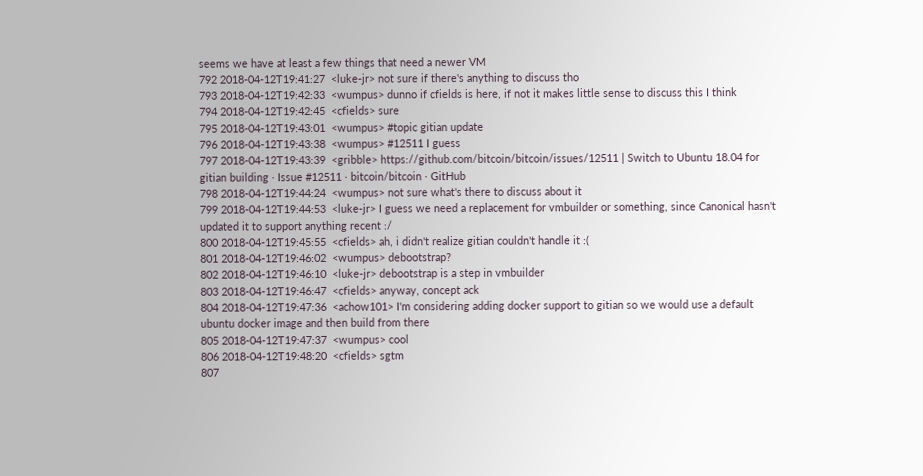seems we have at least a few things that need a newer VM
792 2018-04-12T19:41:27  <luke-jr> not sure if there's anything to discuss tho
793 2018-04-12T19:42:33  <wumpus> dunno if cfields is here, if not it makes little sense to discuss this I think
794 2018-04-12T19:42:45  <cfields> sure
795 2018-04-12T19:43:01  <wumpus> #topic gitian update
796 2018-04-12T19:43:38  <wumpus> #12511 I guess
797 2018-04-12T19:43:39  <gribble> https://github.com/bitcoin/bitcoin/issues/12511 | Switch to Ubuntu 18.04 for gitian building · Issue #12511 · bitcoin/bitcoin · GitHub
798 2018-04-12T19:44:24  <wumpus> not sure what's there to discuss about it
799 2018-04-12T19:44:53  <luke-jr> I guess we need a replacement for vmbuilder or something, since Canonical hasn't updated it to support anything recent :/
800 2018-04-12T19:45:55  <cfields> ah, i didn't realize gitian couldn't handle it :(
801 2018-04-12T19:46:02  <wumpus> debootstrap?
802 2018-04-12T19:46:10  <luke-jr> debootstrap is a step in vmbuilder
803 2018-04-12T19:46:47  <cfields> anyway, concept ack
804 2018-04-12T19:47:36  <achow101> I'm considering adding docker support to gitian so we would use a default ubuntu docker image and then build from there
805 2018-04-12T19:47:37  <wumpus> cool
806 2018-04-12T19:48:20  <cfields> sgtm
807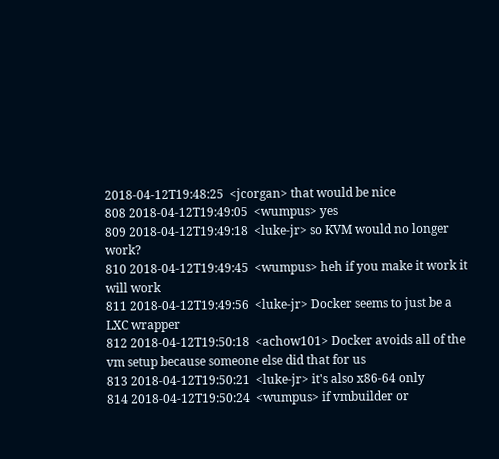2018-04-12T19:48:25  <jcorgan> that would be nice
808 2018-04-12T19:49:05  <wumpus> yes
809 2018-04-12T19:49:18  <luke-jr> so KVM would no longer work?
810 2018-04-12T19:49:45  <wumpus> heh if you make it work it will work
811 2018-04-12T19:49:56  <luke-jr> Docker seems to just be a LXC wrapper
812 2018-04-12T19:50:18  <achow101> Docker avoids all of the vm setup because someone else did that for us
813 2018-04-12T19:50:21  <luke-jr> it's also x86-64 only
814 2018-04-12T19:50:24  <wumpus> if vmbuilder or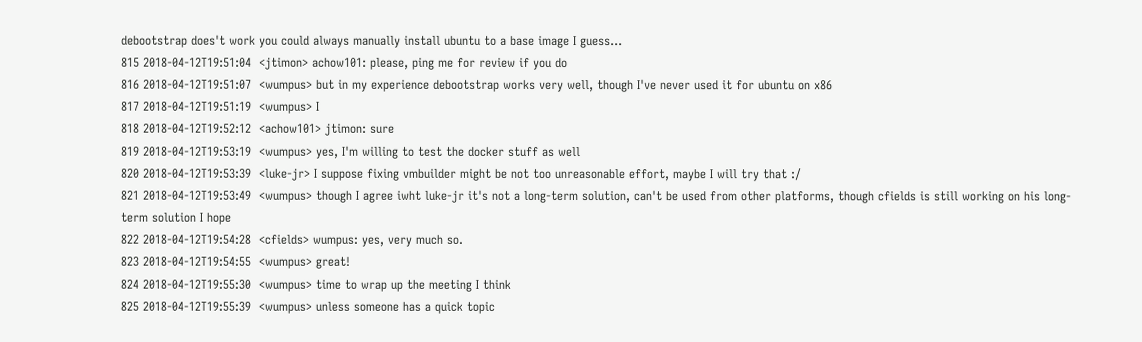debootstrap does't work you could always manually install ubuntu to a base image I guess...
815 2018-04-12T19:51:04  <jtimon> achow101: please, ping me for review if you do
816 2018-04-12T19:51:07  <wumpus> but in my experience debootstrap works very well, though I've never used it for ubuntu on x86
817 2018-04-12T19:51:19  <wumpus> I
818 2018-04-12T19:52:12  <achow101> jtimon: sure
819 2018-04-12T19:53:19  <wumpus> yes, I'm willing to test the docker stuff as well
820 2018-04-12T19:53:39  <luke-jr> I suppose fixing vmbuilder might be not too unreasonable effort, maybe I will try that :/
821 2018-04-12T19:53:49  <wumpus> though I agree iwht luke-jr it's not a long-term solution, can't be used from other platforms, though cfields is still working on his long-term solution I hope
822 2018-04-12T19:54:28  <cfields> wumpus: yes, very much so.
823 2018-04-12T19:54:55  <wumpus> great!
824 2018-04-12T19:55:30  <wumpus> time to wrap up the meeting I think
825 2018-04-12T19:55:39  <wumpus> unless someone has a quick topic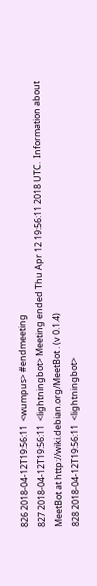826 2018-04-12T19:56:11  <wumpus> #endmeeting
827 2018-04-12T19:56:11  <lightningbot> Meeting ended Thu Apr 12 19:56:11 2018 UTC.  Information about MeetBot at http://wiki.debian.org/MeetBot . (v 0.1.4)
828 2018-04-12T19:56:11  <lightningbot>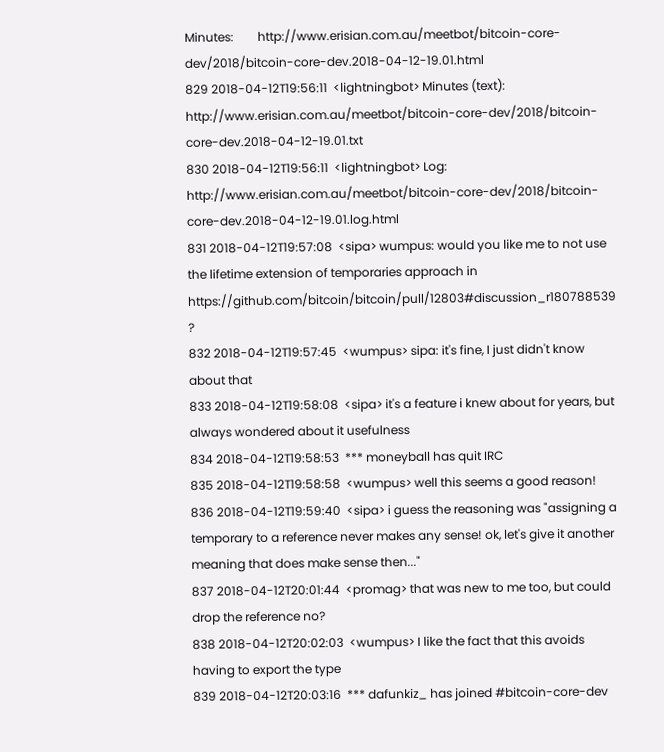Minutes:        http://www.erisian.com.au/meetbot/bitcoin-core-dev/2018/bitcoin-core-dev.2018-04-12-19.01.html
829 2018-04-12T19:56:11  <lightningbot> Minutes (text): http://www.erisian.com.au/meetbot/bitcoin-core-dev/2018/bitcoin-core-dev.2018-04-12-19.01.txt
830 2018-04-12T19:56:11  <lightningbot> Log:            http://www.erisian.com.au/meetbot/bitcoin-core-dev/2018/bitcoin-core-dev.2018-04-12-19.01.log.html
831 2018-04-12T19:57:08  <sipa> wumpus: would you like me to not use the lifetime extension of temporaries approach in https://github.com/bitcoin/bitcoin/pull/12803#discussion_r180788539 ?
832 2018-04-12T19:57:45  <wumpus> sipa: it's fine, I just didn't know about that
833 2018-04-12T19:58:08  <sipa> it's a feature i knew about for years, but always wondered about it usefulness
834 2018-04-12T19:58:53  *** moneyball has quit IRC
835 2018-04-12T19:58:58  <wumpus> well this seems a good reason!
836 2018-04-12T19:59:40  <sipa> i guess the reasoning was "assigning a temporary to a reference never makes any sense! ok, let's give it another meaning that does make sense then..."
837 2018-04-12T20:01:44  <promag> that was new to me too, but could drop the reference no?
838 2018-04-12T20:02:03  <wumpus> I like the fact that this avoids having to export the type
839 2018-04-12T20:03:16  *** dafunkiz_ has joined #bitcoin-core-dev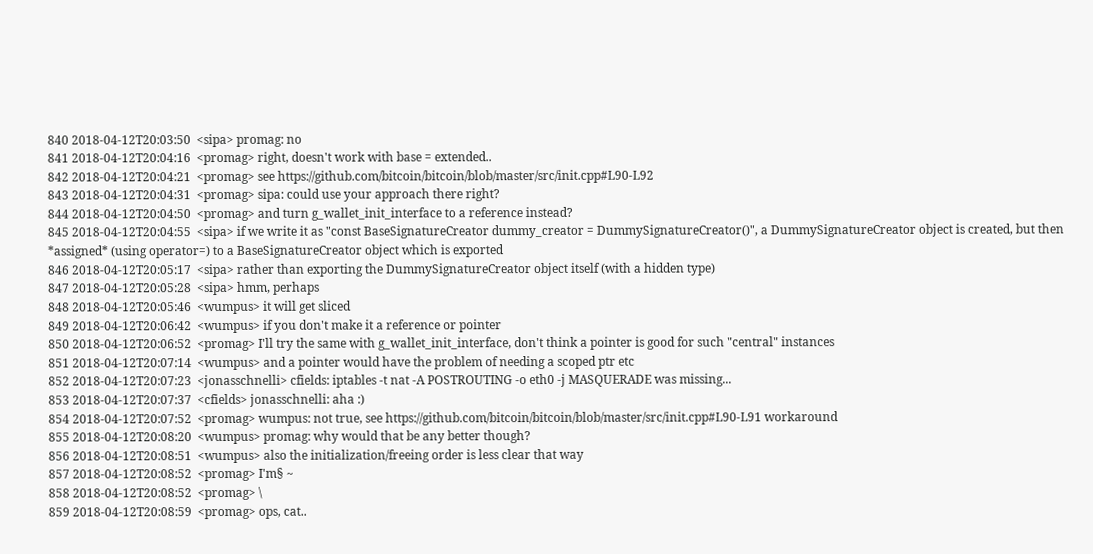840 2018-04-12T20:03:50  <sipa> promag: no
841 2018-04-12T20:04:16  <promag> right, doesn't work with base = extended..
842 2018-04-12T20:04:21  <promag> see https://github.com/bitcoin/bitcoin/blob/master/src/init.cpp#L90-L92
843 2018-04-12T20:04:31  <promag> sipa: could use your approach there right?
844 2018-04-12T20:04:50  <promag> and turn g_wallet_init_interface to a reference instead?
845 2018-04-12T20:04:55  <sipa> if we write it as "const BaseSignatureCreator dummy_creator = DummySignatureCreator()", a DummySignatureCreator object is created, but then *assigned* (using operator=) to a BaseSignatureCreator object which is exported
846 2018-04-12T20:05:17  <sipa> rather than exporting the DummySignatureCreator object itself (with a hidden type)
847 2018-04-12T20:05:28  <sipa> hmm, perhaps
848 2018-04-12T20:05:46  <wumpus> it will get sliced
849 2018-04-12T20:06:42  <wumpus> if you don't make it a reference or pointer
850 2018-04-12T20:06:52  <promag> I'll try the same with g_wallet_init_interface, don't think a pointer is good for such "central" instances
851 2018-04-12T20:07:14  <wumpus> and a pointer would have the problem of needing a scoped ptr etc
852 2018-04-12T20:07:23  <jonasschnelli> cfields: iptables -t nat -A POSTROUTING -o eth0 -j MASQUERADE was missing...
853 2018-04-12T20:07:37  <cfields> jonasschnelli: aha :)
854 2018-04-12T20:07:52  <promag> wumpus: not true, see https://github.com/bitcoin/bitcoin/blob/master/src/init.cpp#L90-L91 workaround
855 2018-04-12T20:08:20  <wumpus> promag: why would that be any better though?
856 2018-04-12T20:08:51  <wumpus> also the initialization/freeing order is less clear that way
857 2018-04-12T20:08:52  <promag> I'm§ ~
858 2018-04-12T20:08:52  <promag> \
859 2018-04-12T20:08:59  <promag> ops, cat..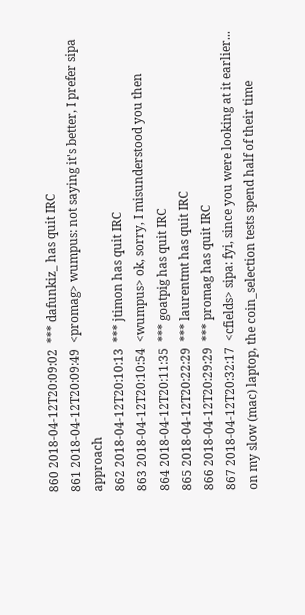860 2018-04-12T20:09:02  *** dafunkiz_ has quit IRC
861 2018-04-12T20:09:49  <promag> wumpus: not saying it's better, I prefer sipa approach
862 2018-04-12T20:10:13  *** jtimon has quit IRC
863 2018-04-12T20:10:54  <wumpus> ok, sorry, I misunderstood you then
864 2018-04-12T20:11:35  *** goatpig has quit IRC
865 2018-04-12T20:22:29  *** laurentmt has quit IRC
866 2018-04-12T20:29:29  *** promag has quit IRC
867 2018-04-12T20:32:17  <cfields> sipa: fyi, since you were looking at it earlier... on my slow (mac) laptop, the coin_selection tests spend half of their time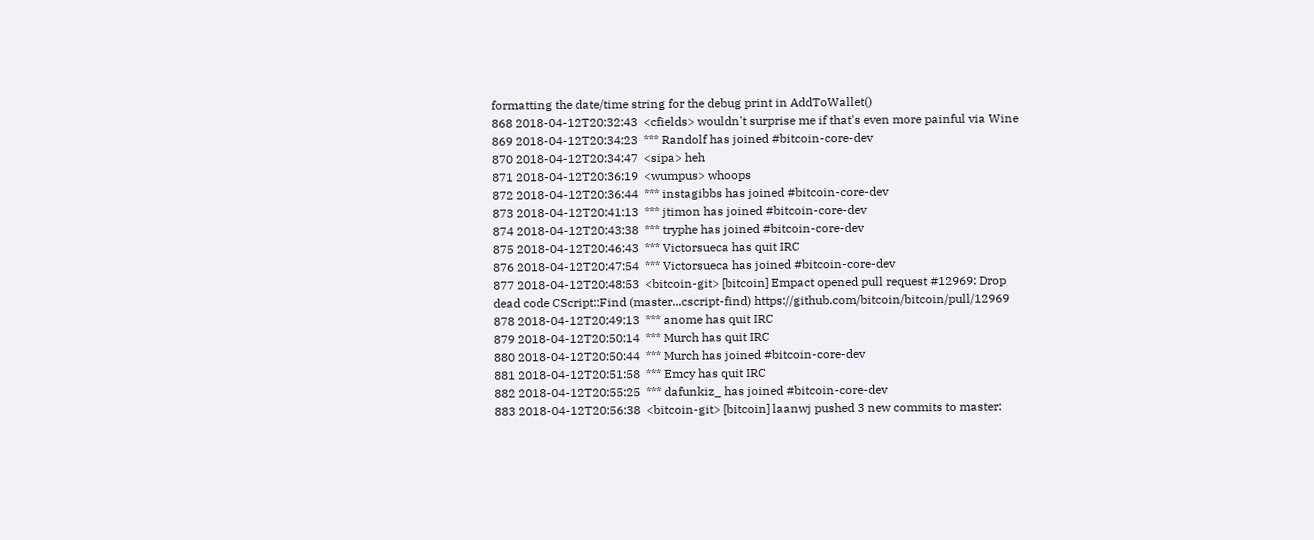formatting the date/time string for the debug print in AddToWallet()
868 2018-04-12T20:32:43  <cfields> wouldn't surprise me if that's even more painful via Wine
869 2018-04-12T20:34:23  *** Randolf has joined #bitcoin-core-dev
870 2018-04-12T20:34:47  <sipa> heh
871 2018-04-12T20:36:19  <wumpus> whoops
872 2018-04-12T20:36:44  *** instagibbs has joined #bitcoin-core-dev
873 2018-04-12T20:41:13  *** jtimon has joined #bitcoin-core-dev
874 2018-04-12T20:43:38  *** tryphe has joined #bitcoin-core-dev
875 2018-04-12T20:46:43  *** Victorsueca has quit IRC
876 2018-04-12T20:47:54  *** Victorsueca has joined #bitcoin-core-dev
877 2018-04-12T20:48:53  <bitcoin-git> [bitcoin] Empact opened pull request #12969: Drop dead code CScript::Find (master...cscript-find) https://github.com/bitcoin/bitcoin/pull/12969
878 2018-04-12T20:49:13  *** anome has quit IRC
879 2018-04-12T20:50:14  *** Murch has quit IRC
880 2018-04-12T20:50:44  *** Murch has joined #bitcoin-core-dev
881 2018-04-12T20:51:58  *** Emcy has quit IRC
882 2018-04-12T20:55:25  *** dafunkiz_ has joined #bitcoin-core-dev
883 2018-04-12T20:56:38  <bitcoin-git> [bitcoin] laanwj pushed 3 new commits to master: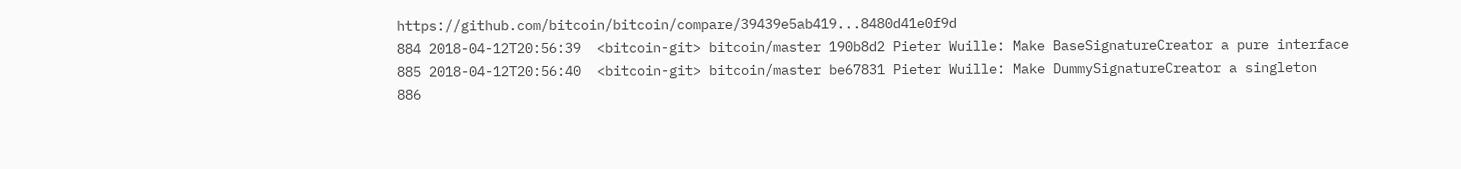https://github.com/bitcoin/bitcoin/compare/39439e5ab419...8480d41e0f9d
884 2018-04-12T20:56:39  <bitcoin-git> bitcoin/master 190b8d2 Pieter Wuille: Make BaseSignatureCreator a pure interface
885 2018-04-12T20:56:40  <bitcoin-git> bitcoin/master be67831 Pieter Wuille: Make DummySignatureCreator a singleton
886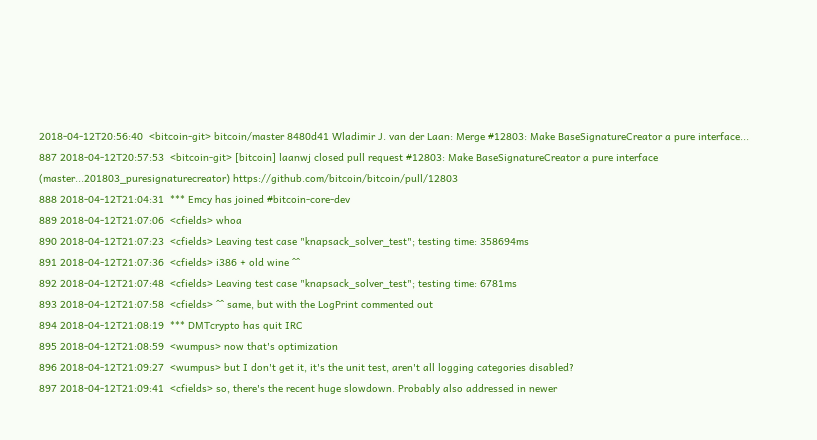2018-04-12T20:56:40  <bitcoin-git> bitcoin/master 8480d41 Wladimir J. van der Laan: Merge #12803: Make BaseSignatureCreator a pure interface...
887 2018-04-12T20:57:53  <bitcoin-git> [bitcoin] laanwj closed pull request #12803: Make BaseSignatureCreator a pure interface (master...201803_puresignaturecreator) https://github.com/bitcoin/bitcoin/pull/12803
888 2018-04-12T21:04:31  *** Emcy has joined #bitcoin-core-dev
889 2018-04-12T21:07:06  <cfields> whoa
890 2018-04-12T21:07:23  <cfields> Leaving test case "knapsack_solver_test"; testing time: 358694ms
891 2018-04-12T21:07:36  <cfields> i386 + old wine ^^
892 2018-04-12T21:07:48  <cfields> Leaving test case "knapsack_solver_test"; testing time: 6781ms
893 2018-04-12T21:07:58  <cfields> ^^ same, but with the LogPrint commented out
894 2018-04-12T21:08:19  *** DMTcrypto has quit IRC
895 2018-04-12T21:08:59  <wumpus> now that's optimization
896 2018-04-12T21:09:27  <wumpus> but I don't get it, it's the unit test, aren't all logging categories disabled?
897 2018-04-12T21:09:41  <cfields> so, there's the recent huge slowdown. Probably also addressed in newer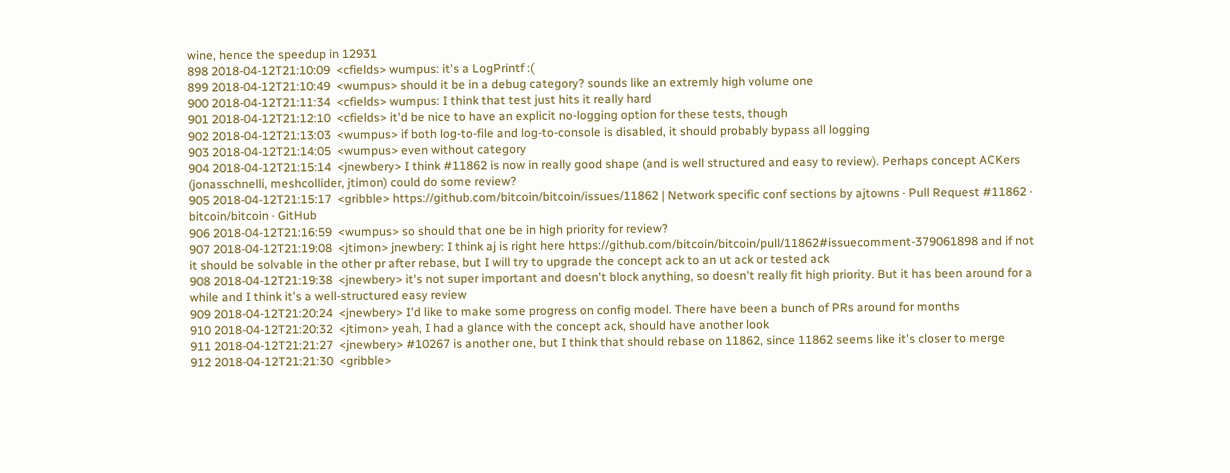wine, hence the speedup in 12931
898 2018-04-12T21:10:09  <cfields> wumpus: it's a LogPrintf :(
899 2018-04-12T21:10:49  <wumpus> should it be in a debug category? sounds like an extremly high volume one
900 2018-04-12T21:11:34  <cfields> wumpus: I think that test just hits it really hard
901 2018-04-12T21:12:10  <cfields> it'd be nice to have an explicit no-logging option for these tests, though
902 2018-04-12T21:13:03  <wumpus> if both log-to-file and log-to-console is disabled, it should probably bypass all logging
903 2018-04-12T21:14:05  <wumpus> even without category
904 2018-04-12T21:15:14  <jnewbery> I think #11862 is now in really good shape (and is well structured and easy to review). Perhaps concept ACKers (jonasschnelli, meshcollider, jtimon) could do some review?
905 2018-04-12T21:15:17  <gribble> https://github.com/bitcoin/bitcoin/issues/11862 | Network specific conf sections by ajtowns · Pull Request #11862 · bitcoin/bitcoin · GitHub
906 2018-04-12T21:16:59  <wumpus> so should that one be in high priority for review?
907 2018-04-12T21:19:08  <jtimon> jnewbery: I think aj is right here https://github.com/bitcoin/bitcoin/pull/11862#issuecomment-379061898 and if not it should be solvable in the other pr after rebase, but I will try to upgrade the concept ack to an ut ack or tested ack
908 2018-04-12T21:19:38  <jnewbery> it's not super important and doesn't block anything, so doesn't really fit high priority. But it has been around for a while and I think it's a well-structured easy review
909 2018-04-12T21:20:24  <jnewbery> I'd like to make some progress on config model. There have been a bunch of PRs around for months
910 2018-04-12T21:20:32  <jtimon> yeah, I had a glance with the concept ack, should have another look
911 2018-04-12T21:21:27  <jnewbery> #10267 is another one, but I think that should rebase on 11862, since 11862 seems like it's closer to merge
912 2018-04-12T21:21:30  <gribble>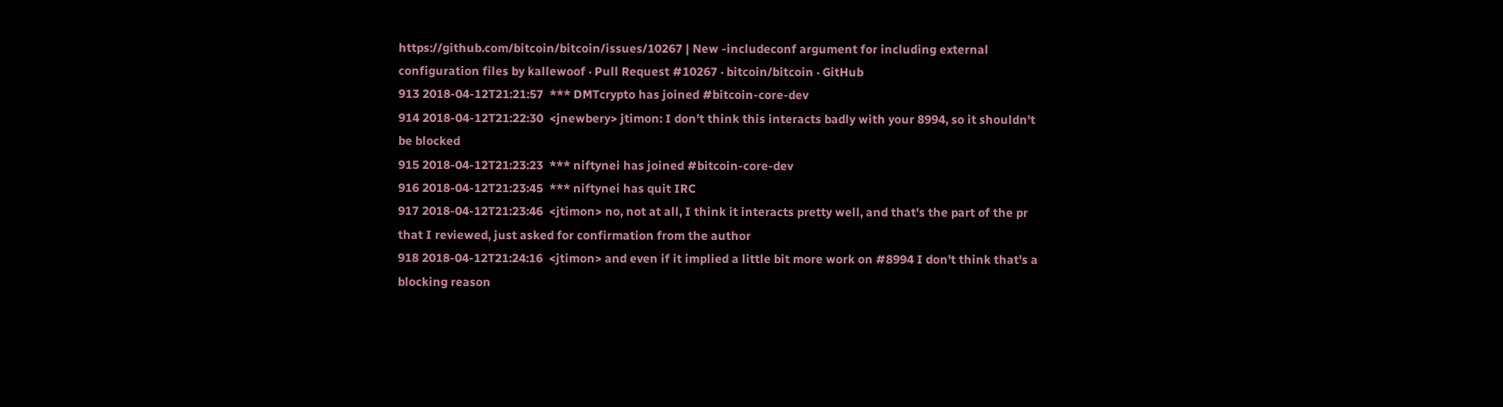https://github.com/bitcoin/bitcoin/issues/10267 | New -includeconf argument for including external configuration files by kallewoof · Pull Request #10267 · bitcoin/bitcoin · GitHub
913 2018-04-12T21:21:57  *** DMTcrypto has joined #bitcoin-core-dev
914 2018-04-12T21:22:30  <jnewbery> jtimon: I don't think this interacts badly with your 8994, so it shouldn't be blocked
915 2018-04-12T21:23:23  *** niftynei has joined #bitcoin-core-dev
916 2018-04-12T21:23:45  *** niftynei has quit IRC
917 2018-04-12T21:23:46  <jtimon> no, not at all, I think it interacts pretty well, and that's the part of the pr that I reviewed, just asked for confirmation from the author
918 2018-04-12T21:24:16  <jtimon> and even if it implied a little bit more work on #8994 I don't think that's a blocking reason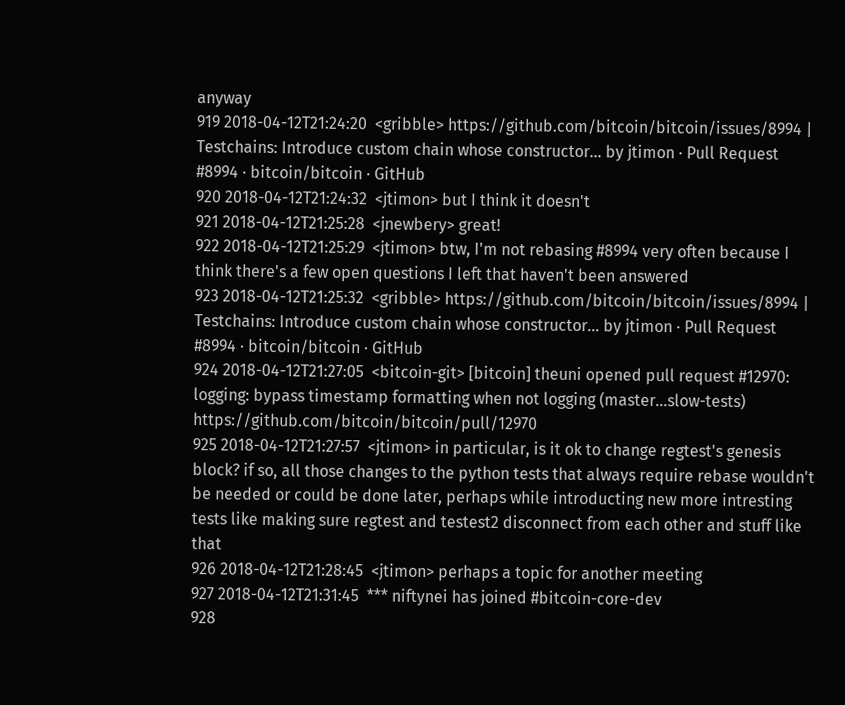anyway
919 2018-04-12T21:24:20  <gribble> https://github.com/bitcoin/bitcoin/issues/8994 | Testchains: Introduce custom chain whose constructor... by jtimon · Pull Request #8994 · bitcoin/bitcoin · GitHub
920 2018-04-12T21:24:32  <jtimon> but I think it doesn't
921 2018-04-12T21:25:28  <jnewbery> great!
922 2018-04-12T21:25:29  <jtimon> btw, I'm not rebasing #8994 very often because I think there's a few open questions I left that haven't been answered
923 2018-04-12T21:25:32  <gribble> https://github.com/bitcoin/bitcoin/issues/8994 | Testchains: Introduce custom chain whose constructor... by jtimon · Pull Request #8994 · bitcoin/bitcoin · GitHub
924 2018-04-12T21:27:05  <bitcoin-git> [bitcoin] theuni opened pull request #12970: logging: bypass timestamp formatting when not logging (master...slow-tests) https://github.com/bitcoin/bitcoin/pull/12970
925 2018-04-12T21:27:57  <jtimon> in particular, is it ok to change regtest's genesis block? if so, all those changes to the python tests that always require rebase wouldn't be needed or could be done later, perhaps while introducting new more intresting tests like making sure regtest and testest2 disconnect from each other and stuff like that
926 2018-04-12T21:28:45  <jtimon> perhaps a topic for another meeting
927 2018-04-12T21:31:45  *** niftynei has joined #bitcoin-core-dev
928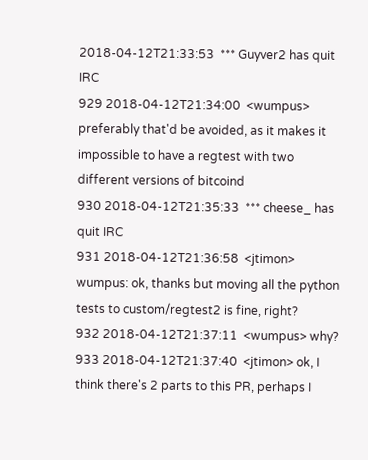2018-04-12T21:33:53  *** Guyver2 has quit IRC
929 2018-04-12T21:34:00  <wumpus> preferably that'd be avoided, as it makes it impossible to have a regtest with two different versions of bitcoind
930 2018-04-12T21:35:33  *** cheese_ has quit IRC
931 2018-04-12T21:36:58  <jtimon> wumpus: ok, thanks but moving all the python tests to custom/regtest2 is fine, right?
932 2018-04-12T21:37:11  <wumpus> why?
933 2018-04-12T21:37:40  <jtimon> ok, I think there's 2 parts to this PR, perhaps I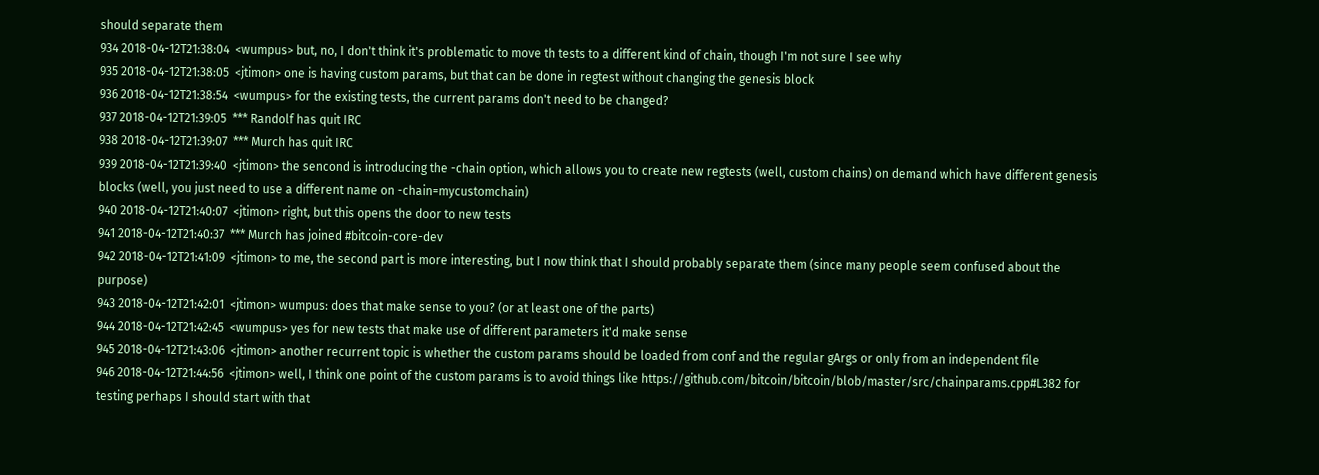should separate them
934 2018-04-12T21:38:04  <wumpus> but, no, I don't think it's problematic to move th tests to a different kind of chain, though I'm not sure I see why
935 2018-04-12T21:38:05  <jtimon> one is having custom params, but that can be done in regtest without changing the genesis block
936 2018-04-12T21:38:54  <wumpus> for the existing tests, the current params don't need to be changed?
937 2018-04-12T21:39:05  *** Randolf has quit IRC
938 2018-04-12T21:39:07  *** Murch has quit IRC
939 2018-04-12T21:39:40  <jtimon> the sencond is introducing the -chain option, which allows you to create new regtests (well, custom chains) on demand which have different genesis blocks (well, you just need to use a different name on -chain=mycustomchain)
940 2018-04-12T21:40:07  <jtimon> right, but this opens the door to new tests
941 2018-04-12T21:40:37  *** Murch has joined #bitcoin-core-dev
942 2018-04-12T21:41:09  <jtimon> to me, the second part is more interesting, but I now think that I should probably separate them (since many people seem confused about the purpose)
943 2018-04-12T21:42:01  <jtimon> wumpus: does that make sense to you? (or at least one of the parts)
944 2018-04-12T21:42:45  <wumpus> yes for new tests that make use of different parameters it'd make sense
945 2018-04-12T21:43:06  <jtimon> another recurrent topic is whether the custom params should be loaded from conf and the regular gArgs or only from an independent file
946 2018-04-12T21:44:56  <jtimon> well, I think one point of the custom params is to avoid things like https://github.com/bitcoin/bitcoin/blob/master/src/chainparams.cpp#L382 for testing perhaps I should start with that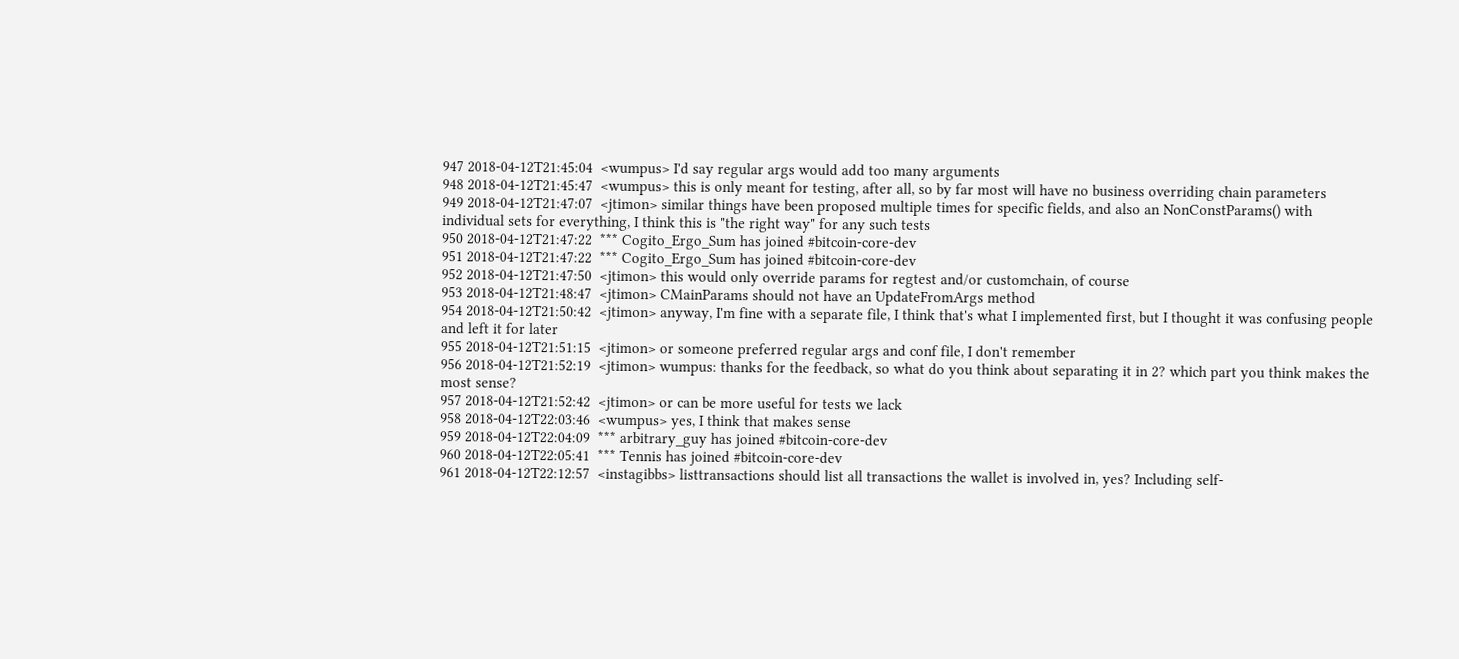947 2018-04-12T21:45:04  <wumpus> I'd say regular args would add too many arguments
948 2018-04-12T21:45:47  <wumpus> this is only meant for testing, after all, so by far most will have no business overriding chain parameters
949 2018-04-12T21:47:07  <jtimon> similar things have been proposed multiple times for specific fields, and also an NonConstParams() with individual sets for everything, I think this is "the right way" for any such tests
950 2018-04-12T21:47:22  *** Cogito_Ergo_Sum has joined #bitcoin-core-dev
951 2018-04-12T21:47:22  *** Cogito_Ergo_Sum has joined #bitcoin-core-dev
952 2018-04-12T21:47:50  <jtimon> this would only override params for regtest and/or customchain, of course
953 2018-04-12T21:48:47  <jtimon> CMainParams should not have an UpdateFromArgs method
954 2018-04-12T21:50:42  <jtimon> anyway, I'm fine with a separate file, I think that's what I implemented first, but I thought it was confusing people and left it for later
955 2018-04-12T21:51:15  <jtimon> or someone preferred regular args and conf file, I don't remember
956 2018-04-12T21:52:19  <jtimon> wumpus: thanks for the feedback, so what do you think about separating it in 2? which part you think makes the most sense?
957 2018-04-12T21:52:42  <jtimon> or can be more useful for tests we lack
958 2018-04-12T22:03:46  <wumpus> yes, I think that makes sense
959 2018-04-12T22:04:09  *** arbitrary_guy has joined #bitcoin-core-dev
960 2018-04-12T22:05:41  *** Tennis has joined #bitcoin-core-dev
961 2018-04-12T22:12:57  <instagibbs> listtransactions should list all transactions the wallet is involved in, yes? Including self-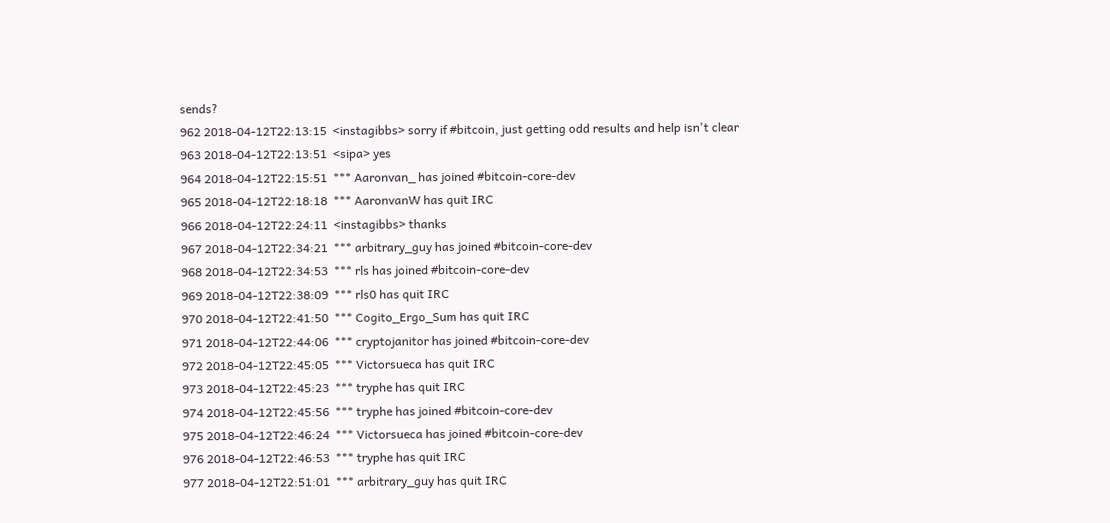sends?
962 2018-04-12T22:13:15  <instagibbs> sorry if #bitcoin, just getting odd results and help isn't clear
963 2018-04-12T22:13:51  <sipa> yes
964 2018-04-12T22:15:51  *** Aaronvan_ has joined #bitcoin-core-dev
965 2018-04-12T22:18:18  *** AaronvanW has quit IRC
966 2018-04-12T22:24:11  <instagibbs> thanks
967 2018-04-12T22:34:21  *** arbitrary_guy has joined #bitcoin-core-dev
968 2018-04-12T22:34:53  *** rls has joined #bitcoin-core-dev
969 2018-04-12T22:38:09  *** rls0 has quit IRC
970 2018-04-12T22:41:50  *** Cogito_Ergo_Sum has quit IRC
971 2018-04-12T22:44:06  *** cryptojanitor has joined #bitcoin-core-dev
972 2018-04-12T22:45:05  *** Victorsueca has quit IRC
973 2018-04-12T22:45:23  *** tryphe has quit IRC
974 2018-04-12T22:45:56  *** tryphe has joined #bitcoin-core-dev
975 2018-04-12T22:46:24  *** Victorsueca has joined #bitcoin-core-dev
976 2018-04-12T22:46:53  *** tryphe has quit IRC
977 2018-04-12T22:51:01  *** arbitrary_guy has quit IRC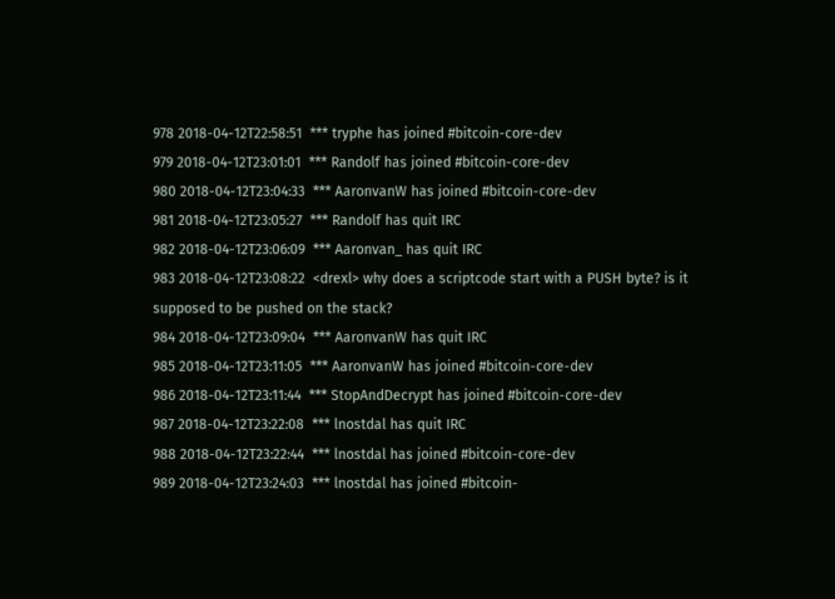978 2018-04-12T22:58:51  *** tryphe has joined #bitcoin-core-dev
979 2018-04-12T23:01:01  *** Randolf has joined #bitcoin-core-dev
980 2018-04-12T23:04:33  *** AaronvanW has joined #bitcoin-core-dev
981 2018-04-12T23:05:27  *** Randolf has quit IRC
982 2018-04-12T23:06:09  *** Aaronvan_ has quit IRC
983 2018-04-12T23:08:22  <drexl> why does a scriptcode start with a PUSH byte? is it supposed to be pushed on the stack?
984 2018-04-12T23:09:04  *** AaronvanW has quit IRC
985 2018-04-12T23:11:05  *** AaronvanW has joined #bitcoin-core-dev
986 2018-04-12T23:11:44  *** StopAndDecrypt has joined #bitcoin-core-dev
987 2018-04-12T23:22:08  *** lnostdal has quit IRC
988 2018-04-12T23:22:44  *** lnostdal has joined #bitcoin-core-dev
989 2018-04-12T23:24:03  *** lnostdal has joined #bitcoin-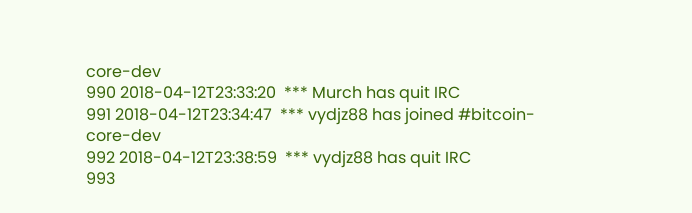core-dev
990 2018-04-12T23:33:20  *** Murch has quit IRC
991 2018-04-12T23:34:47  *** vydjz88 has joined #bitcoin-core-dev
992 2018-04-12T23:38:59  *** vydjz88 has quit IRC
993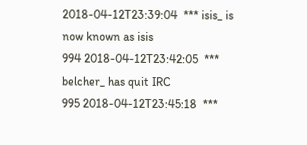2018-04-12T23:39:04  *** isis_ is now known as isis
994 2018-04-12T23:42:05  *** belcher_ has quit IRC
995 2018-04-12T23:45:18  ***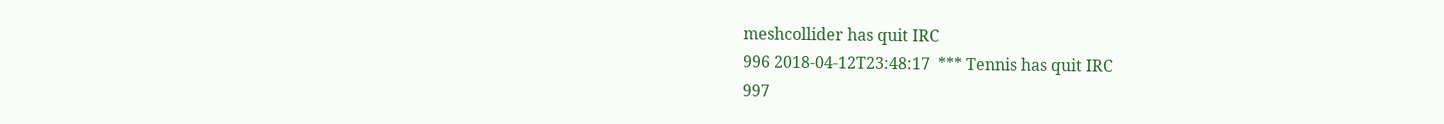meshcollider has quit IRC
996 2018-04-12T23:48:17  *** Tennis has quit IRC
997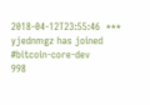2018-04-12T23:55:46  *** yjednmgz has joined #bitcoin-core-dev
998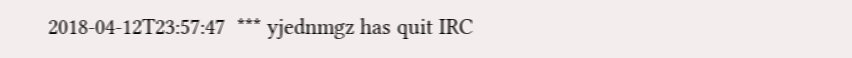2018-04-12T23:57:47  *** yjednmgz has quit IRC